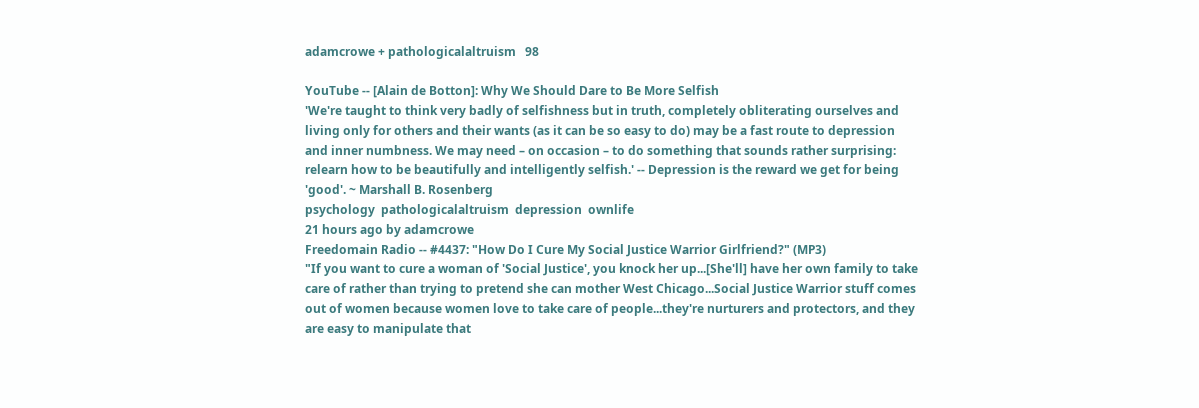adamcrowe + pathologicalaltruism   98

YouTube -- [Alain de Botton]: Why We Should Dare to Be More Selfish
'We're taught to think very badly of selfishness but in truth, completely obliterating ourselves and living only for others and their wants (as it can be so easy to do) may be a fast route to depression and inner numbness. We may need – on occasion – to do something that sounds rather surprising: relearn how to be beautifully and intelligently selfish.' -- Depression is the reward we get for being 'good'. ~ Marshall B. Rosenberg
psychology  pathologicalaltruism  depression  ownlife
21 hours ago by adamcrowe
Freedomain Radio -- #4437: "How Do I Cure My Social Justice Warrior Girlfriend?" (MP3)
"If you want to cure a woman of 'Social Justice', you knock her up...[She'll] have her own family to take care of rather than trying to pretend she can mother West Chicago...Social Justice Warrior stuff comes out of women because women love to take care of people...they're nurturers and protectors, and they are easy to manipulate that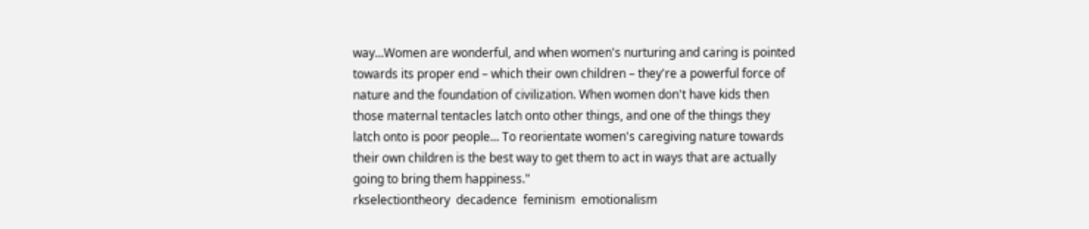way...Women are wonderful, and when women's nurturing and caring is pointed towards its proper end – which their own children – they're a powerful force of nature and the foundation of civilization. When women don't have kids then those maternal tentacles latch onto other things, and one of the things they latch onto is poor people... To reorientate women's caregiving nature towards their own children is the best way to get them to act in ways that are actually going to bring them happiness."
rkselectiontheory  decadence  feminism  emotionalism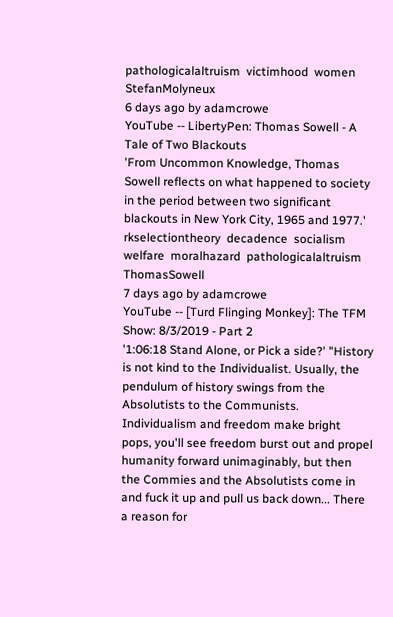pathologicalaltruism  victimhood  women  StefanMolyneux
6 days ago by adamcrowe
YouTube -- LibertyPen: Thomas Sowell - A Tale of Two Blackouts
'From Uncommon Knowledge, Thomas Sowell reflects on what happened to society in the period between two significant blackouts in New York City, 1965 and 1977.'
rkselectiontheory  decadence  socialism  welfare  moralhazard  pathologicalaltruism  ThomasSowell
7 days ago by adamcrowe
YouTube -- [Turd Flinging Monkey]: The TFM Show: 8/3/2019 - Part 2
'1:06:18 Stand Alone, or Pick a side?' "History is not kind to the Individualist. Usually, the pendulum of history swings from the Absolutists to the Communists. Individualism and freedom make bright pops, you'll see freedom burst out and propel humanity forward unimaginably, but then the Commies and the Absolutists come in and fuck it up and pull us back down... There a reason for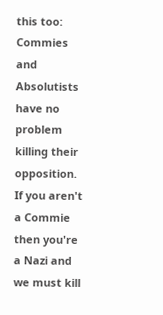this too: Commies and Absolutists have no problem killing their opposition. If you aren't a Commie then you're a Nazi and we must kill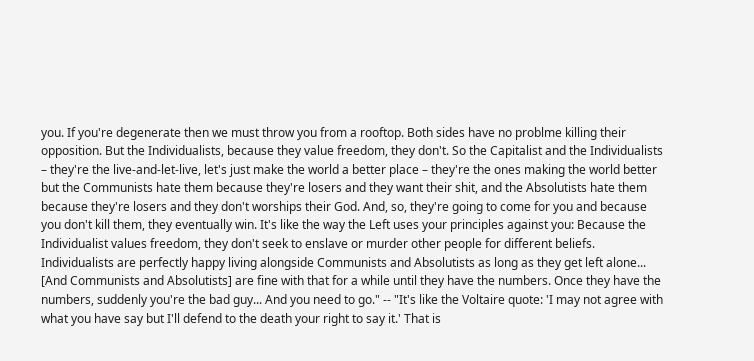you. If you're degenerate then we must throw you from a rooftop. Both sides have no problme killing their opposition. But the Individualists, because they value freedom, they don't. So the Capitalist and the Individualists – they're the live-and-let-live, let's just make the world a better place – they're the ones making the world better but the Communists hate them because they're losers and they want their shit, and the Absolutists hate them because they're losers and they don't worships their God. And, so, they're going to come for you and because you don't kill them, they eventually win. It's like the way the Left uses your principles against you: Because the Individualist values freedom, they don't seek to enslave or murder other people for different beliefs. Individualists are perfectly happy living alongside Communists and Absolutists as long as they get left alone... [And Communists and Absolutists] are fine with that for a while until they have the numbers. Once they have the numbers, suddenly you're the bad guy... And you need to go." -- "It's like the Voltaire quote: 'I may not agree with what you have say but I'll defend to the death your right to say it.' That is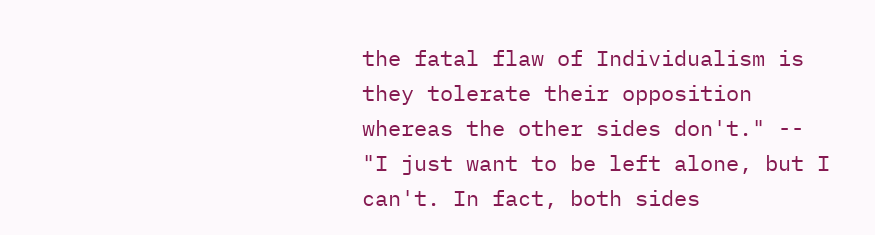the fatal flaw of Individualism is they tolerate their opposition whereas the other sides don't." -- "I just want to be left alone, but I can't. In fact, both sides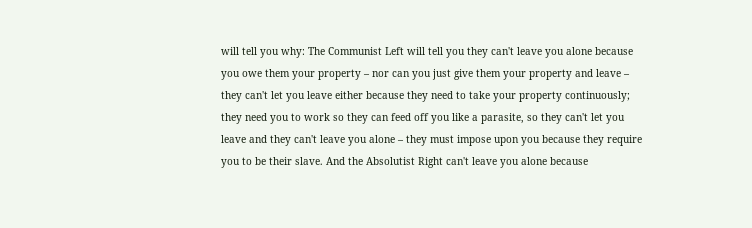will tell you why: The Communist Left will tell you they can't leave you alone because you owe them your property – nor can you just give them your property and leave – they can't let you leave either because they need to take your property continuously; they need you to work so they can feed off you like a parasite, so they can't let you leave and they can't leave you alone – they must impose upon you because they require you to be their slave. And the Absolutist Right can't leave you alone because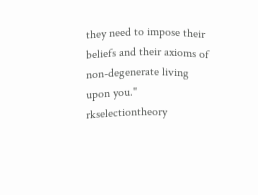they need to impose their beliefs and their axioms of non-degenerate living upon you."
rkselectiontheory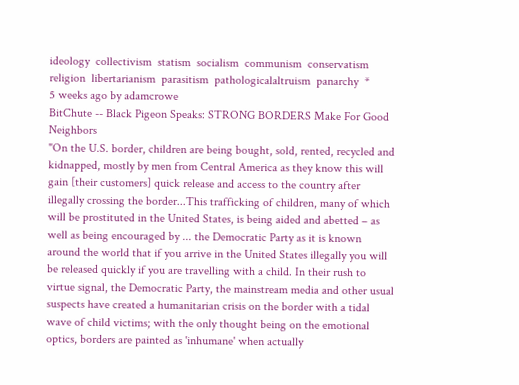ideology  collectivism  statism  socialism  communism  conservatism  religion  libertarianism  parasitism  pathologicalaltruism  panarchy  *
5 weeks ago by adamcrowe
BitChute -- Black Pigeon Speaks: STRONG BORDERS Make For Good Neighbors
"On the U.S. border, children are being bought, sold, rented, recycled and kidnapped, mostly by men from Central America as they know this will gain [their customers] quick release and access to the country after illegally crossing the border...This trafficking of children, many of which will be prostituted in the United States, is being aided and abetted – as well as being encouraged by ... the Democratic Party as it is known around the world that if you arrive in the United States illegally you will be released quickly if you are travelling with a child. In their rush to virtue signal, the Democratic Party, the mainstream media and other usual suspects have created a humanitarian crisis on the border with a tidal wave of child victims; with the only thought being on the emotional optics, borders are painted as 'inhumane' when actually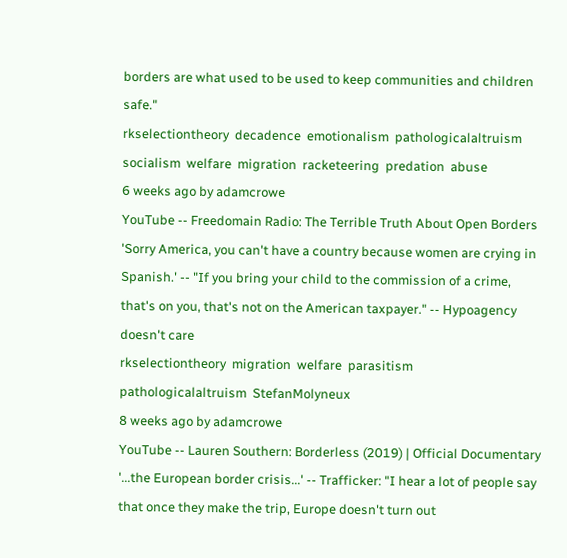borders are what used to be used to keep communities and children safe."
rkselectiontheory  decadence  emotionalism  pathologicalaltruism  socialism  welfare  migration  racketeering  predation  abuse
6 weeks ago by adamcrowe
YouTube -- Freedomain Radio: The Terrible Truth About Open Borders
'Sorry America, you can't have a country because women are crying in Spanish.' -- "If you bring your child to the commission of a crime, that's on you, that's not on the American taxpayer." -- Hypoagency doesn't care
rkselectiontheory  migration  welfare  parasitism  pathologicalaltruism  StefanMolyneux
8 weeks ago by adamcrowe
YouTube -- Lauren Southern: Borderless (2019) | Official Documentary
'...the European border crisis...' -- Trafficker: "I hear a lot of people say that once they make the trip, Europe doesn't turn out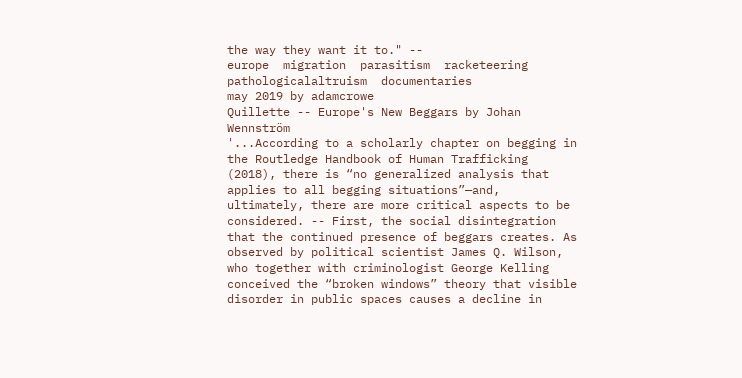the way they want it to." --
europe  migration  parasitism  racketeering  pathologicalaltruism  documentaries
may 2019 by adamcrowe
Quillette -- Europe's New Beggars by Johan Wennström
'...According to a scholarly chapter on begging in the Routledge Handbook of Human Trafficking (2018), there is “no generalized analysis that applies to all begging situations”—and, ultimately, there are more critical aspects to be considered. -- First, the social disintegration that the continued presence of beggars creates. As observed by political scientist James Q. Wilson, who together with criminologist George Kelling conceived the “broken windows” theory that visible disorder in public spaces causes a decline in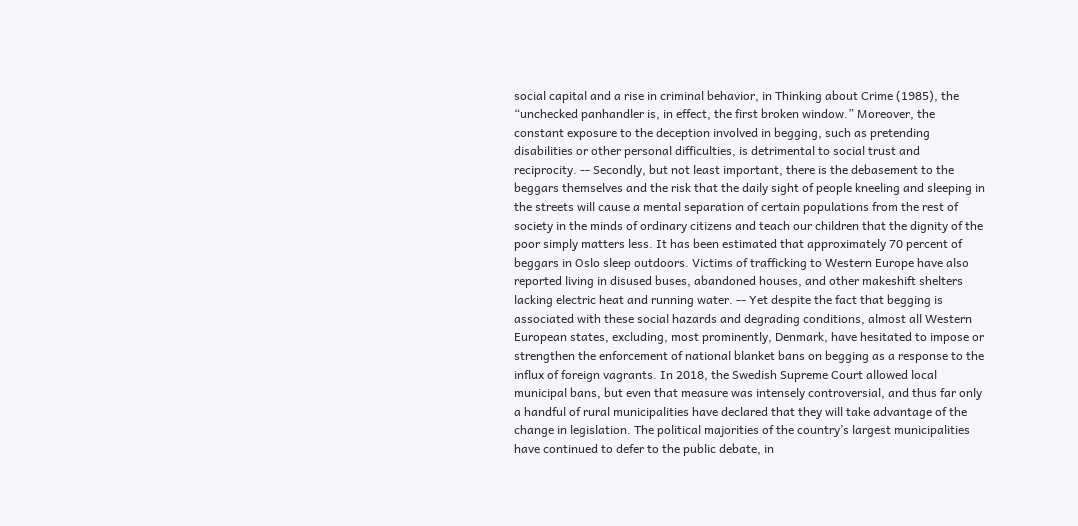social capital and a rise in criminal behavior, in Thinking about Crime (1985), the “unchecked panhandler is, in effect, the first broken window.” Moreover, the constant exposure to the deception involved in begging, such as pretending disabilities or other personal difficulties, is detrimental to social trust and reciprocity. -- Secondly, but not least important, there is the debasement to the beggars themselves and the risk that the daily sight of people kneeling and sleeping in the streets will cause a mental separation of certain populations from the rest of society in the minds of ordinary citizens and teach our children that the dignity of the poor simply matters less. It has been estimated that approximately 70 percent of beggars in Oslo sleep outdoors. Victims of trafficking to Western Europe have also reported living in disused buses, abandoned houses, and other makeshift shelters lacking electric heat and running water. -- Yet despite the fact that begging is associated with these social hazards and degrading conditions, almost all Western European states, excluding, most prominently, Denmark, have hesitated to impose or strengthen the enforcement of national blanket bans on begging as a response to the influx of foreign vagrants. In 2018, the Swedish Supreme Court allowed local municipal bans, but even that measure was intensely controversial, and thus far only a handful of rural municipalities have declared that they will take advantage of the change in legislation. The political majorities of the country’s largest municipalities have continued to defer to the public debate, in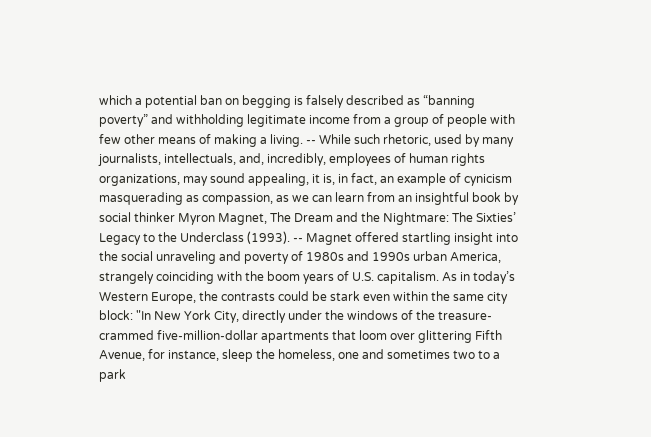which a potential ban on begging is falsely described as “banning poverty” and withholding legitimate income from a group of people with few other means of making a living. -- While such rhetoric, used by many journalists, intellectuals, and, incredibly, employees of human rights organizations, may sound appealing, it is, in fact, an example of cynicism masquerading as compassion, as we can learn from an insightful book by social thinker Myron Magnet, The Dream and the Nightmare: The Sixties’ Legacy to the Underclass (1993). -- Magnet offered startling insight into the social unraveling and poverty of 1980s and 1990s urban America, strangely coinciding with the boom years of U.S. capitalism. As in today’s Western Europe, the contrasts could be stark even within the same city block: "In New York City, directly under the windows of the treasure-crammed five-million-dollar apartments that loom over glittering Fifth Avenue, for instance, sleep the homeless, one and sometimes two to a park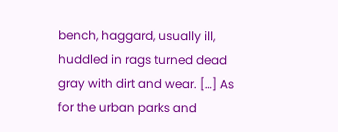bench, haggard, usually ill, huddled in rags turned dead gray with dirt and wear. […] As for the urban parks and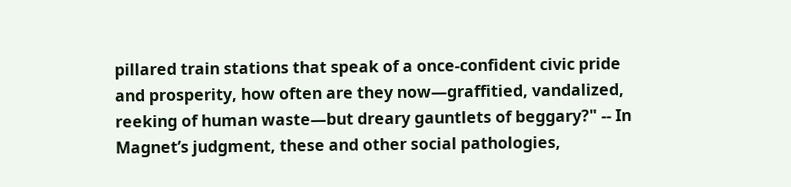pillared train stations that speak of a once-confident civic pride and prosperity, how often are they now—graffitied, vandalized, reeking of human waste—but dreary gauntlets of beggary?" -- In Magnet’s judgment, these and other social pathologies,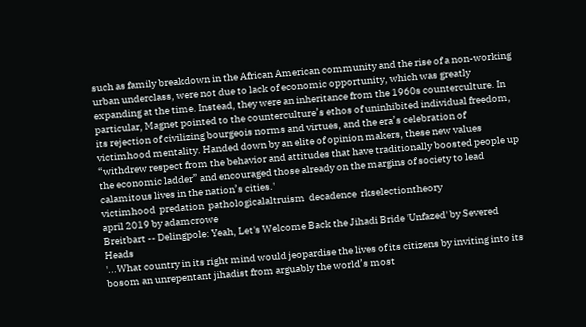such as family breakdown in the African American community and the rise of a non-working urban underclass, were not due to lack of economic opportunity, which was greatly expanding at the time. Instead, they were an inheritance from the 1960s counterculture. In particular, Magnet pointed to the counterculture’s ethos of uninhibited individual freedom, its rejection of civilizing bourgeois norms and virtues, and the era’s celebration of victimhood mentality. Handed down by an elite of opinion makers, these new values “withdrew respect from the behavior and attitudes that have traditionally boosted people up the economic ladder” and encouraged those already on the margins of society to lead calamitous lives in the nation’s cities.'
victimhood  predation  pathologicalaltruism  decadence  rkselectiontheory
april 2019 by adamcrowe
Breitbart -- Delingpole: Yeah, Let's Welcome Back the Jihadi Bride 'Unfazed' by Severed Heads
'...What country in its right mind would jeopardise the lives of its citizens by inviting into its bosom an unrepentant jihadist from arguably the world’s most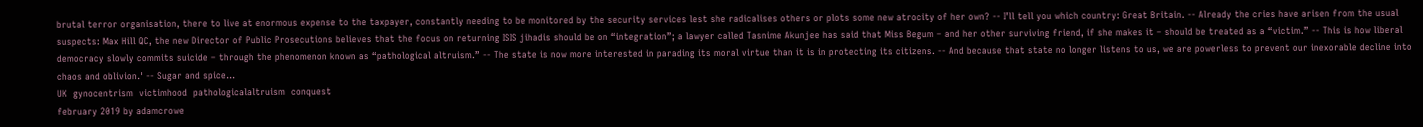brutal terror organisation, there to live at enormous expense to the taxpayer, constantly needing to be monitored by the security services lest she radicalises others or plots some new atrocity of her own? -- I’ll tell you which country: Great Britain. -- Already the cries have arisen from the usual suspects: Max Hill QC, the new Director of Public Prosecutions believes that the focus on returning ISIS jihadis should be on “integration”; a lawyer called Tasnime Akunjee has said that Miss Begum – and her other surviving friend, if she makes it – should be treated as a “victim.” -- This is how liberal democracy slowly commits suicide – through the phenomenon known as “pathological altruism.” -- The state is now more interested in parading its moral virtue than it is in protecting its citizens. -- And because that state no longer listens to us, we are powerless to prevent our inexorable decline into chaos and oblivion.' -- Sugar and spice...
UK  gynocentrism  victimhood  pathologicalaltruism  conquest
february 2019 by adamcrowe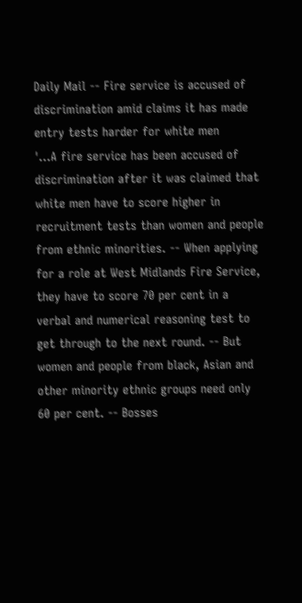Daily Mail -- Fire service is accused of discrimination amid claims it has made entry tests harder for white men
'...A fire service has been accused of discrimination after it was claimed that white men have to score higher in recruitment tests than women and people from ethnic minorities. -- When applying for a role at West Midlands Fire Service, they have to score 70 per cent in a verbal and numerical reasoning test to get through to the next round. -- But women and people from black, Asian and other minority ethnic groups need only 60 per cent. -- Bosses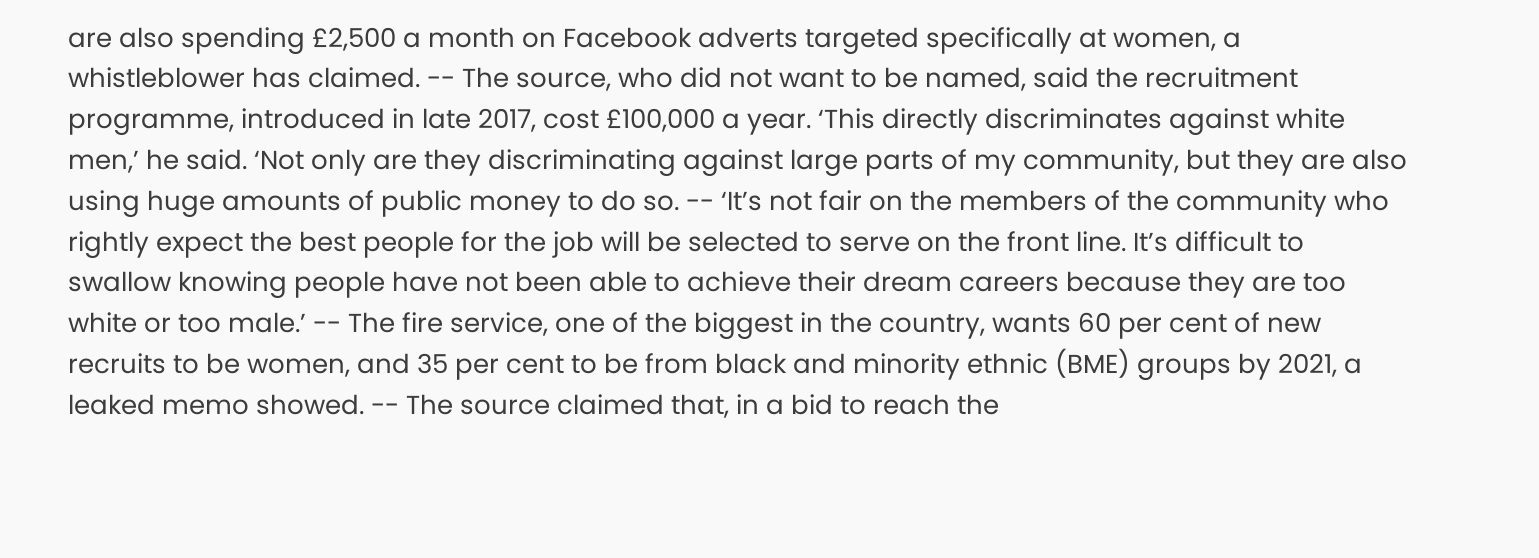are also spending £2,500 a month on Facebook adverts targeted specifically at women, a whistleblower has claimed. -- The source, who did not want to be named, said the recruitment programme, introduced in late 2017, cost £100,000 a year. ‘This directly discriminates against white men,’ he said. ‘Not only are they discriminating against large parts of my community, but they are also using huge amounts of public money to do so. -- ‘It’s not fair on the members of the community who rightly expect the best people for the job will be selected to serve on the front line. It’s difficult to swallow knowing people have not been able to achieve their dream careers because they are too white or too male.’ -- The fire service, one of the biggest in the country, wants 60 per cent of new recruits to be women, and 35 per cent to be from black and minority ethnic (BME) groups by 2021, a leaked memo showed. -- The source claimed that, in a bid to reach the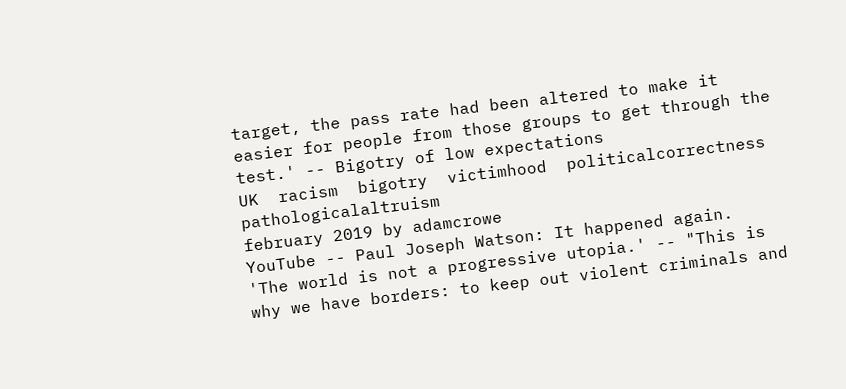target, the pass rate had been altered to make it easier for people from those groups to get through the test.' -- Bigotry of low expectations
UK  racism  bigotry  victimhood  politicalcorrectness  pathologicalaltruism
february 2019 by adamcrowe
YouTube -- Paul Joseph Watson: It happened again.
'The world is not a progressive utopia.' -- "This is why we have borders: to keep out violent criminals and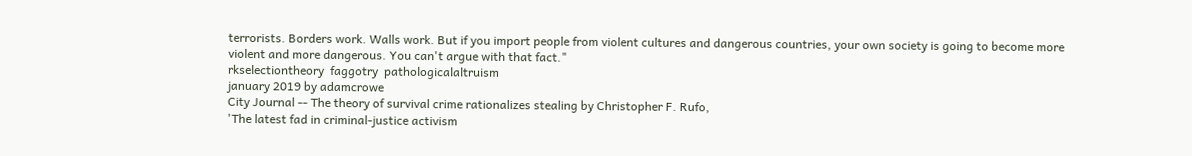terrorists. Borders work. Walls work. But if you import people from violent cultures and dangerous countries, your own society is going to become more violent and more dangerous. You can't argue with that fact."
rkselectiontheory  faggotry  pathologicalaltruism
january 2019 by adamcrowe
City Journal -- The theory of survival crime rationalizes stealing by Christopher F. Rufo,
'The latest fad in criminal-justice activism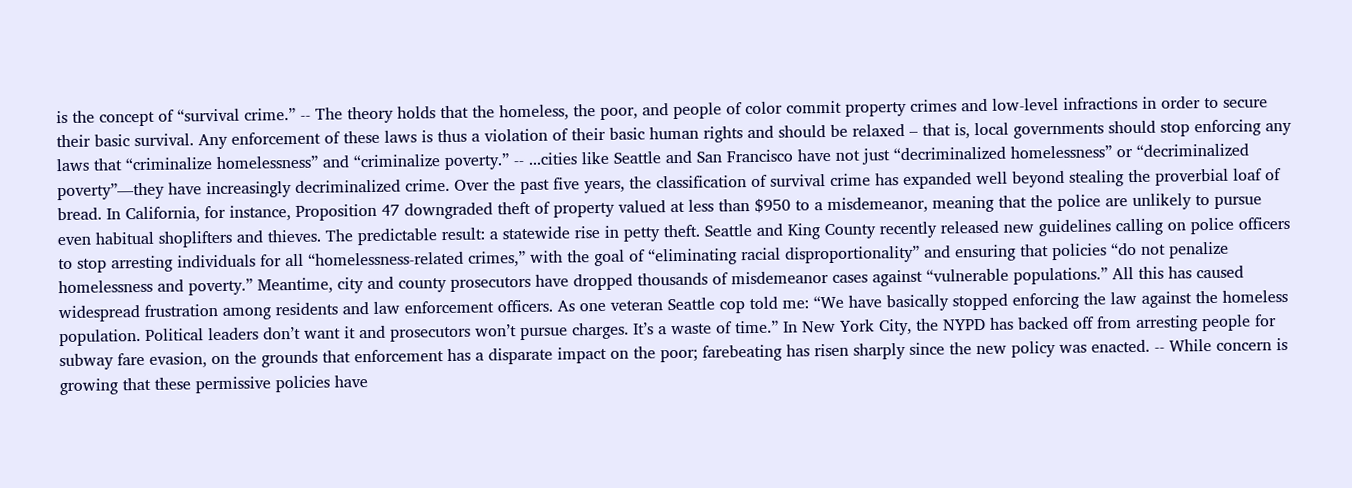is the concept of “survival crime.” -- The theory holds that the homeless, the poor, and people of color commit property crimes and low-level infractions in order to secure their basic survival. Any enforcement of these laws is thus a violation of their basic human rights and should be relaxed – that is, local governments should stop enforcing any laws that “criminalize homelessness” and “criminalize poverty.” -- ...cities like Seattle and San Francisco have not just “decriminalized homelessness” or “decriminalized poverty”—they have increasingly decriminalized crime. Over the past five years, the classification of survival crime has expanded well beyond stealing the proverbial loaf of bread. In California, for instance, Proposition 47 downgraded theft of property valued at less than $950 to a misdemeanor, meaning that the police are unlikely to pursue even habitual shoplifters and thieves. The predictable result: a statewide rise in petty theft. Seattle and King County recently released new guidelines calling on police officers to stop arresting individuals for all “homelessness-related crimes,” with the goal of “eliminating racial disproportionality” and ensuring that policies “do not penalize homelessness and poverty.” Meantime, city and county prosecutors have dropped thousands of misdemeanor cases against “vulnerable populations.” All this has caused widespread frustration among residents and law enforcement officers. As one veteran Seattle cop told me: “We have basically stopped enforcing the law against the homeless population. Political leaders don’t want it and prosecutors won’t pursue charges. It’s a waste of time.” In New York City, the NYPD has backed off from arresting people for subway fare evasion, on the grounds that enforcement has a disparate impact on the poor; farebeating has risen sharply since the new policy was enacted. -- While concern is growing that these permissive policies have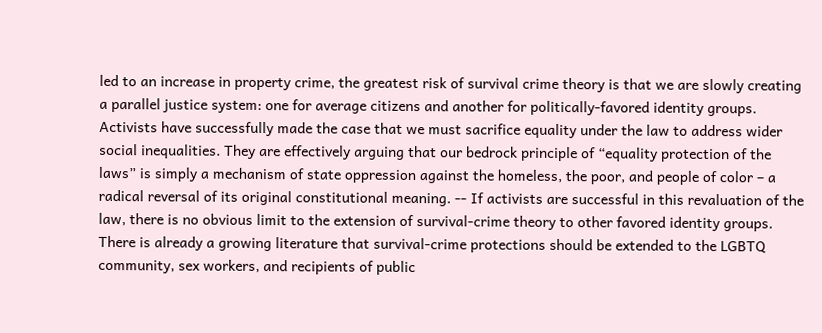led to an increase in property crime, the greatest risk of survival crime theory is that we are slowly creating a parallel justice system: one for average citizens and another for politically-favored identity groups. Activists have successfully made the case that we must sacrifice equality under the law to address wider social inequalities. They are effectively arguing that our bedrock principle of “equality protection of the laws” is simply a mechanism of state oppression against the homeless, the poor, and people of color – a radical reversal of its original constitutional meaning. -- If activists are successful in this revaluation of the law, there is no obvious limit to the extension of survival-crime theory to other favored identity groups. There is already a growing literature that survival-crime protections should be extended to the LGBTQ community, sex workers, and recipients of public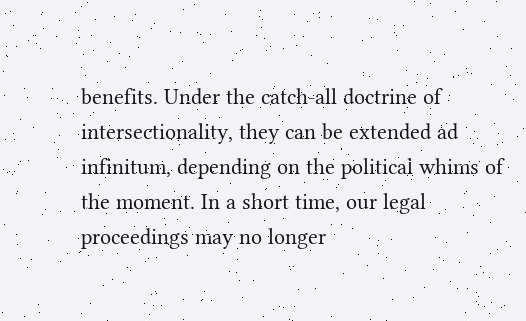benefits. Under the catch-all doctrine of intersectionality, they can be extended ad infinitum, depending on the political whims of the moment. In a short time, our legal proceedings may no longer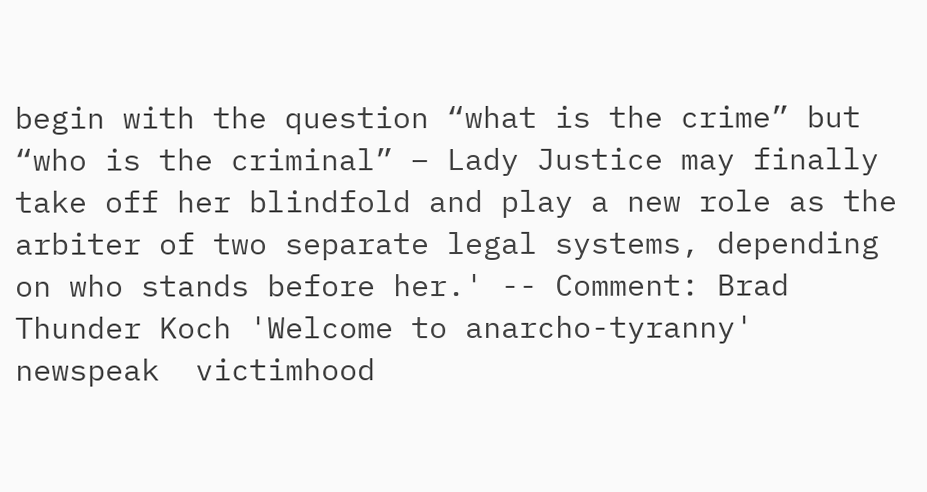begin with the question “what is the crime” but “who is the criminal” – Lady Justice may finally take off her blindfold and play a new role as the arbiter of two separate legal systems, depending on who stands before her.' -- Comment: Brad Thunder Koch 'Welcome to anarcho-tyranny'
newspeak  victimhood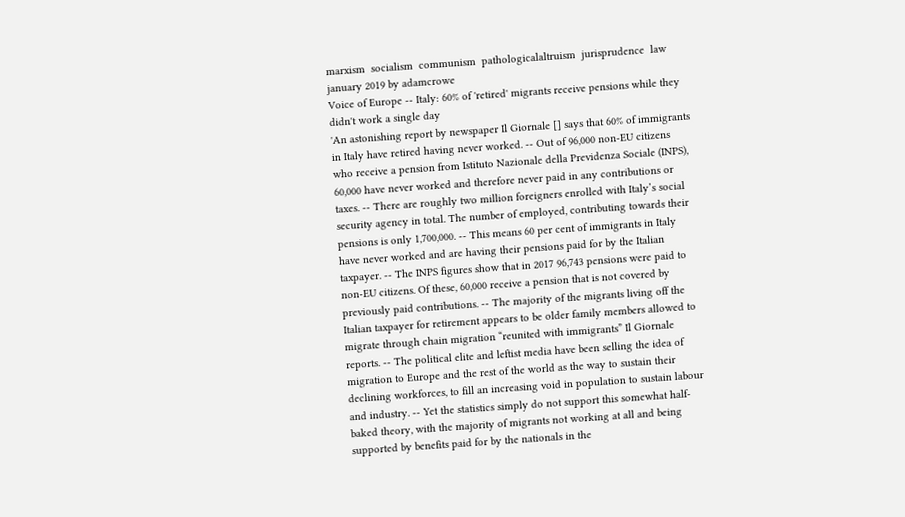marxism  socialism  communism  pathologicalaltruism  jurisprudence  law
january 2019 by adamcrowe
Voice of Europe -- Italy: 60% of 'retired' migrants receive pensions while they didn't work a single day
'An astonishing report by newspaper Il Giornale [] says that 60% of immigrants in Italy have retired having never worked. -- Out of 96,000 non-EU citizens who receive a pension from Istituto Nazionale della Previdenza Sociale (INPS), 60,000 have never worked and therefore never paid in any contributions or taxes. -- There are roughly two million foreigners enrolled with Italy’s social security agency in total. The number of employed, contributing towards their pensions is only 1,700,000. -- This means 60 per cent of immigrants in Italy have never worked and are having their pensions paid for by the Italian taxpayer. -- The INPS figures show that in 2017 96,743 pensions were paid to non-EU citizens. Of these, 60,000 receive a pension that is not covered by previously paid contributions. -- The majority of the migrants living off the Italian taxpayer for retirement appears to be older family members allowed to migrate through chain migration “reunited with immigrants” Il Giornale reports. -- The political elite and leftist media have been selling the idea of migration to Europe and the rest of the world as the way to sustain their declining workforces, to fill an increasing void in population to sustain labour and industry. -- Yet the statistics simply do not support this somewhat half-baked theory, with the majority of migrants not working at all and being supported by benefits paid for by the nationals in the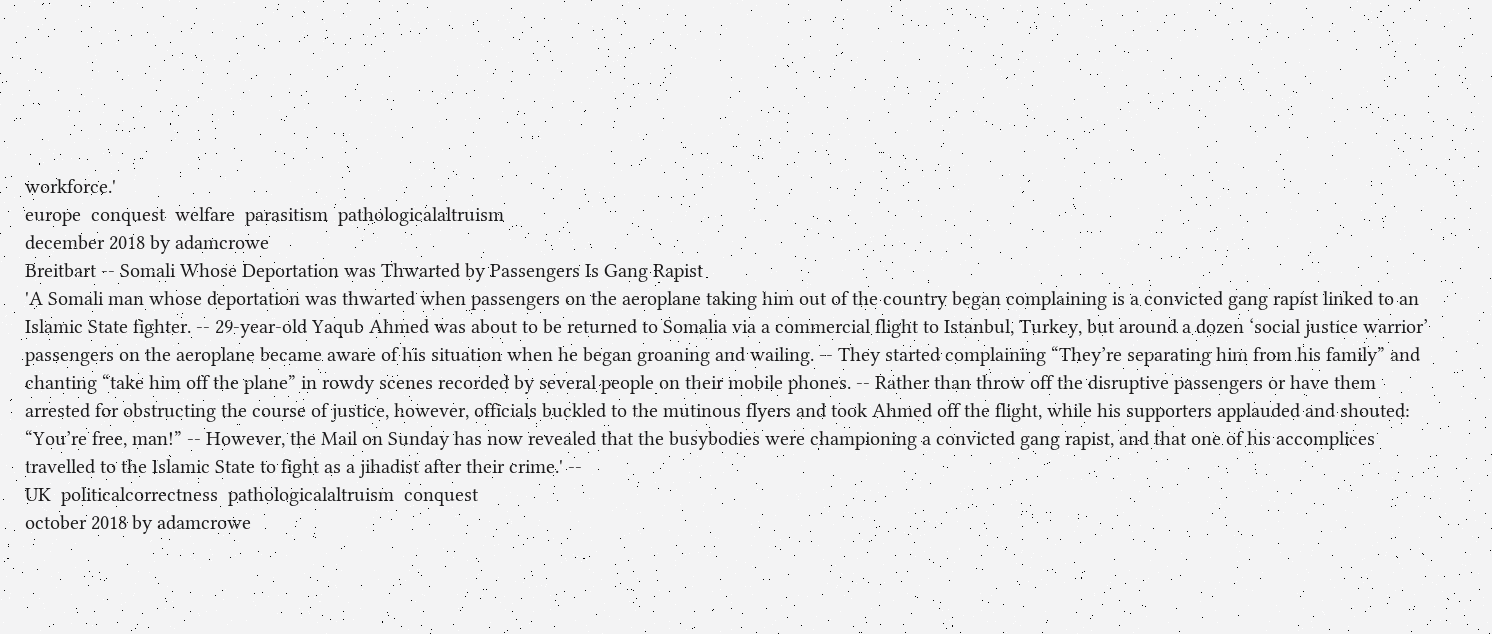workforce.'
europe  conquest  welfare  parasitism  pathologicalaltruism
december 2018 by adamcrowe
Breitbart -- Somali Whose Deportation was Thwarted by Passengers Is Gang Rapist
'A Somali man whose deportation was thwarted when passengers on the aeroplane taking him out of the country began complaining is a convicted gang rapist linked to an Islamic State fighter. -- 29-year-old Yaqub Ahmed was about to be returned to Somalia via a commercial flight to Istanbul, Turkey, but around a dozen ‘social justice warrior’ passengers on the aeroplane became aware of his situation when he began groaning and wailing. -- They started complaining “They’re separating him from his family” and chanting “take him off the plane” in rowdy scenes recorded by several people on their mobile phones. -- Rather than throw off the disruptive passengers or have them arrested for obstructing the course of justice, however, officials buckled to the mutinous flyers and took Ahmed off the flight, while his supporters applauded and shouted: “You’re free, man!” -- However, the Mail on Sunday has now revealed that the busybodies were championing a convicted gang rapist, and that one of his accomplices travelled to the Islamic State to fight as a jihadist after their crime.' --
UK  politicalcorrectness  pathologicalaltruism  conquest
october 2018 by adamcrowe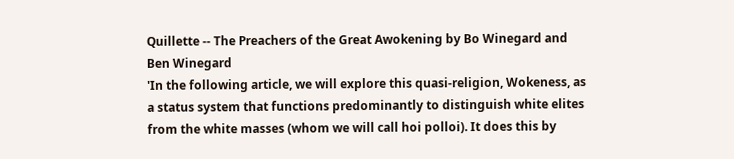Quillette -- The Preachers of the Great Awokening by Bo Winegard and Ben Winegard
'In the following article, we will explore this quasi-religion, Wokeness, as a status system that functions predominantly to distinguish white elites from the white masses (whom we will call hoi polloi). It does this by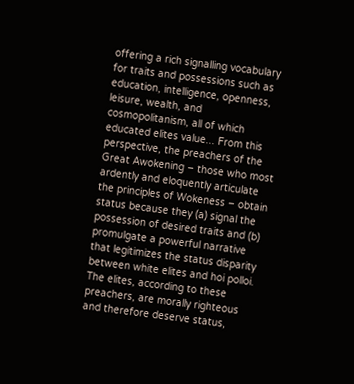offering a rich signalling vocabulary for traits and possessions such as education, intelligence, openness, leisure, wealth, and cosmopolitanism, all of which educated elites value... From this perspective, the preachers of the Great Awokening – those who most ardently and eloquently articulate the principles of Wokeness – obtain status because they (a) signal the possession of desired traits and (b) promulgate a powerful narrative that legitimizes the status disparity between white elites and hoi polloi. The elites, according to these preachers, are morally righteous and therefore deserve status,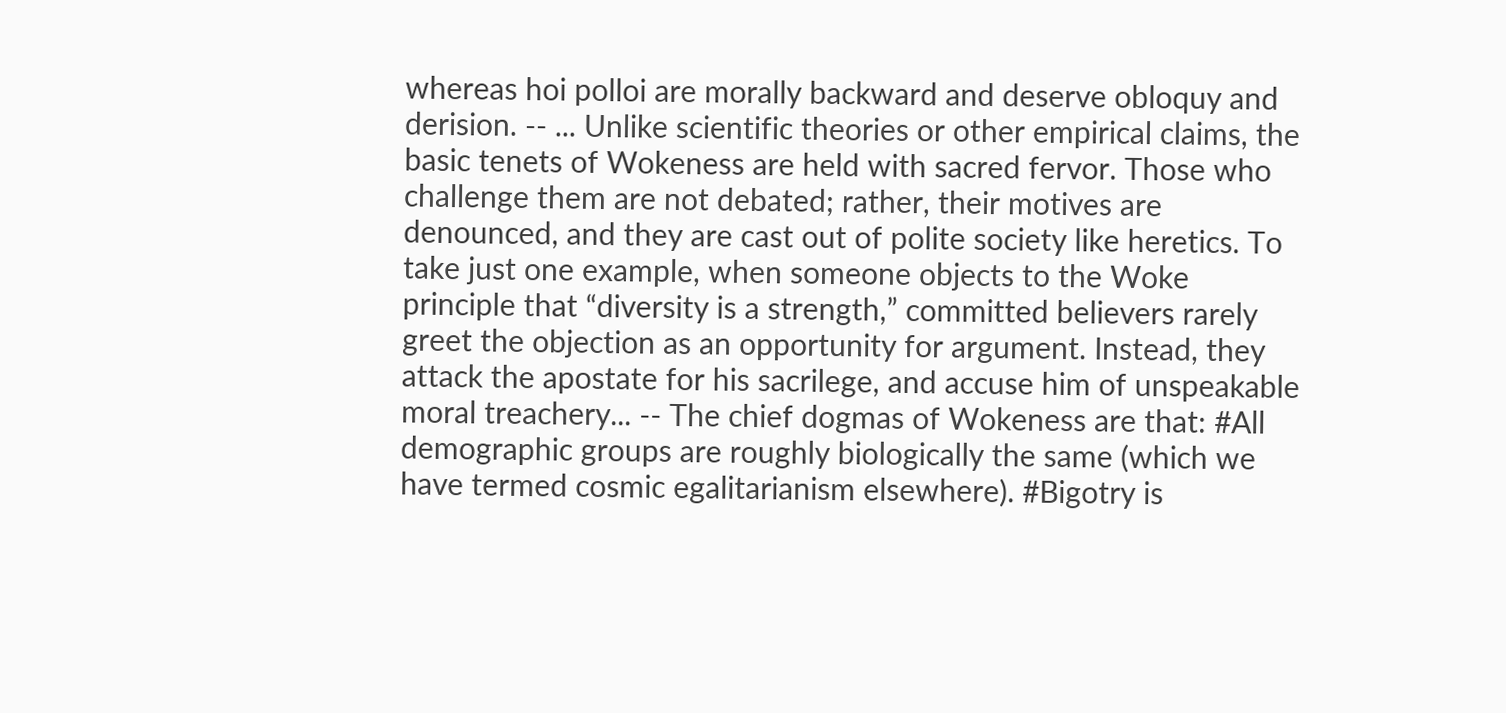whereas hoi polloi are morally backward and deserve obloquy and derision. -- ... Unlike scientific theories or other empirical claims, the basic tenets of Wokeness are held with sacred fervor. Those who challenge them are not debated; rather, their motives are denounced, and they are cast out of polite society like heretics. To take just one example, when someone objects to the Woke principle that “diversity is a strength,” committed believers rarely greet the objection as an opportunity for argument. Instead, they attack the apostate for his sacrilege, and accuse him of unspeakable moral treachery... -- The chief dogmas of Wokeness are that: #All demographic groups are roughly biologically the same (which we have termed cosmic egalitarianism elsewhere). #Bigotry is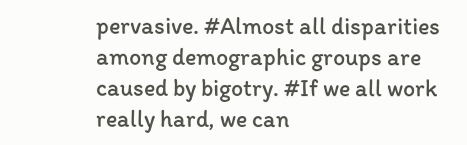pervasive. #Almost all disparities among demographic groups are caused by bigotry. #If we all work really hard, we can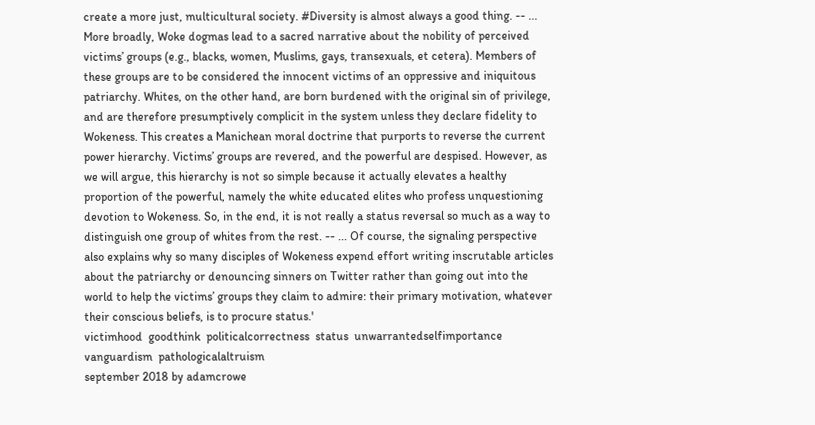create a more just, multicultural society. #Diversity is almost always a good thing. -- ... More broadly, Woke dogmas lead to a sacred narrative about the nobility of perceived victims’ groups (e.g., blacks, women, Muslims, gays, transexuals, et cetera). Members of these groups are to be considered the innocent victims of an oppressive and iniquitous patriarchy. Whites, on the other hand, are born burdened with the original sin of privilege, and are therefore presumptively complicit in the system unless they declare fidelity to Wokeness. This creates a Manichean moral doctrine that purports to reverse the current power hierarchy. Victims’ groups are revered, and the powerful are despised. However, as we will argue, this hierarchy is not so simple because it actually elevates a healthy proportion of the powerful, namely the white educated elites who profess unquestioning devotion to Wokeness. So, in the end, it is not really a status reversal so much as a way to distinguish one group of whites from the rest. -- ... Of course, the signaling perspective also explains why so many disciples of Wokeness expend effort writing inscrutable articles about the patriarchy or denouncing sinners on Twitter rather than going out into the world to help the victims’ groups they claim to admire: their primary motivation, whatever their conscious beliefs, is to procure status.'
victimhood  goodthink  politicalcorrectness  status  unwarrantedselfimportance  vanguardism  pathologicalaltruism
september 2018 by adamcrowe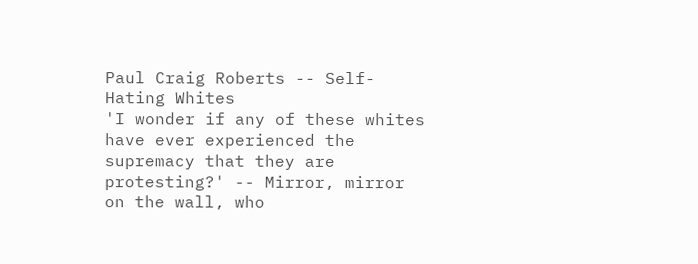Paul Craig Roberts -- Self-Hating Whites
'I wonder if any of these whites have ever experienced the supremacy that they are protesting?' -- Mirror, mirror on the wall, who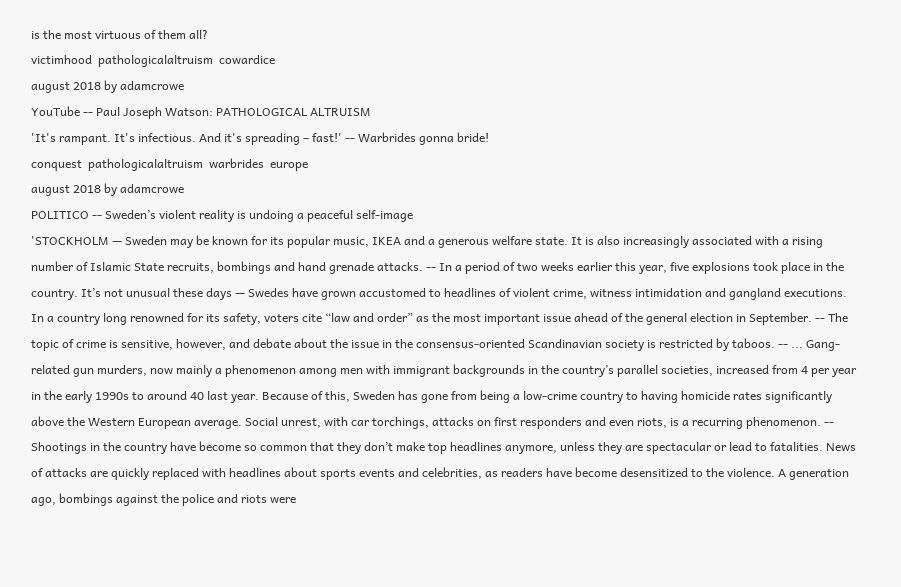is the most virtuous of them all?
victimhood  pathologicalaltruism  cowardice
august 2018 by adamcrowe
YouTube -- Paul Joseph Watson: PATHOLOGICAL ALTRUISM
'It's rampant. It's infectious. And it's spreading – fast!' -- Warbrides gonna bride!
conquest  pathologicalaltruism  warbrides  europe
august 2018 by adamcrowe
POLITICO -- Sweden’s violent reality is undoing a peaceful self-image
'STOCKHOLM — Sweden may be known for its popular music, IKEA and a generous welfare state. It is also increasingly associated with a rising number of Islamic State recruits, bombings and hand grenade attacks. -- In a period of two weeks earlier this year, five explosions took place in the country. It’s not unusual these days — Swedes have grown accustomed to headlines of violent crime, witness intimidation and gangland executions. In a country long renowned for its safety, voters cite “law and order” as the most important issue ahead of the general election in September. -- The topic of crime is sensitive, however, and debate about the issue in the consensus-oriented Scandinavian society is restricted by taboos. -- ... Gang-related gun murders, now mainly a phenomenon among men with immigrant backgrounds in the country’s parallel societies, increased from 4 per year in the early 1990s to around 40 last year. Because of this, Sweden has gone from being a low-crime country to having homicide rates significantly above the Western European average. Social unrest, with car torchings, attacks on first responders and even riots, is a recurring phenomenon. -- Shootings in the country have become so common that they don’t make top headlines anymore, unless they are spectacular or lead to fatalities. News of attacks are quickly replaced with headlines about sports events and celebrities, as readers have become desensitized to the violence. A generation ago, bombings against the police and riots were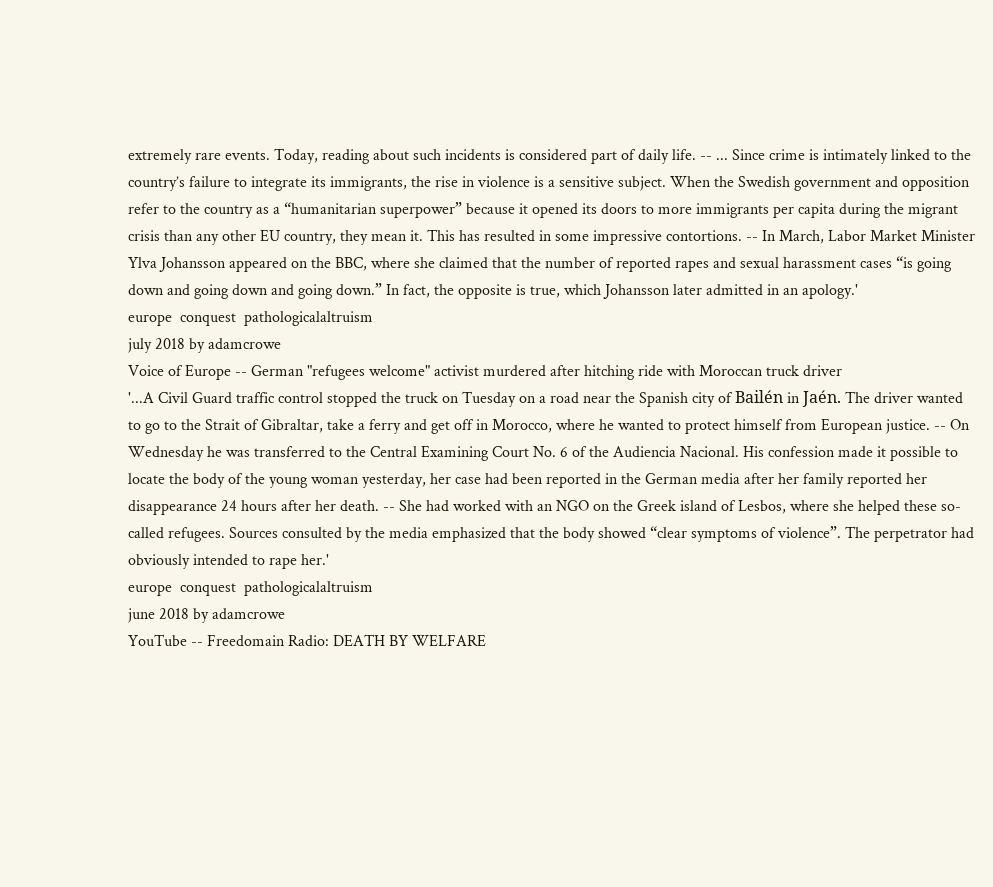extremely rare events. Today, reading about such incidents is considered part of daily life. -- ... Since crime is intimately linked to the country’s failure to integrate its immigrants, the rise in violence is a sensitive subject. When the Swedish government and opposition refer to the country as a “humanitarian superpower” because it opened its doors to more immigrants per capita during the migrant crisis than any other EU country, they mean it. This has resulted in some impressive contortions. -- In March, Labor Market Minister Ylva Johansson appeared on the BBC, where she claimed that the number of reported rapes and sexual harassment cases “is going down and going down and going down.” In fact, the opposite is true, which Johansson later admitted in an apology.'
europe  conquest  pathologicalaltruism
july 2018 by adamcrowe
Voice of Europe -- German "refugees welcome" activist murdered after hitching ride with Moroccan truck driver
'...A Civil Guard traffic control stopped the truck on Tuesday on a road near the Spanish city of Bailén in Jaén. The driver wanted to go to the Strait of Gibraltar, take a ferry and get off in Morocco, where he wanted to protect himself from European justice. -- On Wednesday he was transferred to the Central Examining Court No. 6 of the Audiencia Nacional. His confession made it possible to locate the body of the young woman yesterday, her case had been reported in the German media after her family reported her disappearance 24 hours after her death. -- She had worked with an NGO on the Greek island of Lesbos, where she helped these so-called refugees. Sources consulted by the media emphasized that the body showed “clear symptoms of violence”. The perpetrator had obviously intended to rape her.'
europe  conquest  pathologicalaltruism
june 2018 by adamcrowe
YouTube -- Freedomain Radio: DEATH BY WELFARE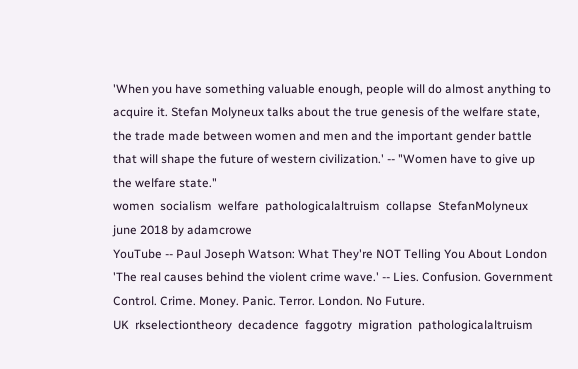'When you have something valuable enough, people will do almost anything to acquire it. Stefan Molyneux talks about the true genesis of the welfare state, the trade made between women and men and the important gender battle that will shape the future of western civilization.' -- "Women have to give up the welfare state."
women  socialism  welfare  pathologicalaltruism  collapse  StefanMolyneux
june 2018 by adamcrowe
YouTube -- Paul Joseph Watson: What They're NOT Telling You About London
'The real causes behind the violent crime wave.' -- Lies. Confusion. Government Control. Crime. Money. Panic. Terror. London. No Future.
UK  rkselectiontheory  decadence  faggotry  migration  pathologicalaltruism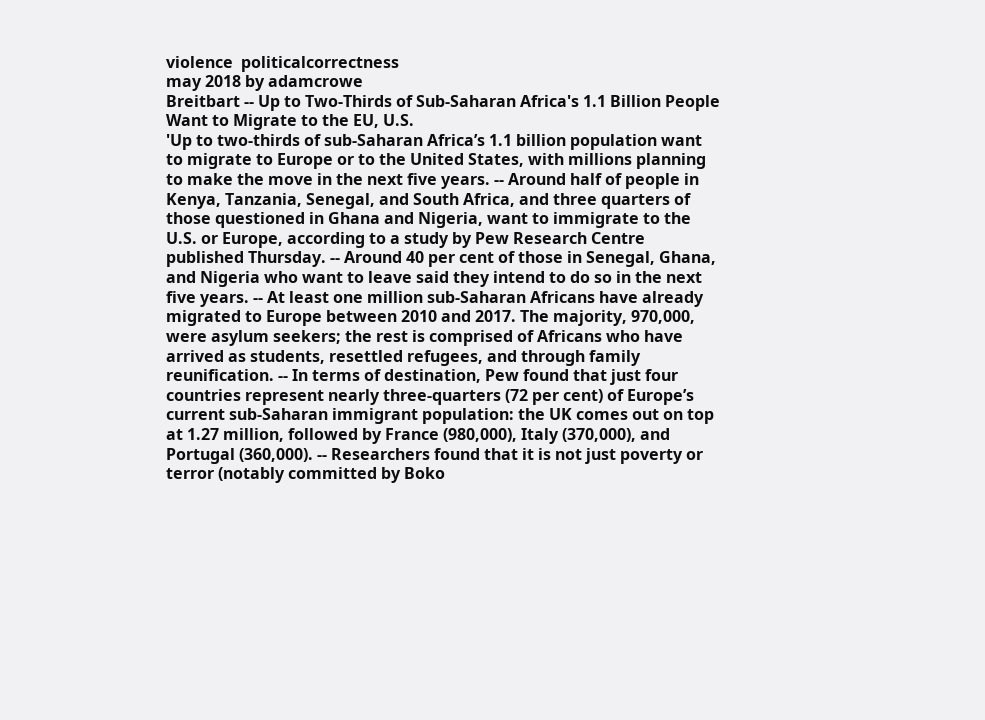violence  politicalcorrectness
may 2018 by adamcrowe
Breitbart -- Up to Two-Thirds of Sub-Saharan Africa's 1.1 Billion People Want to Migrate to the EU, U.S.
'Up to two-thirds of sub-Saharan Africa’s 1.1 billion population want to migrate to Europe or to the United States, with millions planning to make the move in the next five years. -- Around half of people in Kenya, Tanzania, Senegal, and South Africa, and three quarters of those questioned in Ghana and Nigeria, want to immigrate to the U.S. or Europe, according to a study by Pew Research Centre published Thursday. -- Around 40 per cent of those in Senegal, Ghana, and Nigeria who want to leave said they intend to do so in the next five years. -- At least one million sub-Saharan Africans have already migrated to Europe between 2010 and 2017. The majority, 970,000, were asylum seekers; the rest is comprised of Africans who have arrived as students, resettled refugees, and through family reunification. -- In terms of destination, Pew found that just four countries represent nearly three-quarters (72 per cent) of Europe’s current sub-Saharan immigrant population: the UK comes out on top at 1.27 million, followed by France (980,000), Italy (370,000), and Portugal (360,000). -- Researchers found that it is not just poverty or terror (notably committed by Boko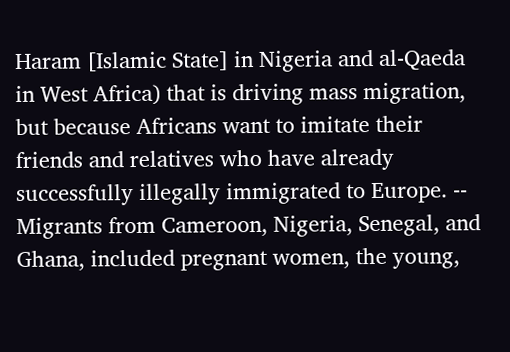Haram [Islamic State] in Nigeria and al-Qaeda in West Africa) that is driving mass migration, but because Africans want to imitate their friends and relatives who have already successfully illegally immigrated to Europe. -- Migrants from Cameroon, Nigeria, Senegal, and Ghana, included pregnant women, the young,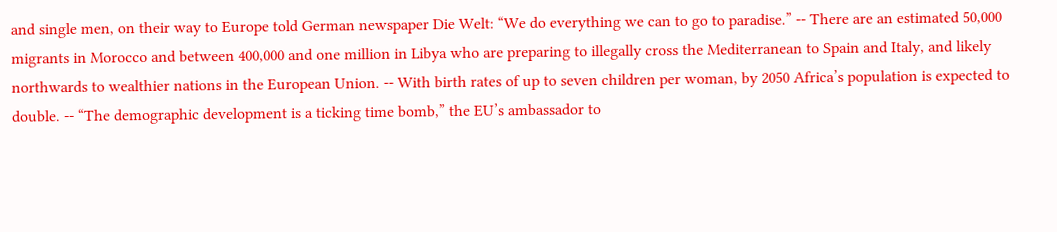and single men, on their way to Europe told German newspaper Die Welt: “We do everything we can to go to paradise.” -- There are an estimated 50,000 migrants in Morocco and between 400,000 and one million in Libya who are preparing to illegally cross the Mediterranean to Spain and Italy, and likely northwards to wealthier nations in the European Union. -- With birth rates of up to seven children per woman, by 2050 Africa’s population is expected to double. -- “The demographic development is a ticking time bomb,” the EU’s ambassador to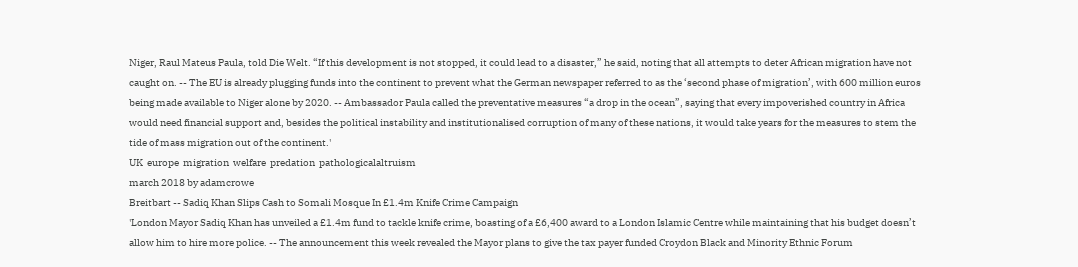Niger, Raul Mateus Paula, told Die Welt. “If this development is not stopped, it could lead to a disaster,” he said, noting that all attempts to deter African migration have not caught on. -- The EU is already plugging funds into the continent to prevent what the German newspaper referred to as the ‘second phase of migration’, with 600 million euros being made available to Niger alone by 2020. -- Ambassador Paula called the preventative measures “a drop in the ocean”, saying that every impoverished country in Africa would need financial support and, besides the political instability and institutionalised corruption of many of these nations, it would take years for the measures to stem the tide of mass migration out of the continent.'
UK  europe  migration  welfare  predation  pathologicalaltruism
march 2018 by adamcrowe
Breitbart -- Sadiq Khan Slips Cash to Somali Mosque In £1.4m Knife Crime Campaign
'London Mayor Sadiq Khan has unveiled a £1.4m fund to tackle knife crime, boasting of a £6,400 award to a London Islamic Centre while maintaining that his budget doesn’t allow him to hire more police. -- The announcement this week revealed the Mayor plans to give the tax payer funded Croydon Black and Minority Ethnic Forum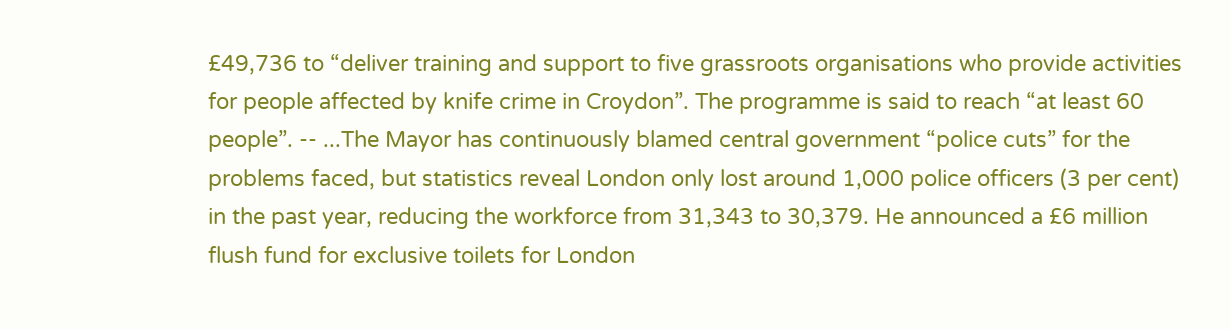£49,736 to “deliver training and support to five grassroots organisations who provide activities for people affected by knife crime in Croydon”. The programme is said to reach “at least 60 people”. -- ...The Mayor has continuously blamed central government “police cuts” for the problems faced, but statistics reveal London only lost around 1,000 police officers (3 per cent) in the past year, reducing the workforce from 31,343 to 30,379. He announced a £6 million flush fund for exclusive toilets for London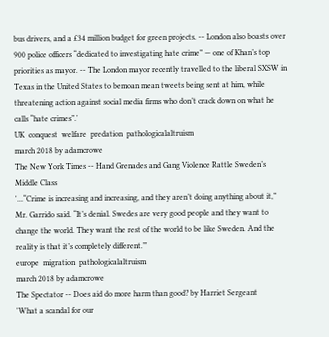bus drivers, and a £34 million budget for green projects. -- London also boasts over 900 police officers “dedicated to investigating hate crime” — one of Khan’s top priorities as mayor. -- The London mayor recently travelled to the liberal SXSW in Texas in the United States to bemoan mean tweets being sent at him, while threatening action against social media firms who don’t crack down on what he calls “hate crimes”.'
UK  conquest  welfare  predation  pathologicalaltruism
march 2018 by adamcrowe
The New York Times -- Hand Grenades and Gang Violence Rattle Sweden’s Middle Class
'...“Crime is increasing and increasing, and they aren’t doing anything about it,” Mr. Garrido said. “It’s denial. Swedes are very good people and they want to change the world. They want the rest of the world to be like Sweden. And the reality is that it’s completely different.”'
europe  migration  pathologicalaltruism
march 2018 by adamcrowe
The Spectator -- Does aid do more harm than good? by Harriet Sergeant
'What a scandal for our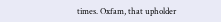times. Oxfam, that upholder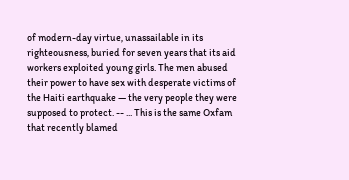of modern-day virtue, unassailable in its righteousness, buried for seven years that its aid workers exploited young girls. The men abused their power to have sex with desperate victims of the Haiti earthquake — the very people they were supposed to protect. -- ... This is the same Oxfam that recently blamed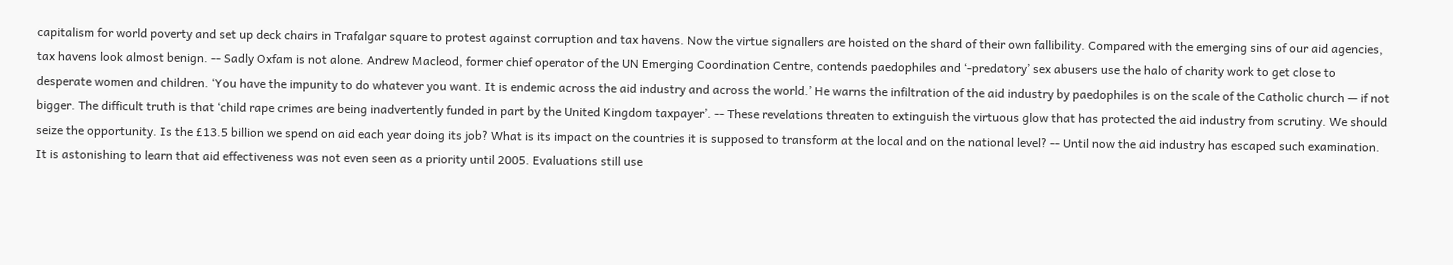capitalism for world poverty and set up deck chairs in Trafalgar square to protest against corruption and tax havens. Now the virtue signallers are hoisted on the shard of their own fallibility. Compared with the emerging sins of our aid agencies, tax havens look almost benign. -- Sadly Oxfam is not alone. Andrew Macleod, former chief operator of the UN Emerging Coordination Centre, contends paedophiles and ‘-predatory’ sex abusers use the halo of charity work to get close to desperate women and children. ‘You have the impunity to do whatever you want. It is endemic across the aid industry and across the world.’ He warns the infiltration of the aid industry by paedophiles is on the scale of the Catholic church — if not bigger. The difficult truth is that ‘child rape crimes are being inadvertently funded in part by the United Kingdom taxpayer’. -- These revelations threaten to extinguish the virtuous glow that has protected the aid industry from scrutiny. We should seize the opportunity. Is the £13.5 billion we spend on aid each year doing its job? What is its impact on the countries it is supposed to transform at the local and on the national level? -- Until now the aid industry has escaped such examination. It is astonishing to learn that aid effectiveness was not even seen as a priority until 2005. Evaluations still use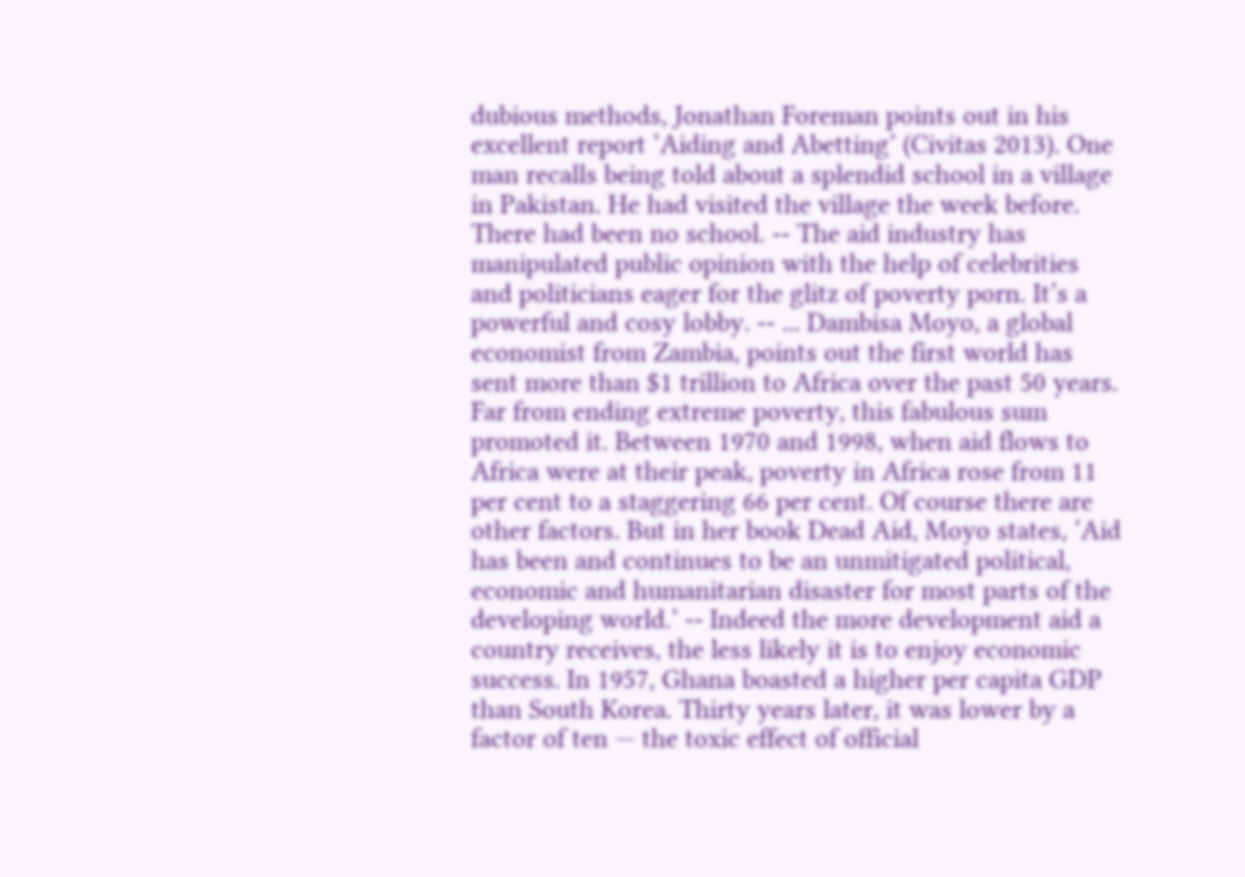dubious methods, Jonathan Foreman points out in his excellent report ‘Aiding and Abetting’ (Civitas 2013). One man recalls being told about a splendid school in a village in Pakistan. He had visited the village the week before. There had been no school. -- The aid industry has manipulated public opinion with the help of celebrities and politicians eager for the glitz of poverty porn. It’s a powerful and cosy lobby. -- ... Dambisa Moyo, a global economist from Zambia, points out the first world has sent more than $1 trillion to Africa over the past 50 years. Far from ending extreme poverty, this fabulous sum promoted it. Between 1970 and 1998, when aid flows to Africa were at their peak, poverty in Africa rose from 11 per cent to a staggering 66 per cent. Of course there are other factors. But in her book Dead Aid, Moyo states, ‘Aid has been and continues to be an unmitigated political, economic and humanitarian disaster for most parts of the developing world.’ -- Indeed the more development aid a country receives, the less likely it is to enjoy economic success. In 1957, Ghana boasted a higher per capita GDP than South Korea. Thirty years later, it was lower by a factor of ten — the toxic effect of official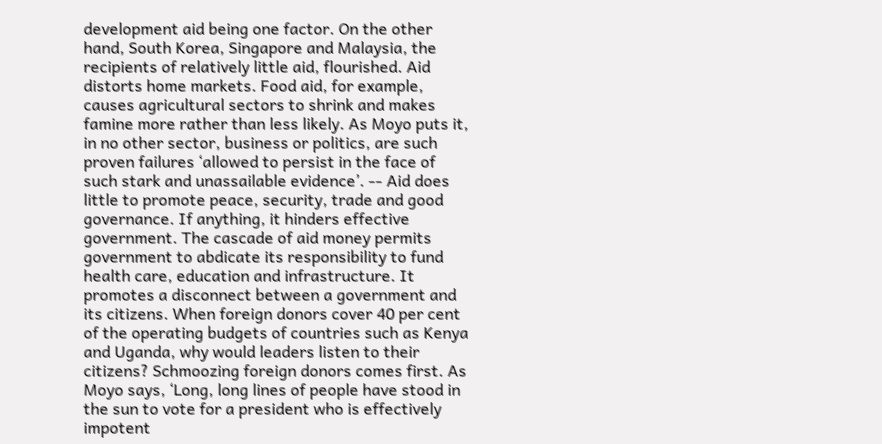development aid being one factor. On the other hand, South Korea, Singapore and Malaysia, the recipients of relatively little aid, flourished. Aid distorts home markets. Food aid, for example, causes agricultural sectors to shrink and makes famine more rather than less likely. As Moyo puts it, in no other sector, business or politics, are such proven failures ‘allowed to persist in the face of such stark and unassailable evidence’. -- Aid does little to promote peace, security, trade and good governance. If anything, it hinders effective government. The cascade of aid money permits government to abdicate its responsibility to fund health care, education and infrastructure. It promotes a disconnect between a government and its citizens. When foreign donors cover 40 per cent of the operating budgets of countries such as Kenya and Uganda, why would leaders listen to their citizens? Schmoozing foreign donors comes first. As Moyo says, ‘Long, long lines of people have stood in the sun to vote for a president who is effectively impotent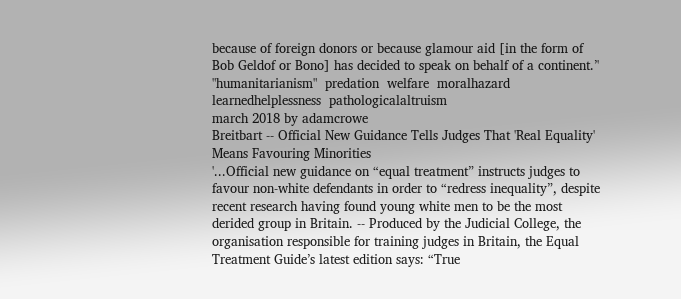because of foreign donors or because glamour aid [in the form of Bob Geldof or Bono] has decided to speak on behalf of a continent.’'
"humanitarianism"  predation  welfare  moralhazard  learnedhelplessness  pathologicalaltruism
march 2018 by adamcrowe
Breitbart -- Official New Guidance Tells Judges That 'Real Equality' Means Favouring Minorities
'...Official new guidance on “equal treatment” instructs judges to favour non-white defendants in order to “redress inequality”, despite recent research having found young white men to be the most derided group in Britain. -- Produced by the Judicial College, the organisation responsible for training judges in Britain, the Equal Treatment Guide’s latest edition says: “True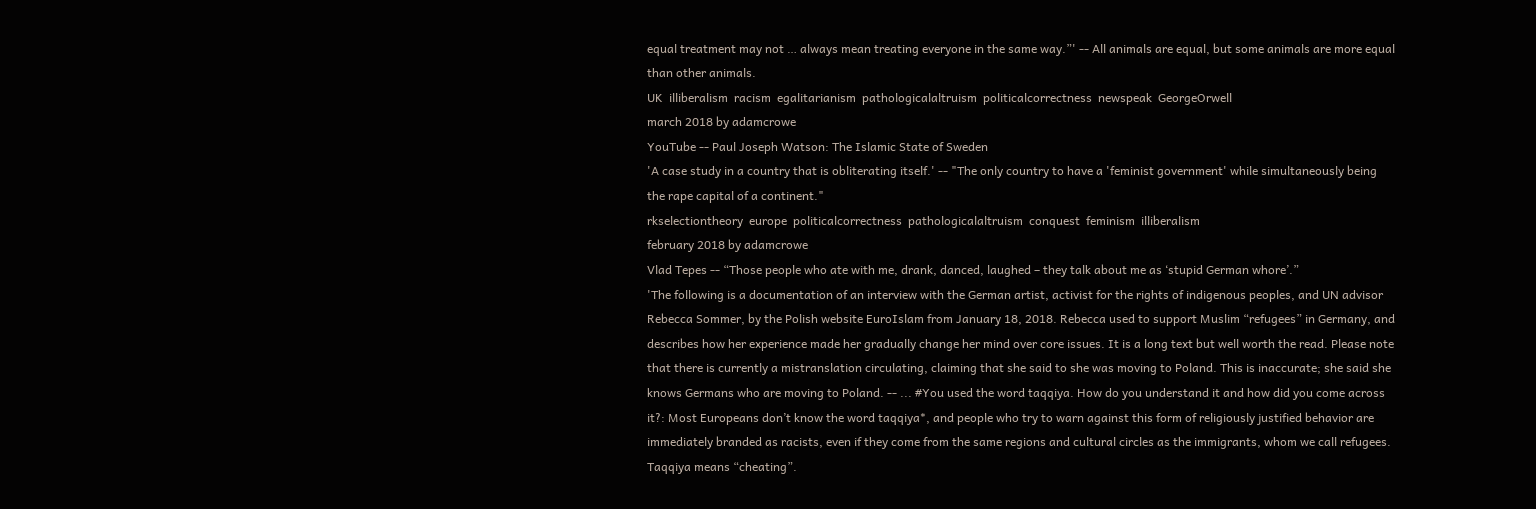equal treatment may not … always mean treating everyone in the same way.”' -- All animals are equal, but some animals are more equal than other animals.
UK  illiberalism  racism  egalitarianism  pathologicalaltruism  politicalcorrectness  newspeak  GeorgeOrwell
march 2018 by adamcrowe
YouTube -- Paul Joseph Watson: The Islamic State of Sweden
'A case study in a country that is obliterating itself.' -- "The only country to have a 'feminist government' while simultaneously being the rape capital of a continent."
rkselectiontheory  europe  politicalcorrectness  pathologicalaltruism  conquest  feminism  illiberalism
february 2018 by adamcrowe
Vlad Tepes -- “Those people who ate with me, drank, danced, laughed – they talk about me as ‘stupid German whore’.”
'The following is a documentation of an interview with the German artist, activist for the rights of indigenous peoples, and UN advisor Rebecca Sommer, by the Polish website EuroIslam from January 18, 2018. Rebecca used to support Muslim “refugees” in Germany, and describes how her experience made her gradually change her mind over core issues. It is a long text but well worth the read. Please note that there is currently a mistranslation circulating, claiming that she said to she was moving to Poland. This is inaccurate; she said she knows Germans who are moving to Poland. -- ... #You used the word taqqiya. How do you understand it and how did you come across it?: Most Europeans don’t know the word taqqiya*, and people who try to warn against this form of religiously justified behavior are immediately branded as racists, even if they come from the same regions and cultural circles as the immigrants, whom we call refugees. Taqqiya means “cheating”.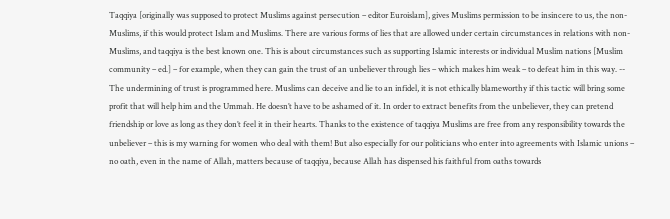Taqqiya [originally was supposed to protect Muslims against persecution – editor Euroislam], gives Muslims permission to be insincere to us, the non-Muslims, if this would protect Islam and Muslims. There are various forms of lies that are allowed under certain circumstances in relations with non-Muslims, and taqqiya is the best known one. This is about circumstances such as supporting Islamic interests or individual Muslim nations [Muslim community – ed.] – for example, when they can gain the trust of an unbeliever through lies – which makes him weak – to defeat him in this way. -- The undermining of trust is programmed here. Muslims can deceive and lie to an infidel, it is not ethically blameworthy if this tactic will bring some profit that will help him and the Ummah. He doesn’t have to be ashamed of it. In order to extract benefits from the unbeliever, they can pretend friendship or love as long as they don’t feel it in their hearts. Thanks to the existence of taqqiya Muslims are free from any responsibility towards the unbeliever – this is my warning for women who deal with them! But also especially for our politicians who enter into agreements with Islamic unions – no oath, even in the name of Allah, matters because of taqqiya, because Allah has dispensed his faithful from oaths towards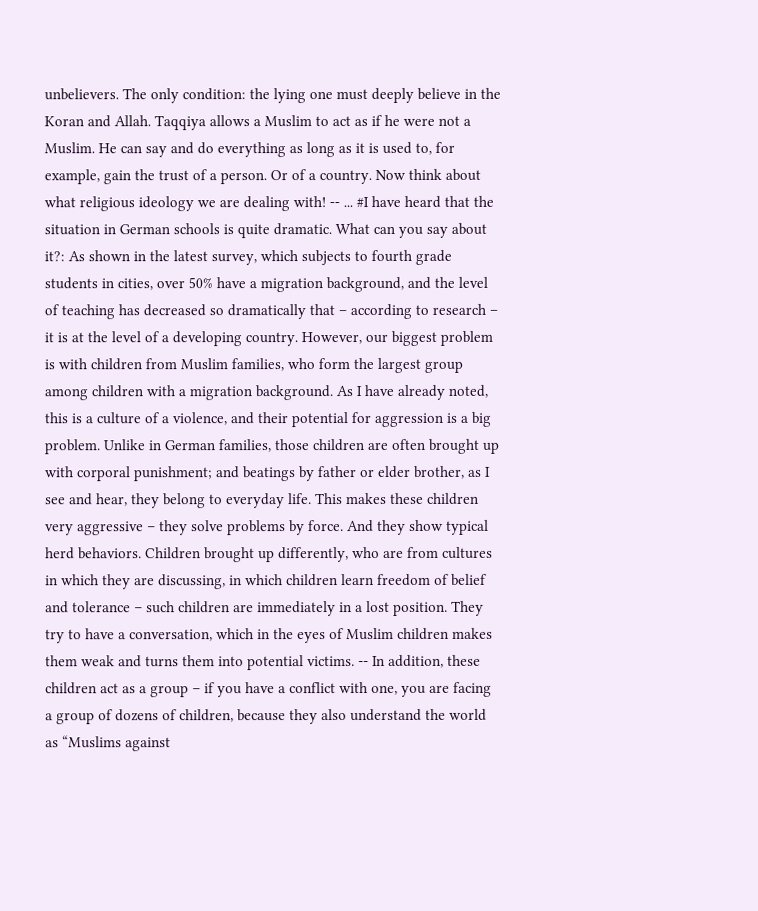unbelievers. The only condition: the lying one must deeply believe in the Koran and Allah. Taqqiya allows a Muslim to act as if he were not a Muslim. He can say and do everything as long as it is used to, for example, gain the trust of a person. Or of a country. Now think about what religious ideology we are dealing with! -- ... #I have heard that the situation in German schools is quite dramatic. What can you say about it?: As shown in the latest survey, which subjects to fourth grade students in cities, over 50% have a migration background, and the level of teaching has decreased so dramatically that – according to research – it is at the level of a developing country. However, our biggest problem is with children from Muslim families, who form the largest group among children with a migration background. As I have already noted, this is a culture of a violence, and their potential for aggression is a big problem. Unlike in German families, those children are often brought up with corporal punishment; and beatings by father or elder brother, as I see and hear, they belong to everyday life. This makes these children very aggressive – they solve problems by force. And they show typical herd behaviors. Children brought up differently, who are from cultures in which they are discussing, in which children learn freedom of belief and tolerance – such children are immediately in a lost position. They try to have a conversation, which in the eyes of Muslim children makes them weak and turns them into potential victims. -- In addition, these children act as a group – if you have a conflict with one, you are facing a group of dozens of children, because they also understand the world as “Muslims against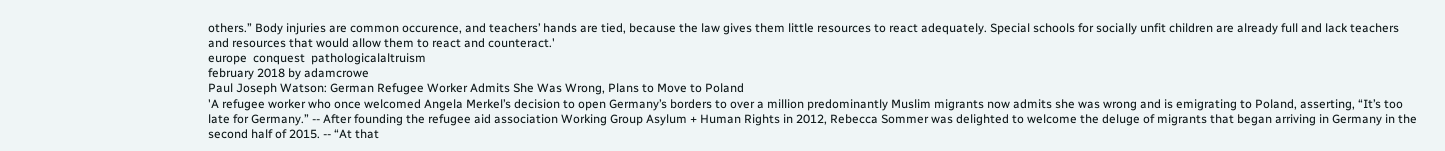others.” Body injuries are common occurence, and teachers’ hands are tied, because the law gives them little resources to react adequately. Special schools for socially unfit children are already full and lack teachers and resources that would allow them to react and counteract.'
europe  conquest  pathologicalaltruism
february 2018 by adamcrowe
Paul Joseph Watson: German Refugee Worker Admits She Was Wrong, Plans to Move to Poland
'A refugee worker who once welcomed Angela Merkel’s decision to open Germany’s borders to over a million predominantly Muslim migrants now admits she was wrong and is emigrating to Poland, asserting, “It’s too late for Germany.” -- After founding the refugee aid association Working Group Asylum + Human Rights in 2012, Rebecca Sommer was delighted to welcome the deluge of migrants that began arriving in Germany in the second half of 2015. -- “At that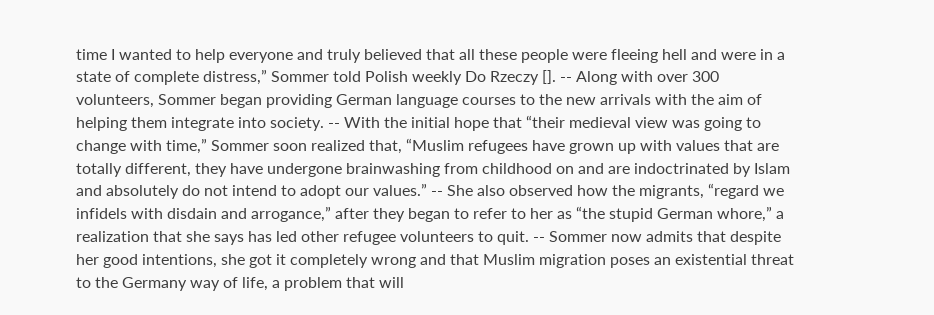time I wanted to help everyone and truly believed that all these people were fleeing hell and were in a state of complete distress,” Sommer told Polish weekly Do Rzeczy []. -- Along with over 300 volunteers, Sommer began providing German language courses to the new arrivals with the aim of helping them integrate into society. -- With the initial hope that “their medieval view was going to change with time,” Sommer soon realized that, “Muslim refugees have grown up with values that are totally different, they have undergone brainwashing from childhood on and are indoctrinated by Islam and absolutely do not intend to adopt our values.” -- She also observed how the migrants, “regard we infidels with disdain and arrogance,” after they began to refer to her as “the stupid German whore,” a realization that she says has led other refugee volunteers to quit. -- Sommer now admits that despite her good intentions, she got it completely wrong and that Muslim migration poses an existential threat to the Germany way of life, a problem that will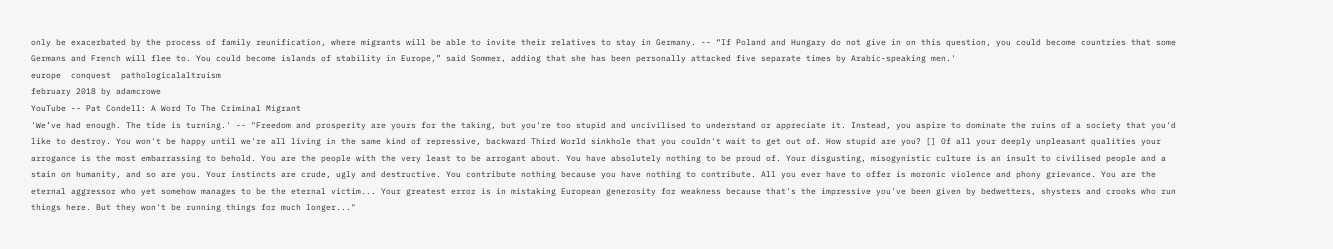only be exacerbated by the process of family reunification, where migrants will be able to invite their relatives to stay in Germany. -- “If Poland and Hungary do not give in on this question, you could become countries that some Germans and French will flee to. You could become islands of stability in Europe,” said Sommer, adding that she has been personally attacked five separate times by Arabic-speaking men.'
europe  conquest  pathologicalaltruism
february 2018 by adamcrowe
YouTube -- Pat Condell: A Word To The Criminal Migrant
'We’ve had enough. The tide is turning.' -- "Freedom and prosperity are yours for the taking, but you're too stupid and uncivilised to understand or appreciate it. Instead, you aspire to dominate the ruins of a society that you'd like to destroy. You won't be happy until we're all living in the same kind of repressive, backward Third World sinkhole that you couldn't wait to get out of. How stupid are you? [] Of all your deeply unpleasant qualities your arrogance is the most embarrassing to behold. You are the people with the very least to be arrogant about. You have absolutely nothing to be proud of. Your disgusting, misogynistic culture is an insult to civilised people and a stain on humanity, and so are you. Your instincts are crude, ugly and destructive. You contribute nothing because you have nothing to contribute. All you ever have to offer is moronic violence and phony grievance. You are the eternal aggressor who yet somehow manages to be the eternal victim... Your greatest error is in mistaking European generosity for weakness because that's the impressive you've been given by bedwetters, shysters and crooks who run things here. But they won't be running things for much longer..."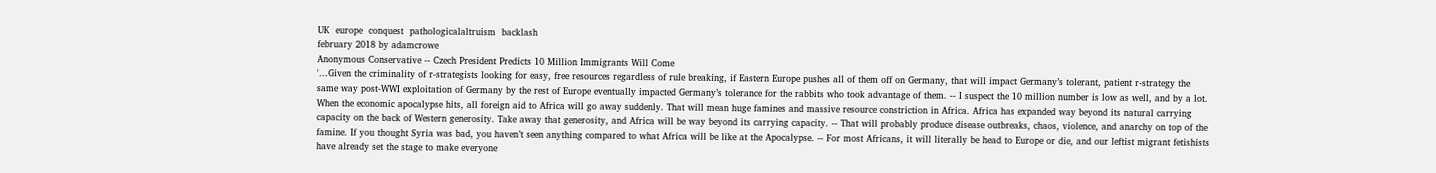UK  europe  conquest  pathologicalaltruism  backlash
february 2018 by adamcrowe
Anonymous Conservative -- Czech President Predicts 10 Million Immigrants Will Come
'...Given the criminality of r-strategists looking for easy, free resources regardless of rule breaking, if Eastern Europe pushes all of them off on Germany, that will impact Germany’s tolerant, patient r-strategy the same way post-WWI exploitation of Germany by the rest of Europe eventually impacted Germany’s tolerance for the rabbits who took advantage of them. -- I suspect the 10 million number is low as well, and by a lot. When the economic apocalypse hits, all foreign aid to Africa will go away suddenly. That will mean huge famines and massive resource constriction in Africa. Africa has expanded way beyond its natural carrying capacity on the back of Western generosity. Take away that generosity, and Africa will be way beyond its carrying capacity. -- That will probably produce disease outbreaks, chaos, violence, and anarchy on top of the famine. If you thought Syria was bad, you haven’t seen anything compared to what Africa will be like at the Apocalypse. -- For most Africans, it will literally be head to Europe or die, and our leftist migrant fetishists have already set the stage to make everyone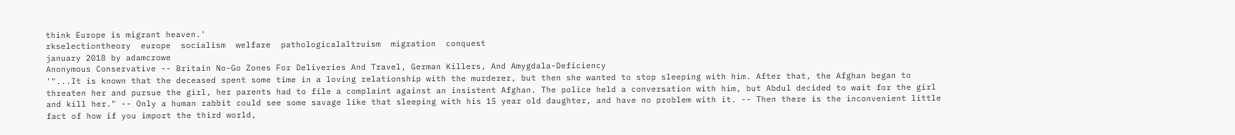think Europe is migrant heaven.'
rkselectiontheory  europe  socialism  welfare  pathologicalaltruism  migration  conquest
january 2018 by adamcrowe
Anonymous Conservative -- Britain No-Go Zones For Deliveries And Travel, German Killers, And Amygdala-Deficiency
'"...It is known that the deceased spent some time in a loving relationship with the murderer, but then she wanted to stop sleeping with him. After that, the Afghan began to threaten her and pursue the girl, her parents had to file a complaint against an insistent Afghan. The police held a conversation with him, but Abdul decided to wait for the girl and kill her." -- Only a human rabbit could see some savage like that sleeping with his 15 year old daughter, and have no problem with it. -- Then there is the inconvenient little fact of how if you import the third world,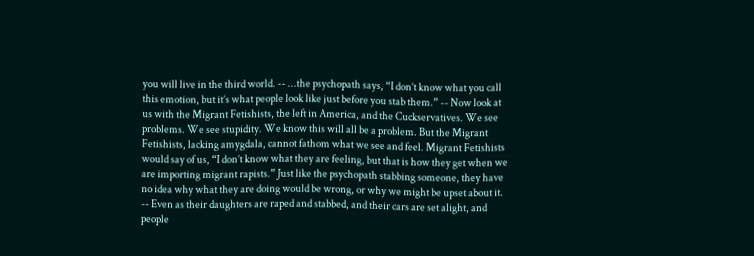you will live in the third world. -- ...the psychopath says, “I don’t know what you call this emotion, but it’s what people look like just before you stab them.” -- Now look at us with the Migrant Fetishists, the left in America, and the Cuckservatives. We see problems. We see stupidity. We know this will all be a problem. But the Migrant Fetishists, lacking amygdala, cannot fathom what we see and feel. Migrant Fetishists would say of us, “I don’t know what they are feeling, but that is how they get when we are importing migrant rapists.” Just like the psychopath stabbing someone, they have no idea why what they are doing would be wrong, or why we might be upset about it. -- Even as their daughters are raped and stabbed, and their cars are set alight, and people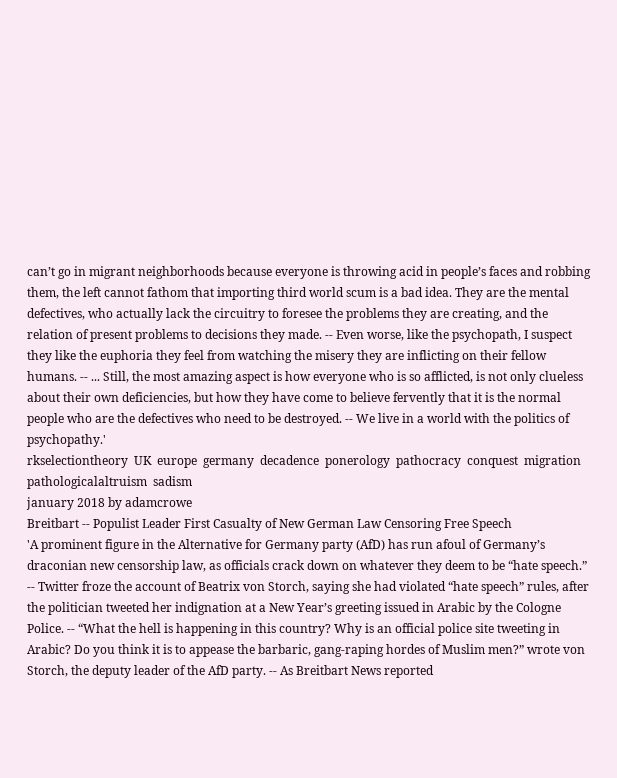can’t go in migrant neighborhoods because everyone is throwing acid in people’s faces and robbing them, the left cannot fathom that importing third world scum is a bad idea. They are the mental defectives, who actually lack the circuitry to foresee the problems they are creating, and the relation of present problems to decisions they made. -- Even worse, like the psychopath, I suspect they like the euphoria they feel from watching the misery they are inflicting on their fellow humans. -- ... Still, the most amazing aspect is how everyone who is so afflicted, is not only clueless about their own deficiencies, but how they have come to believe fervently that it is the normal people who are the defectives who need to be destroyed. -- We live in a world with the politics of psychopathy.'
rkselectiontheory  UK  europe  germany  decadence  ponerology  pathocracy  conquest  migration  pathologicalaltruism  sadism
january 2018 by adamcrowe
Breitbart -- Populist Leader First Casualty of New German Law Censoring Free Speech
'A prominent figure in the Alternative for Germany party (AfD) has run afoul of Germany’s draconian new censorship law, as officials crack down on whatever they deem to be “hate speech.” -- Twitter froze the account of Beatrix von Storch, saying she had violated “hate speech” rules, after the politician tweeted her indignation at a New Year’s greeting issued in Arabic by the Cologne Police. -- “What the hell is happening in this country? Why is an official police site tweeting in Arabic? Do you think it is to appease the barbaric, gang-raping hordes of Muslim men?” wrote von Storch, the deputy leader of the AfD party. -- As Breitbart News reported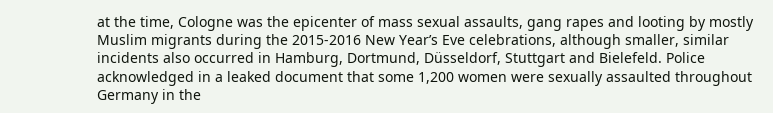at the time, Cologne was the epicenter of mass sexual assaults, gang rapes and looting by mostly Muslim migrants during the 2015-2016 New Year’s Eve celebrations, although smaller, similar incidents also occurred in Hamburg, Dortmund, Düsseldorf, Stuttgart and Bielefeld. Police acknowledged in a leaked document that some 1,200 women were sexually assaulted throughout Germany in the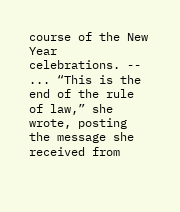course of the New Year celebrations. -- ... “This is the end of the rule of law,” she wrote, posting the message she received from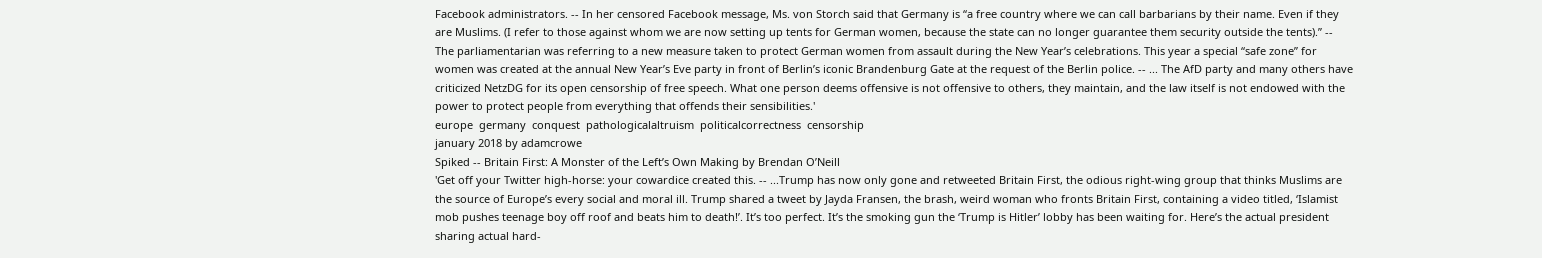Facebook administrators. -- In her censored Facebook message, Ms. von Storch said that Germany is “a free country where we can call barbarians by their name. Even if they are Muslims. (I refer to those against whom we are now setting up tents for German women, because the state can no longer guarantee them security outside the tents).” -- The parliamentarian was referring to a new measure taken to protect German women from assault during the New Year’s celebrations. This year a special “safe zone” for women was created at the annual New Year’s Eve party in front of Berlin’s iconic Brandenburg Gate at the request of the Berlin police. -- ... The AfD party and many others have criticized NetzDG for its open censorship of free speech. What one person deems offensive is not offensive to others, they maintain, and the law itself is not endowed with the power to protect people from everything that offends their sensibilities.'
europe  germany  conquest  pathologicalaltruism  politicalcorrectness  censorship
january 2018 by adamcrowe
Spiked -- Britain First: A Monster of the Left’s Own Making by Brendan O’Neill
'Get off your Twitter high-horse: your cowardice created this. -- ...Trump has now only gone and retweeted Britain First, the odious right-wing group that thinks Muslims are the source of Europe’s every social and moral ill. Trump shared a tweet by Jayda Fransen, the brash, weird woman who fronts Britain First, containing a video titled, ‘Islamist mob pushes teenage boy off roof and beats him to death!’. It’s too perfect. It’s the smoking gun the ‘Trump is Hitler’ lobby has been waiting for. Here’s the actual president sharing actual hard-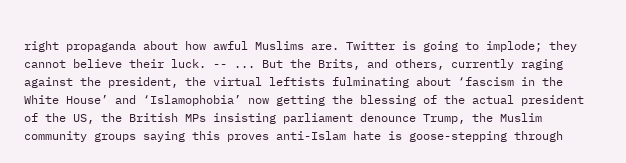right propaganda about how awful Muslims are. Twitter is going to implode; they cannot believe their luck. -- ... But the Brits, and others, currently raging against the president, the virtual leftists fulminating about ‘fascism in the White House’ and ‘Islamophobia’ now getting the blessing of the actual president of the US, the British MPs insisting parliament denounce Trump, the Muslim community groups saying this proves anti-Islam hate is goose-stepping through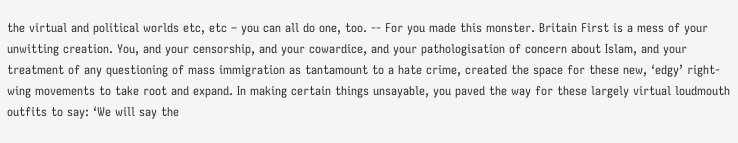the virtual and political worlds etc, etc – you can all do one, too. -- For you made this monster. Britain First is a mess of your unwitting creation. You, and your censorship, and your cowardice, and your pathologisation of concern about Islam, and your treatment of any questioning of mass immigration as tantamount to a hate crime, created the space for these new, ‘edgy’ right-wing movements to take root and expand. In making certain things unsayable, you paved the way for these largely virtual loudmouth outfits to say: ‘We will say the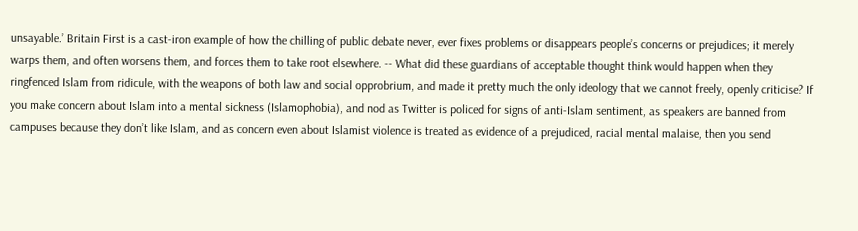unsayable.’ Britain First is a cast-iron example of how the chilling of public debate never, ever fixes problems or disappears people’s concerns or prejudices; it merely warps them, and often worsens them, and forces them to take root elsewhere. -- What did these guardians of acceptable thought think would happen when they ringfenced Islam from ridicule, with the weapons of both law and social opprobrium, and made it pretty much the only ideology that we cannot freely, openly criticise? If you make concern about Islam into a mental sickness (Islamophobia), and nod as Twitter is policed for signs of anti-Islam sentiment, as speakers are banned from campuses because they don’t like Islam, and as concern even about Islamist violence is treated as evidence of a prejudiced, racial mental malaise, then you send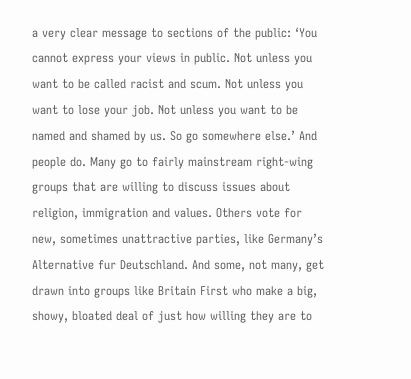a very clear message to sections of the public: ‘You cannot express your views in public. Not unless you want to be called racist and scum. Not unless you want to lose your job. Not unless you want to be named and shamed by us. So go somewhere else.’ And people do. Many go to fairly mainstream right-wing groups that are willing to discuss issues about religion, immigration and values. Others vote for new, sometimes unattractive parties, like Germany’s Alternative fur Deutschland. And some, not many, get drawn into groups like Britain First who make a big, showy, bloated deal of just how willing they are to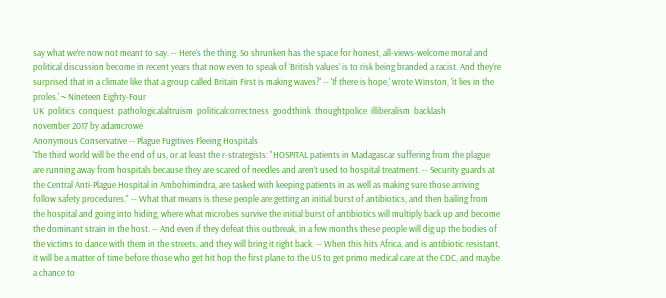say what we’re now not meant to say. -- Here’s the thing. So shrunken has the space for honest, all-views-welcome moral and political discussion become in recent years that now even to speak of ‘British values’ is to risk being branded a racist. And they’re surprised that in a climate like that a group called Britain First is making waves?' -- 'If there is hope,' wrote Winston, 'it lies in the proles.' ~ Nineteen Eighty-Four
UK  politics  conquest  pathologicalaltruism  politicalcorrectness  goodthink  thoughtpolice  illiberalism  backlash
november 2017 by adamcrowe
Anonymous Conservative -- Plague Fugitives Fleeing Hospitals
'The third world will be the end of us, or at least the r-strategists: "HOSPITAL patients in Madagascar suffering from the plague are running away from hospitals because they are scared of needles and aren’t used to hospital treatment. -- Security guards at the Central Anti-Plague Hospital in Ambohimindra, are tasked with keeping patients in as well as making sure those arriving follow safety procedures." -- What that means is these people are getting an initial burst of antibiotics, and then bailing from the hospital and going into hiding, where what microbes survive the initial burst of antibiotics will multiply back up and become the dominant strain in the host. -- And even if they defeat this outbreak, in a few months these people will dig up the bodies of the victims to dance with them in the streets, and they will bring it right back. -- When this hits Africa, and is antibiotic resistant, it will be a matter of time before those who get hit hop the first plane to the US to get primo medical care at the CDC, and maybe a chance to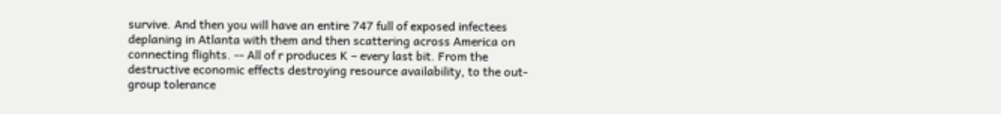survive. And then you will have an entire 747 full of exposed infectees deplaning in Atlanta with them and then scattering across America on connecting flights. -- All of r produces K – every last bit. From the destructive economic effects destroying resource availability, to the out-group tolerance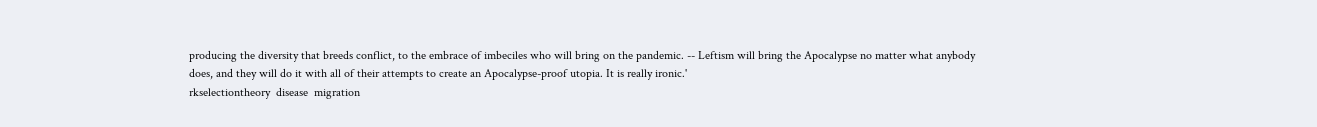producing the diversity that breeds conflict, to the embrace of imbeciles who will bring on the pandemic. -- Leftism will bring the Apocalypse no matter what anybody does, and they will do it with all of their attempts to create an Apocalypse-proof utopia. It is really ironic.'
rkselectiontheory  disease  migration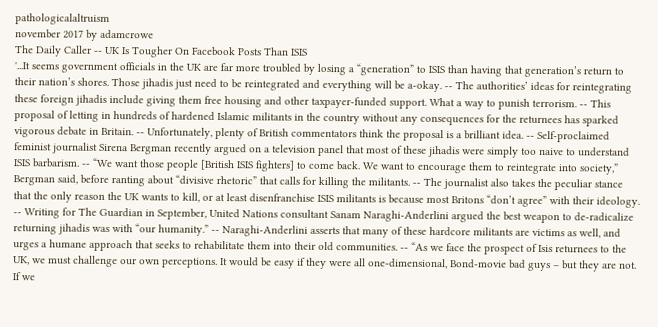pathologicalaltruism
november 2017 by adamcrowe
The Daily Caller -- UK Is Tougher On Facebook Posts Than ISIS
'...It seems government officials in the UK are far more troubled by losing a “generation” to ISIS than having that generation’s return to their nation’s shores. Those jihadis just need to be reintegrated and everything will be a-okay. -- The authorities’ ideas for reintegrating these foreign jihadis include giving them free housing and other taxpayer-funded support. What a way to punish terrorism. -- This proposal of letting in hundreds of hardened Islamic militants in the country without any consequences for the returnees has sparked vigorous debate in Britain. -- Unfortunately, plenty of British commentators think the proposal is a brilliant idea. -- Self-proclaimed feminist journalist Sirena Bergman recently argued on a television panel that most of these jihadis were simply too naive to understand ISIS barbarism. -- “We want those people [British ISIS fighters] to come back. We want to encourage them to reintegrate into society,” Bergman said, before ranting about “divisive rhetoric” that calls for killing the militants. -- The journalist also takes the peculiar stance that the only reason the UK wants to kill, or at least disenfranchise ISIS militants is because most Britons “don’t agree” with their ideology. -- Writing for The Guardian in September, United Nations consultant Sanam Naraghi-Anderlini argued the best weapon to de-radicalize returning jihadis was with “our humanity.” -- Naraghi-Anderlini asserts that many of these hardcore militants are victims as well, and urges a humane approach that seeks to rehabilitate them into their old communities. -- “As we face the prospect of Isis returnees to the UK, we must challenge our own perceptions. It would be easy if they were all one-dimensional, Bond-movie bad guys – but they are not. If we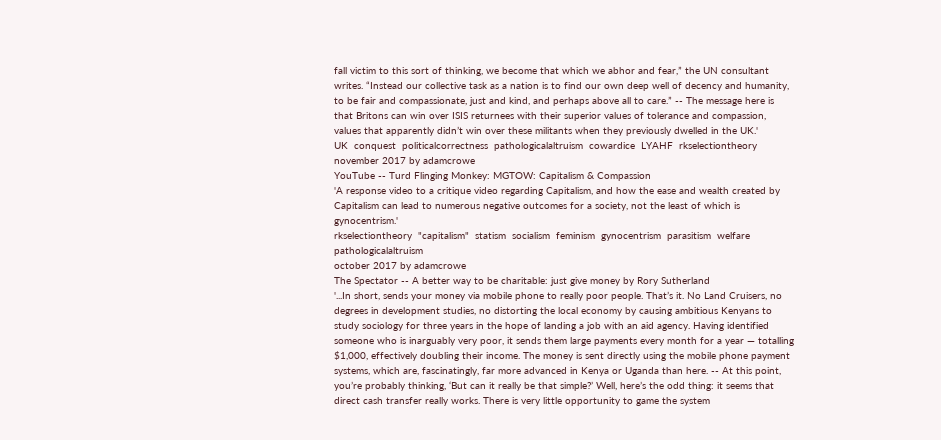fall victim to this sort of thinking, we become that which we abhor and fear,” the UN consultant writes. “Instead our collective task as a nation is to find our own deep well of decency and humanity, to be fair and compassionate, just and kind, and perhaps above all to care.” -- The message here is that Britons can win over ISIS returnees with their superior values of tolerance and compassion, values that apparently didn’t win over these militants when they previously dwelled in the UK.'
UK  conquest  politicalcorrectness  pathologicalaltruism  cowardice  LYAHF  rkselectiontheory
november 2017 by adamcrowe
YouTube -- Turd Flinging Monkey: MGTOW: Capitalism & Compassion
'A response video to a critique video regarding Capitalism, and how the ease and wealth created by Capitalism can lead to numerous negative outcomes for a society, not the least of which is gynocentrism.'
rkselectiontheory  "capitalism"  statism  socialism  feminism  gynocentrism  parasitism  welfare  pathologicalaltruism
october 2017 by adamcrowe
The Spectator -- A better way to be charitable: just give money by Rory Sutherland
'...In short, sends your money via mobile phone to really poor people. That’s it. No Land Cruisers, no degrees in development studies, no distorting the local economy by causing ambitious Kenyans to study sociology for three years in the hope of landing a job with an aid agency. Having identified someone who is inarguably very poor, it sends them large payments every month for a year — totalling $1,000, effectively doubling their income. The money is sent directly using the mobile phone payment systems, which are, fascinatingly, far more advanced in Kenya or Uganda than here. -- At this point, you’re probably thinking, ‘But can it really be that simple?’ Well, here’s the odd thing: it seems that direct cash transfer really works. There is very little opportunity to game the system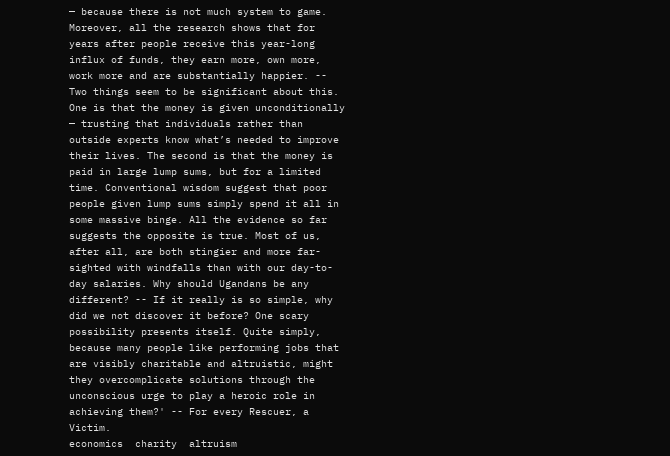— because there is not much system to game. Moreover, all the research shows that for years after people receive this year-long influx of funds, they earn more, own more, work more and are substantially happier. -- Two things seem to be significant about this. One is that the money is given unconditionally — trusting that individuals rather than outside experts know what’s needed to improve their lives. The second is that the money is paid in large lump sums, but for a limited time. Conventional wisdom suggest that poor people given lump sums simply spend it all in some massive binge. All the evidence so far suggests the opposite is true. Most of us, after all, are both stingier and more far-sighted with windfalls than with our day-to-day salaries. Why should Ugandans be any different? -- If it really is so simple, why did we not discover it before? One scary possibility presents itself. Quite simply, because many people like performing jobs that are visibly charitable and altruistic, might they overcomplicate solutions through the unconscious urge to play a heroic role in achieving them?' -- For every Rescuer, a Victim.
economics  charity  altruism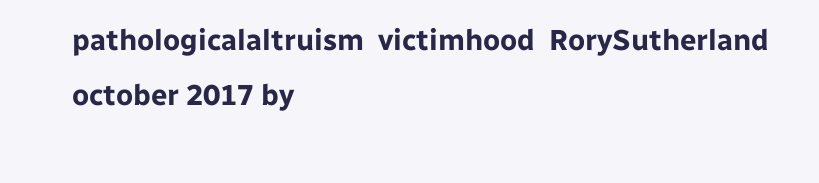pathologicalaltruism  victimhood  RorySutherland
october 2017 by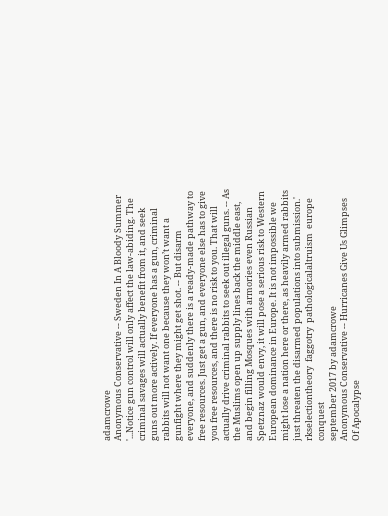adamcrowe
Anonymous Conservative -- Sweden In A Bloody Summer
'...Notice gun control will only affect the law-abiding. The criminal savages will actually benefit from it, and seek guns out more actively. If everyone has a gun, criminal rabbits will not want one because they won’t want a gunfight where they might get shot. -- But disarm everyone, and suddenly there is a ready-made pathway to free resources. Just get a gun, and everyone else has to give you free resources, and there is no risk to you. That will actually drive criminal rabbits to seek out illegal guns. -- As the Muslims open up supply lines back the middle east, and begin filling Mosques with armories even Russian Spetznaz would envy, it will pose a serious risk to Western European dominance in Europe. It is not impossible we might lose a nation here or there, as heavily armed rabbits just threaten the disarmed populations into submission.'
rkselectiontheory  faggotry  pathologicalaltruism  europe  conquest
september 2017 by adamcrowe
Anonymous Conservative -- Hurricanes Give Us Glimpses Of Apocalypse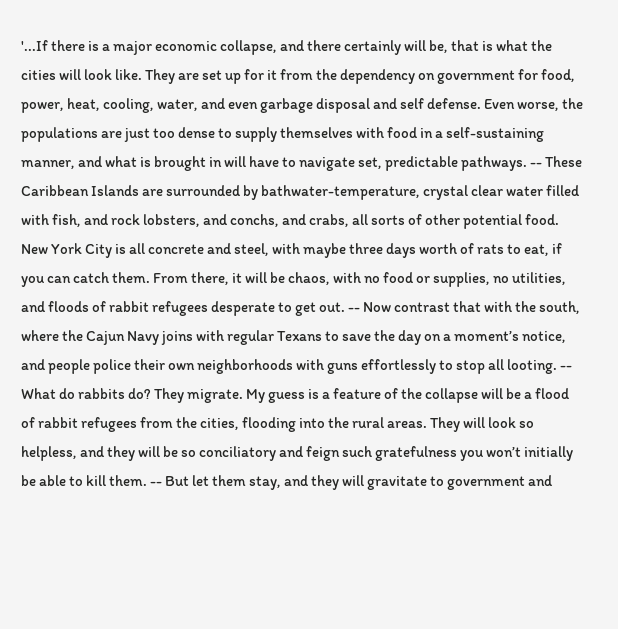'...If there is a major economic collapse, and there certainly will be, that is what the cities will look like. They are set up for it from the dependency on government for food, power, heat, cooling, water, and even garbage disposal and self defense. Even worse, the populations are just too dense to supply themselves with food in a self-sustaining manner, and what is brought in will have to navigate set, predictable pathways. -- These Caribbean Islands are surrounded by bathwater-temperature, crystal clear water filled with fish, and rock lobsters, and conchs, and crabs, all sorts of other potential food. New York City is all concrete and steel, with maybe three days worth of rats to eat, if you can catch them. From there, it will be chaos, with no food or supplies, no utilities, and floods of rabbit refugees desperate to get out. -- Now contrast that with the south, where the Cajun Navy joins with regular Texans to save the day on a moment’s notice, and people police their own neighborhoods with guns effortlessly to stop all looting. -- What do rabbits do? They migrate. My guess is a feature of the collapse will be a flood of rabbit refugees from the cities, flooding into the rural areas. They will look so helpless, and they will be so conciliatory and feign such gratefulness you won’t initially be able to kill them. -- But let them stay, and they will gravitate to government and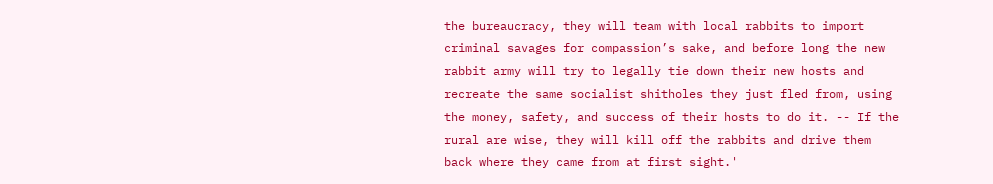the bureaucracy, they will team with local rabbits to import criminal savages for compassion’s sake, and before long the new rabbit army will try to legally tie down their new hosts and recreate the same socialist shitholes they just fled from, using the money, safety, and success of their hosts to do it. -- If the rural are wise, they will kill off the rabbits and drive them back where they came from at first sight.'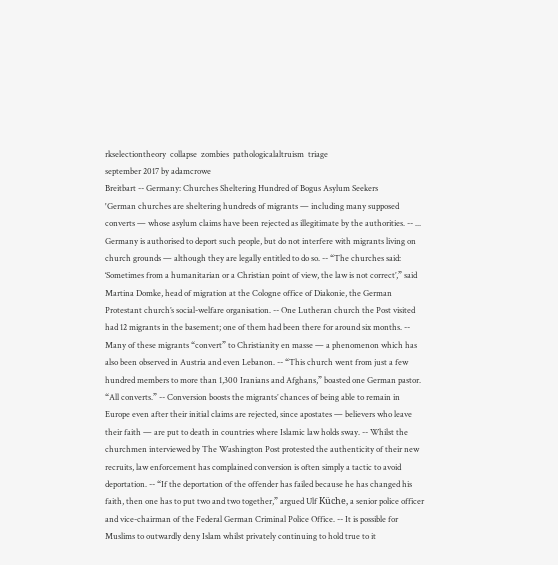rkselectiontheory  collapse  zombies  pathologicalaltruism  triage
september 2017 by adamcrowe
Breitbart -- Germany: Churches Sheltering Hundred of Bogus Asylum Seekers
'German churches are sheltering hundreds of migrants — including many supposed converts — whose asylum claims have been rejected as illegitimate by the authorities. -- ... Germany is authorised to deport such people, but do not interfere with migrants living on church grounds — although they are legally entitled to do so. -- “The churches said: ‘Sometimes from a humanitarian or a Christian point of view, the law is not correct’,” said Martina Domke, head of migration at the Cologne office of Diakonie, the German Protestant church’s social-welfare organisation. -- One Lutheran church the Post visited had 12 migrants in the basement; one of them had been there for around six months. -- Many of these migrants “convert” to Christianity en masse — a phenomenon which has also been observed in Austria and even Lebanon. -- “This church went from just a few hundred members to more than 1,300 Iranians and Afghans,” boasted one German pastor. “All converts.” -- Conversion boosts the migrants’ chances of being able to remain in Europe even after their initial claims are rejected, since apostates — believers who leave their faith — are put to death in countries where Islamic law holds sway. -- Whilst the churchmen interviewed by The Washington Post protested the authenticity of their new recruits, law enforcement has complained conversion is often simply a tactic to avoid deportation. -- “If the deportation of the offender has failed because he has changed his faith, then one has to put two and two together,” argued Ulf Küche, a senior police officer and vice-chairman of the Federal German Criminal Police Office. -- It is possible for Muslims to outwardly deny Islam whilst privately continuing to hold true to it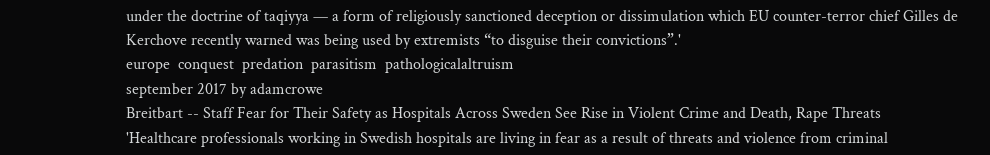under the doctrine of taqiyya — a form of religiously sanctioned deception or dissimulation which EU counter-terror chief Gilles de Kerchove recently warned was being used by extremists “to disguise their convictions”.'
europe  conquest  predation  parasitism  pathologicalaltruism
september 2017 by adamcrowe
Breitbart -- Staff Fear for Their Safety as Hospitals Across Sweden See Rise in Violent Crime and Death, Rape Threats
'Healthcare professionals working in Swedish hospitals are living in fear as a result of threats and violence from criminal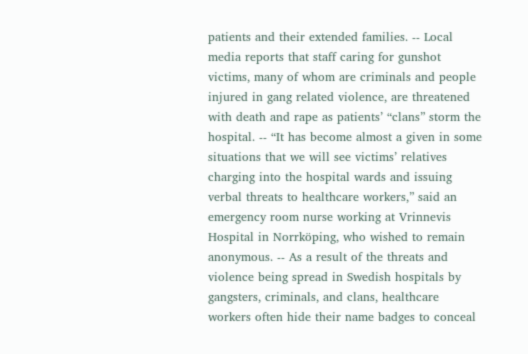patients and their extended families. -- Local media reports that staff caring for gunshot victims, many of whom are criminals and people injured in gang related violence, are threatened with death and rape as patients’ “clans” storm the hospital. -- “It has become almost a given in some situations that we will see victims’ relatives charging into the hospital wards and issuing verbal threats to healthcare workers,” said an emergency room nurse working at Vrinnevis Hospital in Norrköping, who wished to remain anonymous. -- As a result of the threats and violence being spread in Swedish hospitals by gangsters, criminals, and clans, healthcare workers often hide their name badges to conceal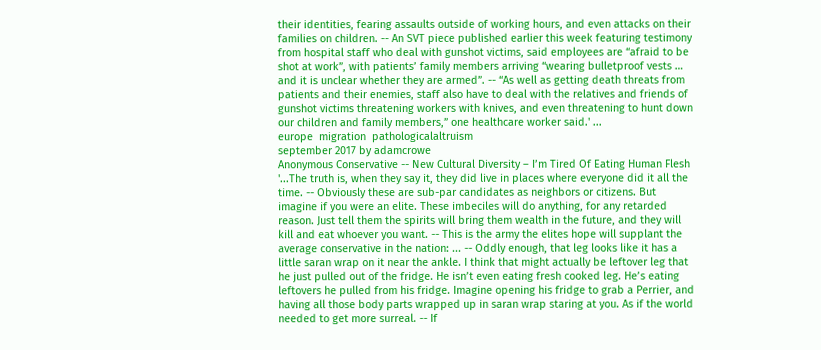their identities, fearing assaults outside of working hours, and even attacks on their families on children. -- An SVT piece published earlier this week featuring testimony from hospital staff who deal with gunshot victims, said employees are “afraid to be shot at work”, with patients’ family members arriving “wearing bulletproof vests … and it is unclear whether they are armed”. -- “As well as getting death threats from patients and their enemies, staff also have to deal with the relatives and friends of gunshot victims threatening workers with knives, and even threatening to hunt down our children and family members,” one healthcare worker said.' ...
europe  migration  pathologicalaltruism
september 2017 by adamcrowe
Anonymous Conservative -- New Cultural Diversity – I’m Tired Of Eating Human Flesh
'...The truth is, when they say it, they did live in places where everyone did it all the time. -- Obviously these are sub-par candidates as neighbors or citizens. But imagine if you were an elite. These imbeciles will do anything, for any retarded reason. Just tell them the spirits will bring them wealth in the future, and they will kill and eat whoever you want. -- This is the army the elites hope will supplant the average conservative in the nation: ... -- Oddly enough, that leg looks like it has a little saran wrap on it near the ankle. I think that might actually be leftover leg that he just pulled out of the fridge. He isn’t even eating fresh cooked leg. He’s eating leftovers he pulled from his fridge. Imagine opening his fridge to grab a Perrier, and having all those body parts wrapped up in saran wrap staring at you. As if the world needed to get more surreal. -- If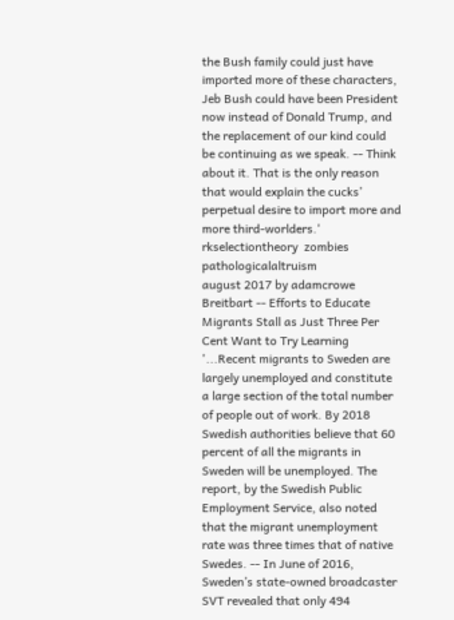the Bush family could just have imported more of these characters, Jeb Bush could have been President now instead of Donald Trump, and the replacement of our kind could be continuing as we speak. -- Think about it. That is the only reason that would explain the cucks’ perpetual desire to import more and more third-worlders.'
rkselectiontheory  zombies  pathologicalaltruism
august 2017 by adamcrowe
Breitbart -- Efforts to Educate Migrants Stall as Just Three Per Cent Want to Try Learning
'...Recent migrants to Sweden are largely unemployed and constitute a large section of the total number of people out of work. By 2018 Swedish authorities believe that 60 percent of all the migrants in Sweden will be unemployed. The report, by the Swedish Public Employment Service, also noted that the migrant unemployment rate was three times that of native Swedes. -- In June of 2016, Sweden’s state-owned broadcaster SVT revealed that only 494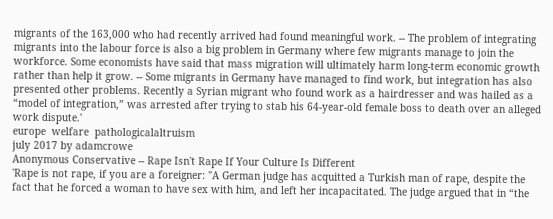migrants of the 163,000 who had recently arrived had found meaningful work. -- The problem of integrating migrants into the labour force is also a big problem in Germany where few migrants manage to join the workforce. Some economists have said that mass migration will ultimately harm long-term economic growth rather than help it grow. -- Some migrants in Germany have managed to find work, but integration has also presented other problems. Recently a Syrian migrant who found work as a hairdresser and was hailed as a “model of integration,” was arrested after trying to stab his 64-year-old female boss to death over an alleged work dispute.'
europe  welfare  pathologicalaltruism
july 2017 by adamcrowe
Anonymous Conservative -- Rape Isn't Rape If Your Culture Is Different
'Rape is not rape, if you are a foreigner: "A German judge has acquitted a Turkish man of rape, despite the fact that he forced a woman to have sex with him, and left her incapacitated. The judge argued that in “the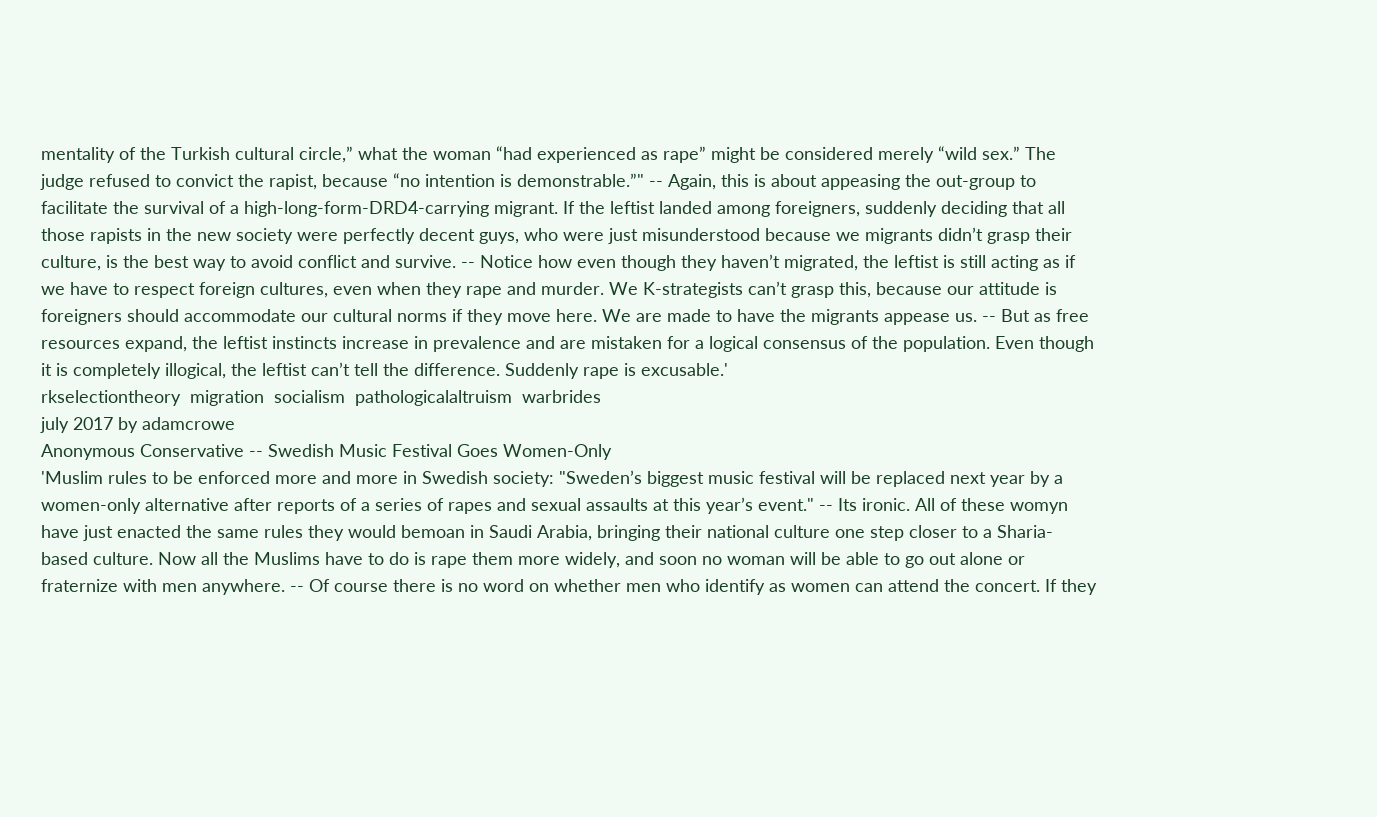mentality of the Turkish cultural circle,” what the woman “had experienced as rape” might be considered merely “wild sex.” The judge refused to convict the rapist, because “no intention is demonstrable.”" -- Again, this is about appeasing the out-group to facilitate the survival of a high-long-form-DRD4-carrying migrant. If the leftist landed among foreigners, suddenly deciding that all those rapists in the new society were perfectly decent guys, who were just misunderstood because we migrants didn’t grasp their culture, is the best way to avoid conflict and survive. -- Notice how even though they haven’t migrated, the leftist is still acting as if we have to respect foreign cultures, even when they rape and murder. We K-strategists can’t grasp this, because our attitude is foreigners should accommodate our cultural norms if they move here. We are made to have the migrants appease us. -- But as free resources expand, the leftist instincts increase in prevalence and are mistaken for a logical consensus of the population. Even though it is completely illogical, the leftist can’t tell the difference. Suddenly rape is excusable.'
rkselectiontheory  migration  socialism  pathologicalaltruism  warbrides
july 2017 by adamcrowe
Anonymous Conservative -- Swedish Music Festival Goes Women-Only
'Muslim rules to be enforced more and more in Swedish society: "Sweden’s biggest music festival will be replaced next year by a women-only alternative after reports of a series of rapes and sexual assaults at this year’s event." -- Its ironic. All of these womyn have just enacted the same rules they would bemoan in Saudi Arabia, bringing their national culture one step closer to a Sharia-based culture. Now all the Muslims have to do is rape them more widely, and soon no woman will be able to go out alone or fraternize with men anywhere. -- Of course there is no word on whether men who identify as women can attend the concert. If they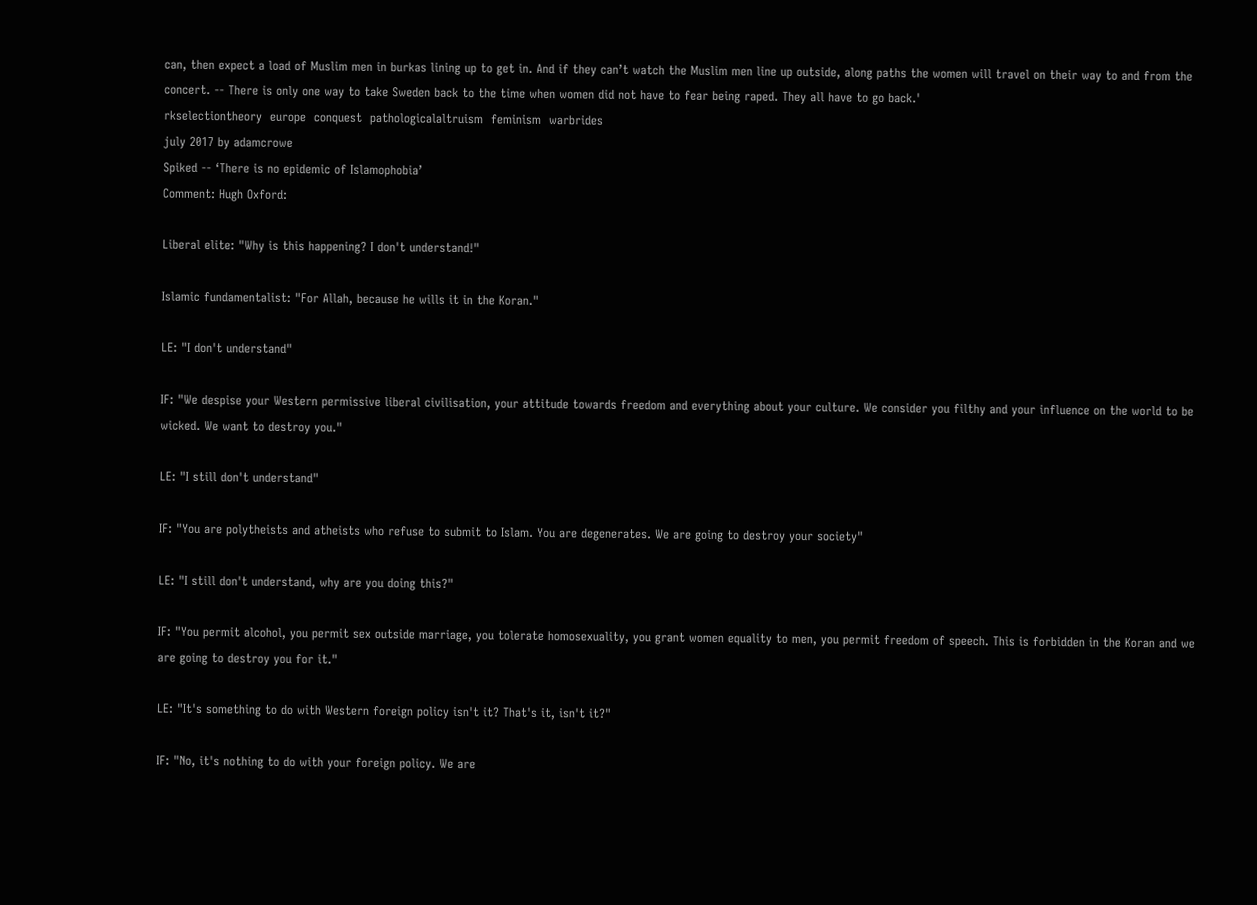can, then expect a load of Muslim men in burkas lining up to get in. And if they can’t watch the Muslim men line up outside, along paths the women will travel on their way to and from the concert. -- There is only one way to take Sweden back to the time when women did not have to fear being raped. They all have to go back.'
rkselectiontheory  europe  conquest  pathologicalaltruism  feminism  warbrides
july 2017 by adamcrowe
Spiked -- ‘There is no epidemic of Islamophobia’
Comment: Hugh Oxford:

Liberal elite: "Why is this happening? I don't understand!"

Islamic fundamentalist: "For Allah, because he wills it in the Koran."

LE: "I don't understand"

IF: "We despise your Western permissive liberal civilisation, your attitude towards freedom and everything about your culture. We consider you filthy and your influence on the world to be wicked. We want to destroy you."

LE: "I still don't understand"

IF: "You are polytheists and atheists who refuse to submit to Islam. You are degenerates. We are going to destroy your society"

LE: "I still don't understand, why are you doing this?"

IF: "You permit alcohol, you permit sex outside marriage, you tolerate homosexuality, you grant women equality to men, you permit freedom of speech. This is forbidden in the Koran and we are going to destroy you for it."

LE: "It's something to do with Western foreign policy isn't it? That's it, isn't it?"

IF: "No, it's nothing to do with your foreign policy. We are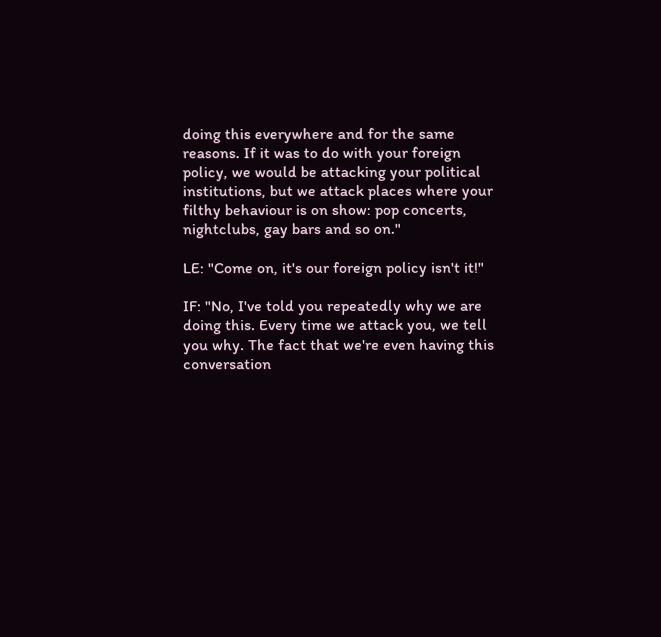doing this everywhere and for the same reasons. If it was to do with your foreign policy, we would be attacking your political institutions, but we attack places where your filthy behaviour is on show: pop concerts, nightclubs, gay bars and so on."

LE: "Come on, it's our foreign policy isn't it!"

IF: "No, I've told you repeatedly why we are doing this. Every time we attack you, we tell you why. The fact that we're even having this conversation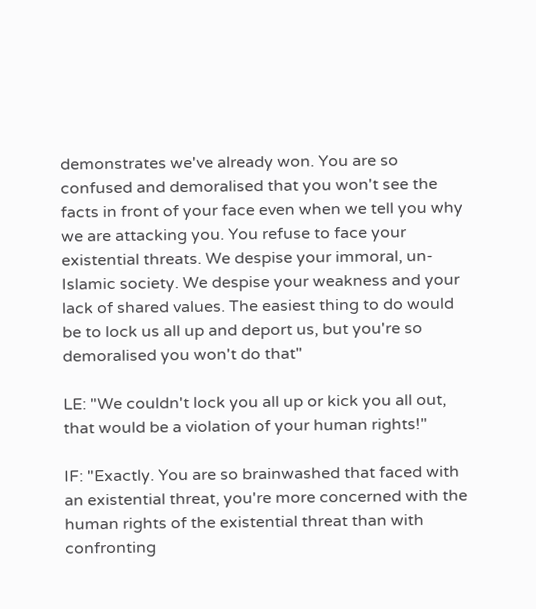demonstrates we've already won. You are so confused and demoralised that you won't see the facts in front of your face even when we tell you why we are attacking you. You refuse to face your existential threats. We despise your immoral, un-Islamic society. We despise your weakness and your lack of shared values. The easiest thing to do would be to lock us all up and deport us, but you're so demoralised you won't do that"

LE: "We couldn't lock you all up or kick you all out, that would be a violation of your human rights!"

IF: "Exactly. You are so brainwashed that faced with an existential threat, you're more concerned with the human rights of the existential threat than with confronting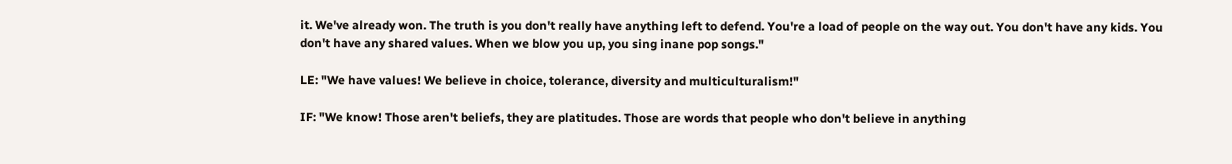it. We've already won. The truth is you don't really have anything left to defend. You're a load of people on the way out. You don't have any kids. You don't have any shared values. When we blow you up, you sing inane pop songs."

LE: "We have values! We believe in choice, tolerance, diversity and multiculturalism!"

IF: "We know! Those aren't beliefs, they are platitudes. Those are words that people who don't believe in anything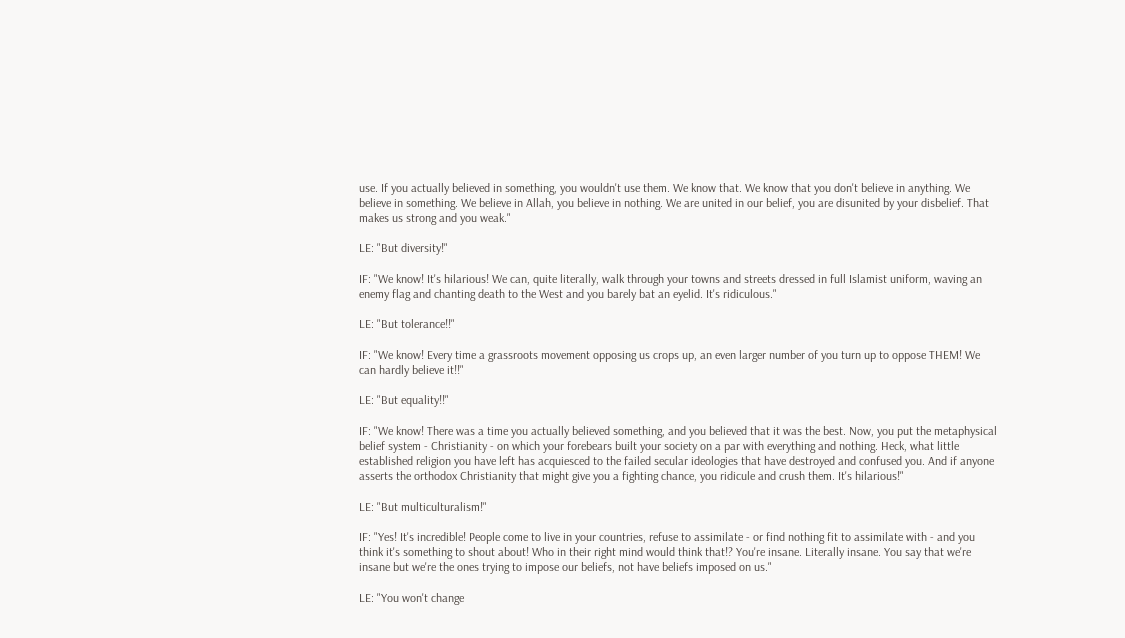use. If you actually believed in something, you wouldn't use them. We know that. We know that you don't believe in anything. We believe in something. We believe in Allah, you believe in nothing. We are united in our belief, you are disunited by your disbelief. That makes us strong and you weak."

LE: "But diversity!"

IF: "We know! It's hilarious! We can, quite literally, walk through your towns and streets dressed in full Islamist uniform, waving an enemy flag and chanting death to the West and you barely bat an eyelid. It's ridiculous."

LE: "But tolerance!!"

IF: "We know! Every time a grassroots movement opposing us crops up, an even larger number of you turn up to oppose THEM! We can hardly believe it!!"

LE: "But equality!!"

IF: "We know! There was a time you actually believed something, and you believed that it was the best. Now, you put the metaphysical belief system - Christianity - on which your forebears built your society on a par with everything and nothing. Heck, what little established religion you have left has acquiesced to the failed secular ideologies that have destroyed and confused you. And if anyone asserts the orthodox Christianity that might give you a fighting chance, you ridicule and crush them. It's hilarious!"

LE: "But multiculturalism!"

IF: "Yes! It's incredible! People come to live in your countries, refuse to assimilate - or find nothing fit to assimilate with - and you think it's something to shout about! Who in their right mind would think that!? You're insane. Literally insane. You say that we're insane but we're the ones trying to impose our beliefs, not have beliefs imposed on us."

LE: "You won't change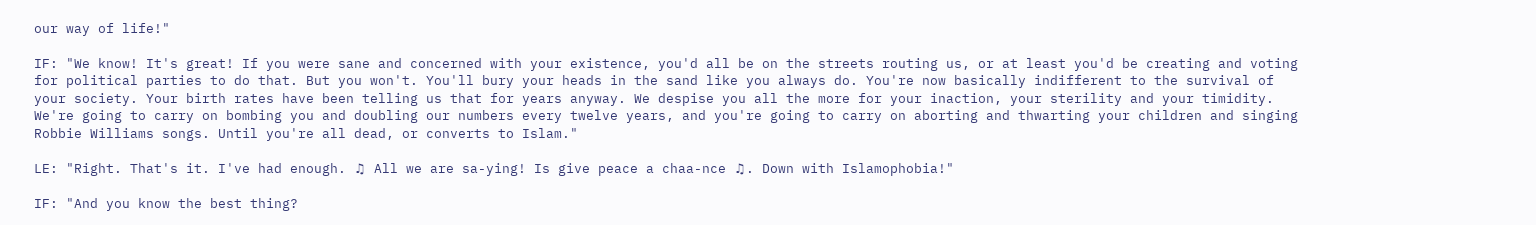our way of life!"

IF: "We know! It's great! If you were sane and concerned with your existence, you'd all be on the streets routing us, or at least you'd be creating and voting for political parties to do that. But you won't. You'll bury your heads in the sand like you always do. You're now basically indifferent to the survival of your society. Your birth rates have been telling us that for years anyway. We despise you all the more for your inaction, your sterility and your timidity. We're going to carry on bombing you and doubling our numbers every twelve years, and you're going to carry on aborting and thwarting your children and singing Robbie Williams songs. Until you're all dead, or converts to Islam."

LE: "Right. That's it. I've had enough. ♫ All we are sa-ying! Is give peace a chaa-nce ♫. Down with Islamophobia!"

IF: "And you know the best thing?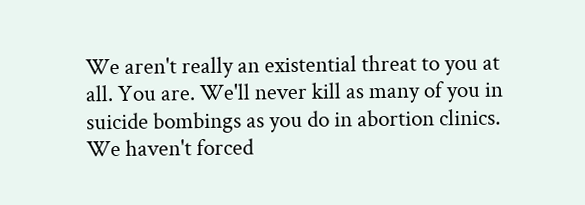We aren't really an existential threat to you at all. You are. We'll never kill as many of you in suicide bombings as you do in abortion clinics. We haven't forced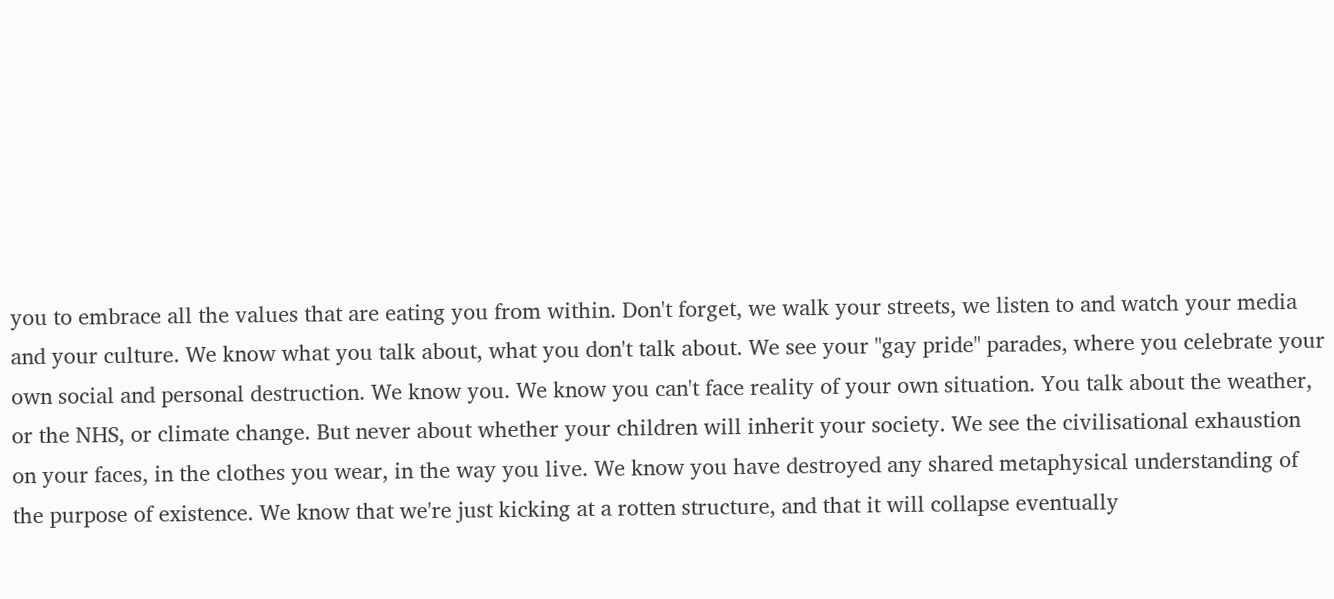you to embrace all the values that are eating you from within. Don't forget, we walk your streets, we listen to and watch your media and your culture. We know what you talk about, what you don't talk about. We see your "gay pride" parades, where you celebrate your own social and personal destruction. We know you. We know you can't face reality of your own situation. You talk about the weather, or the NHS, or climate change. But never about whether your children will inherit your society. We see the civilisational exhaustion on your faces, in the clothes you wear, in the way you live. We know you have destroyed any shared metaphysical understanding of the purpose of existence. We know that we're just kicking at a rotten structure, and that it will collapse eventually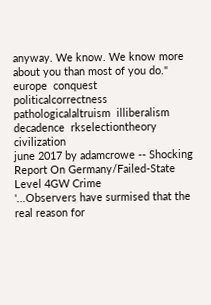anyway. We know. We know more about you than most of you do."
europe  conquest  politicalcorrectness  pathologicalaltruism  illiberalism  decadence  rkselectiontheory  civilization
june 2017 by adamcrowe -- Shocking Report On Germany/Failed-State Level 4GW Crime
'...Observers have surmised that the real reason for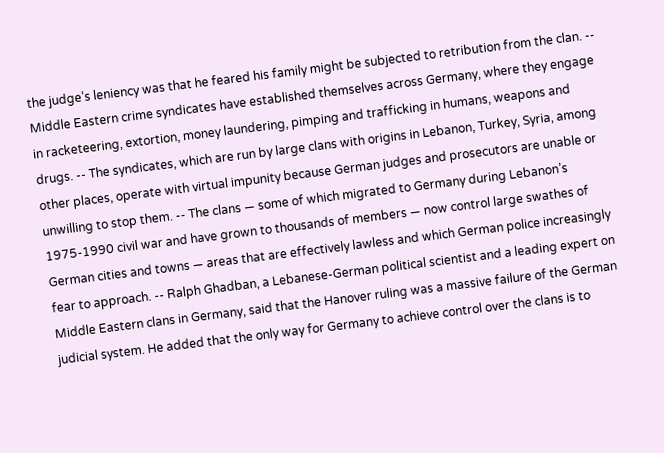the judge’s leniency was that he feared his family might be subjected to retribution from the clan. -- Middle Eastern crime syndicates have established themselves across Germany, where they engage in racketeering, extortion, money laundering, pimping and trafficking in humans, weapons and drugs. -- The syndicates, which are run by large clans with origins in Lebanon, Turkey, Syria, among other places, operate with virtual impunity because German judges and prosecutors are unable or unwilling to stop them. -- The clans — some of which migrated to Germany during Lebanon’s 1975-1990 civil war and have grown to thousands of members — now control large swathes of German cities and towns — areas that are effectively lawless and which German police increasingly fear to approach. -- Ralph Ghadban, a Lebanese-German political scientist and a leading expert on Middle Eastern clans in Germany, said that the Hanover ruling was a massive failure of the German judicial system. He added that the only way for Germany to achieve control over the clans is to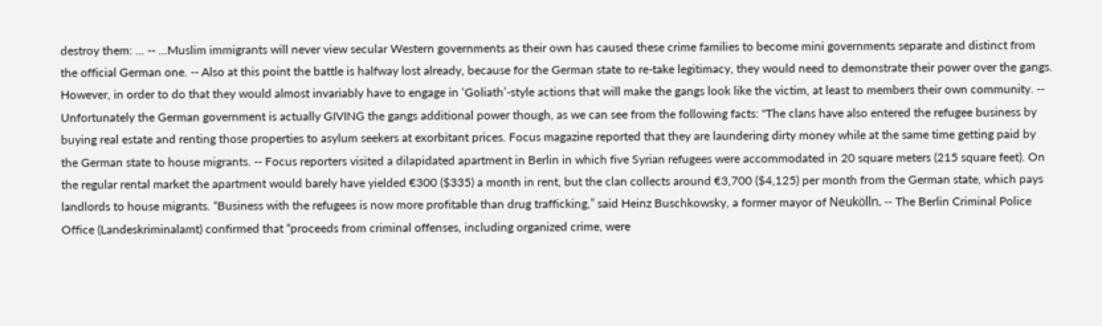destroy them: ... -- ...Muslim immigrants will never view secular Western governments as their own has caused these crime families to become mini governments separate and distinct from the official German one. -- Also at this point the battle is halfway lost already, because for the German state to re-take legitimacy, they would need to demonstrate their power over the gangs. However, in order to do that they would almost invariably have to engage in ‘Goliath’-style actions that will make the gangs look like the victim, at least to members their own community. -- Unfortunately the German government is actually GIVING the gangs additional power though, as we can see from the following facts: "The clans have also entered the refugee business by buying real estate and renting those properties to asylum seekers at exorbitant prices. Focus magazine reported that they are laundering dirty money while at the same time getting paid by the German state to house migrants. -- Focus reporters visited a dilapidated apartment in Berlin in which five Syrian refugees were accommodated in 20 square meters (215 square feet). On the regular rental market the apartment would barely have yielded €300 ($335) a month in rent, but the clan collects around €3,700 ($4,125) per month from the German state, which pays landlords to house migrants. “Business with the refugees is now more profitable than drug trafficking,” said Heinz Buschkowsky, a former mayor of Neukölln. -- The Berlin Criminal Police Office (Landeskriminalamt) confirmed that “proceeds from criminal offenses, including organized crime, were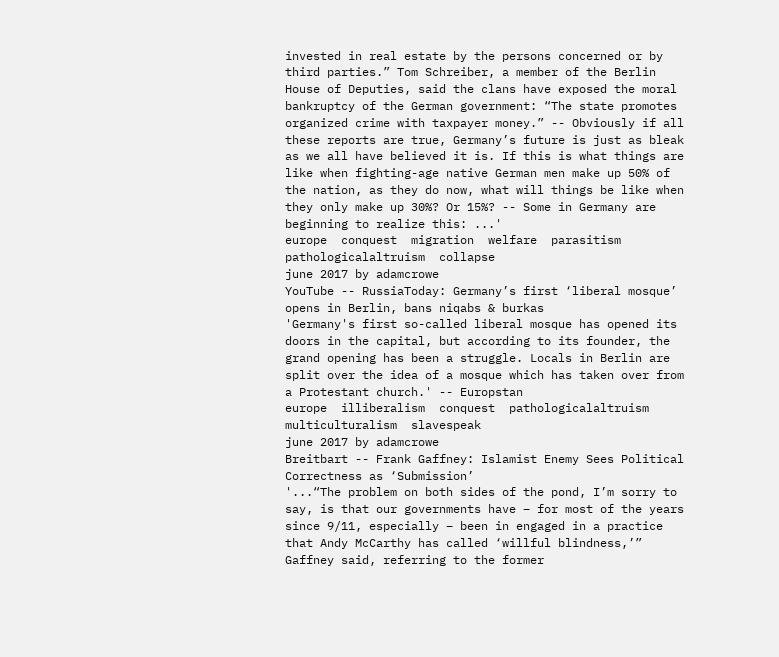invested in real estate by the persons concerned or by third parties.” Tom Schreiber, a member of the Berlin House of Deputies, said the clans have exposed the moral bankruptcy of the German government: “The state promotes organized crime with taxpayer money.” -- Obviously if all these reports are true, Germany’s future is just as bleak as we all have believed it is. If this is what things are like when fighting-age native German men make up 50% of the nation, as they do now, what will things be like when they only make up 30%? Or 15%? -- Some in Germany are beginning to realize this: ...'
europe  conquest  migration  welfare  parasitism  pathologicalaltruism  collapse
june 2017 by adamcrowe
YouTube -- RussiaToday: Germany’s first ‘liberal mosque’ opens in Berlin, bans niqabs & burkas
'Germany's first so-called liberal mosque has opened its doors in the capital, but according to its founder, the grand opening has been a struggle. Locals in Berlin are split over the idea of a mosque which has taken over from a Protestant church.' -- Europstan
europe  illiberalism  conquest  pathologicalaltruism  multiculturalism  slavespeak
june 2017 by adamcrowe
Breitbart -- Frank Gaffney: Islamist Enemy Sees Political Correctness as ‘Submission’
'...“The problem on both sides of the pond, I’m sorry to say, is that our governments have – for most of the years since 9/11, especially – been in engaged in a practice that Andy McCarthy has called ‘willful blindness,’” Gaffney said, referring to the former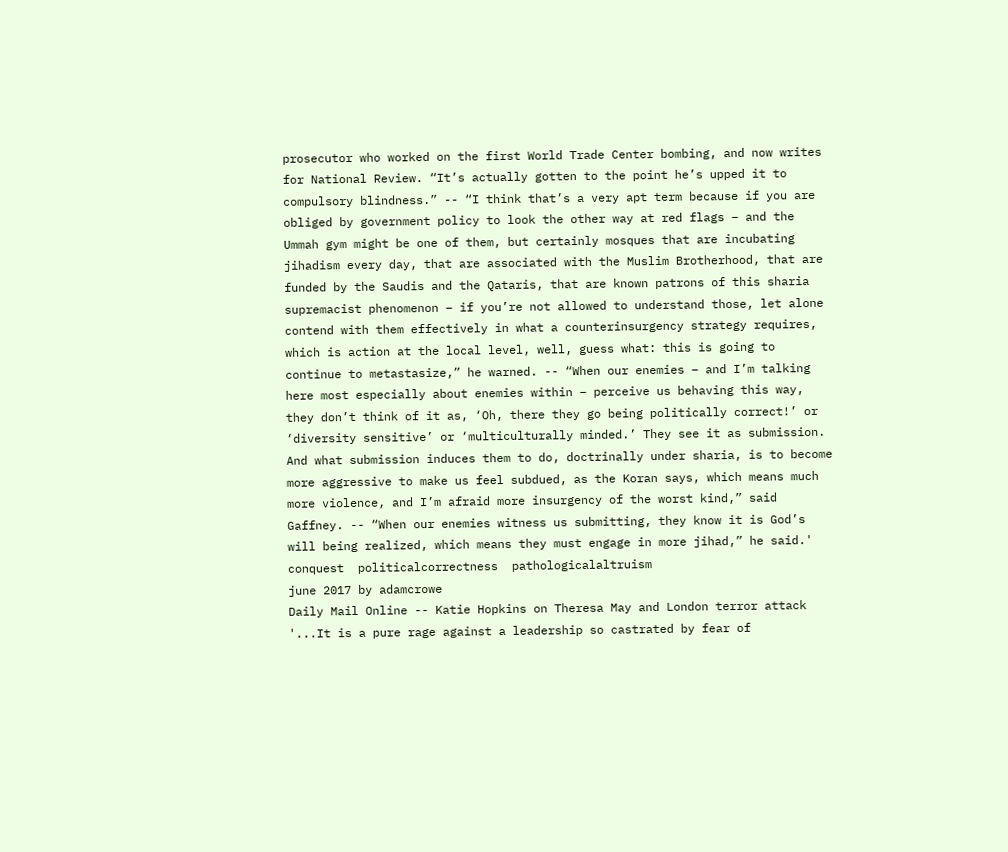prosecutor who worked on the first World Trade Center bombing, and now writes for National Review. “It’s actually gotten to the point he’s upped it to compulsory blindness.” -- “I think that’s a very apt term because if you are obliged by government policy to look the other way at red flags – and the Ummah gym might be one of them, but certainly mosques that are incubating jihadism every day, that are associated with the Muslim Brotherhood, that are funded by the Saudis and the Qataris, that are known patrons of this sharia supremacist phenomenon – if you’re not allowed to understand those, let alone contend with them effectively in what a counterinsurgency strategy requires, which is action at the local level, well, guess what: this is going to continue to metastasize,” he warned. -- “When our enemies – and I’m talking here most especially about enemies within – perceive us behaving this way, they don’t think of it as, ‘Oh, there they go being politically correct!’ or ‘diversity sensitive’ or ‘multiculturally minded.’ They see it as submission. And what submission induces them to do, doctrinally under sharia, is to become more aggressive to make us feel subdued, as the Koran says, which means much more violence, and I’m afraid more insurgency of the worst kind,” said Gaffney. -- “When our enemies witness us submitting, they know it is God’s will being realized, which means they must engage in more jihad,” he said.'
conquest  politicalcorrectness  pathologicalaltruism
june 2017 by adamcrowe
Daily Mail Online -- Katie Hopkins on Theresa May and London terror attack
'...It is a pure rage against a leadership so castrated by fear of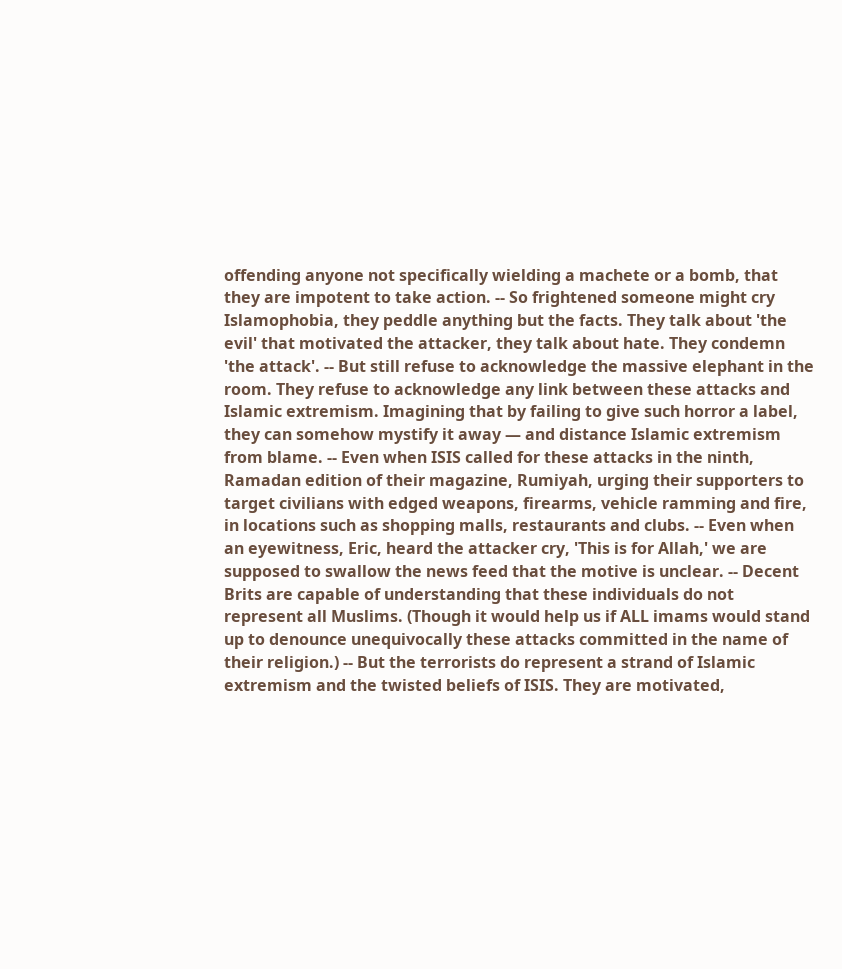offending anyone not specifically wielding a machete or a bomb, that they are impotent to take action. -- So frightened someone might cry Islamophobia, they peddle anything but the facts. They talk about 'the evil' that motivated the attacker, they talk about hate. They condemn 'the attack'. -- But still refuse to acknowledge the massive elephant in the room. They refuse to acknowledge any link between these attacks and Islamic extremism. Imagining that by failing to give such horror a label, they can somehow mystify it away — and distance Islamic extremism from blame. -- Even when ISIS called for these attacks in the ninth, Ramadan edition of their magazine, Rumiyah, urging their supporters to target civilians with edged weapons, firearms, vehicle ramming and fire, in locations such as shopping malls, restaurants and clubs. -- Even when an eyewitness, Eric, heard the attacker cry, 'This is for Allah,' we are supposed to swallow the news feed that the motive is unclear. -- Decent Brits are capable of understanding that these individuals do not represent all Muslims. (Though it would help us if ALL imams would stand up to denounce unequivocally these attacks committed in the name of their religion.) -- But the terrorists do represent a strand of Islamic extremism and the twisted beliefs of ISIS. They are motivated,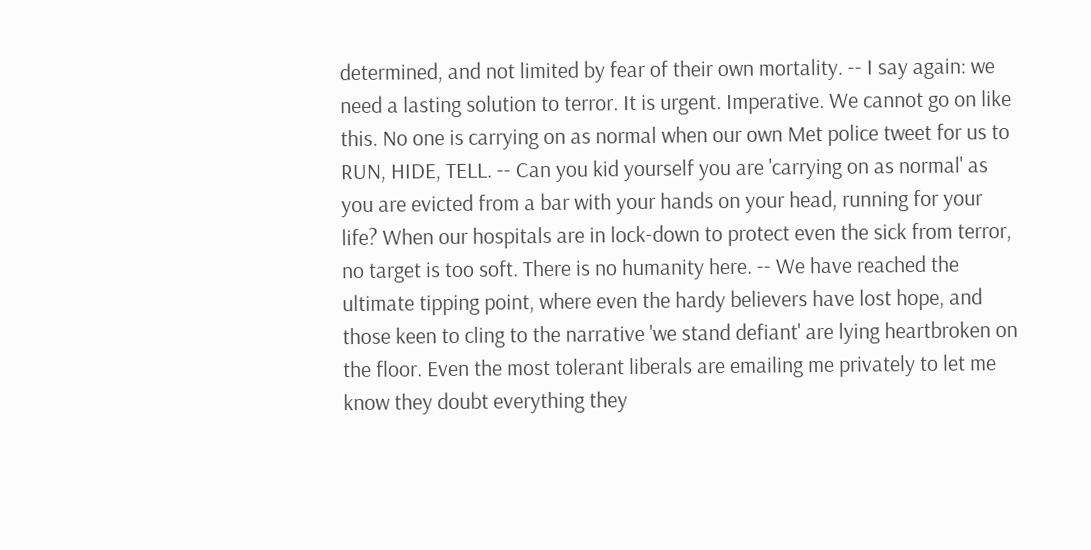determined, and not limited by fear of their own mortality. -- I say again: we need a lasting solution to terror. It is urgent. Imperative. We cannot go on like this. No one is carrying on as normal when our own Met police tweet for us to RUN, HIDE, TELL. -- Can you kid yourself you are 'carrying on as normal' as you are evicted from a bar with your hands on your head, running for your life? When our hospitals are in lock-down to protect even the sick from terror, no target is too soft. There is no humanity here. -- We have reached the ultimate tipping point, where even the hardy believers have lost hope, and those keen to cling to the narrative 'we stand defiant' are lying heartbroken on the floor. Even the most tolerant liberals are emailing me privately to let me know they doubt everything they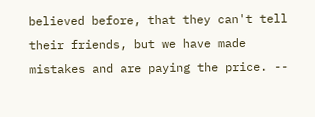believed before, that they can't tell their friends, but we have made mistakes and are paying the price. --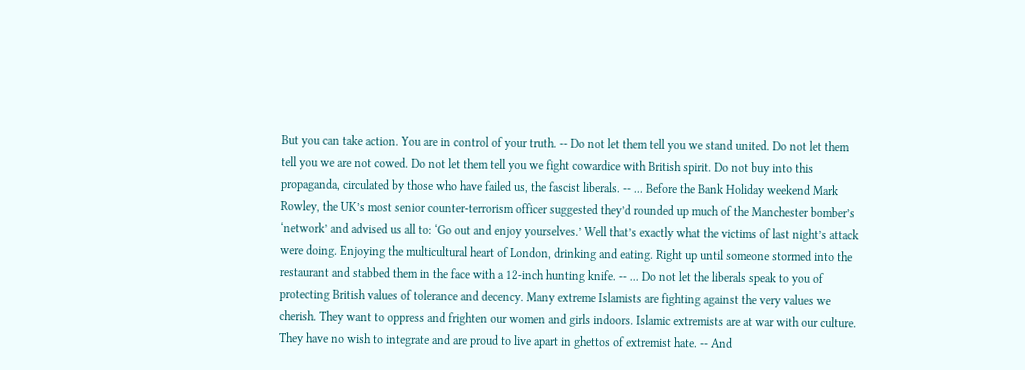But you can take action. You are in control of your truth. -- Do not let them tell you we stand united. Do not let them tell you we are not cowed. Do not let them tell you we fight cowardice with British spirit. Do not buy into this propaganda, circulated by those who have failed us, the fascist liberals. -- ... Before the Bank Holiday weekend Mark Rowley, the UK’s most senior counter-terrorism officer suggested they’d rounded up much of the Manchester bomber’s ‘network’ and advised us all to: ‘Go out and enjoy yourselves.’ Well that’s exactly what the victims of last night’s attack were doing. Enjoying the multicultural heart of London, drinking and eating. Right up until someone stormed into the restaurant and stabbed them in the face with a 12-inch hunting knife. -- ... Do not let the liberals speak to you of protecting British values of tolerance and decency. Many extreme Islamists are fighting against the very values we cherish. They want to oppress and frighten our women and girls indoors. Islamic extremists are at war with our culture. They have no wish to integrate and are proud to live apart in ghettos of extremist hate. -- And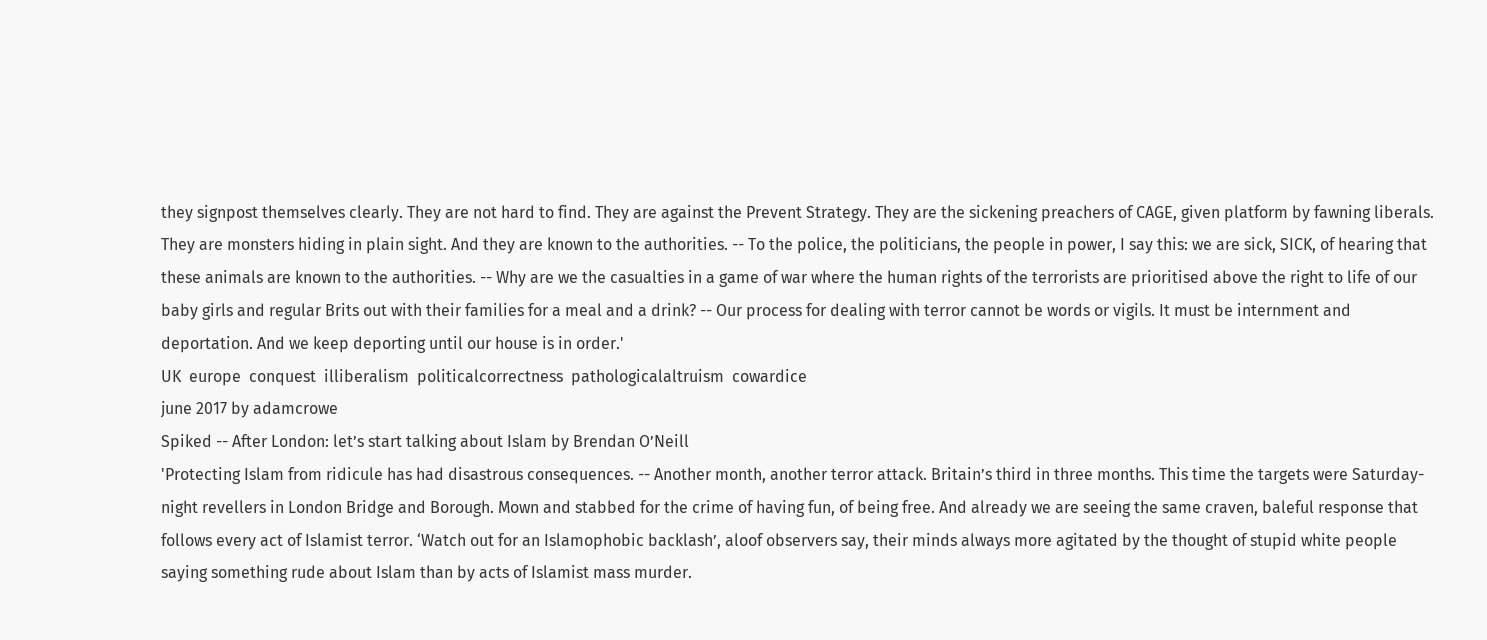they signpost themselves clearly. They are not hard to find. They are against the Prevent Strategy. They are the sickening preachers of CAGE, given platform by fawning liberals. They are monsters hiding in plain sight. And they are known to the authorities. -- To the police, the politicians, the people in power, I say this: we are sick, SICK, of hearing that these animals are known to the authorities. -- Why are we the casualties in a game of war where the human rights of the terrorists are prioritised above the right to life of our baby girls and regular Brits out with their families for a meal and a drink? -- Our process for dealing with terror cannot be words or vigils. It must be internment and deportation. And we keep deporting until our house is in order.'
UK  europe  conquest  illiberalism  politicalcorrectness  pathologicalaltruism  cowardice
june 2017 by adamcrowe
Spiked -- After London: let’s start talking about Islam by Brendan O’Neill
'Protecting Islam from ridicule has had disastrous consequences. -- Another month, another terror attack. Britain’s third in three months. This time the targets were Saturday-night revellers in London Bridge and Borough. Mown and stabbed for the crime of having fun, of being free. And already we are seeing the same craven, baleful response that follows every act of Islamist terror. ‘Watch out for an Islamophobic backlash’, aloof observers say, their minds always more agitated by the thought of stupid white people saying something rude about Islam than by acts of Islamist mass murder.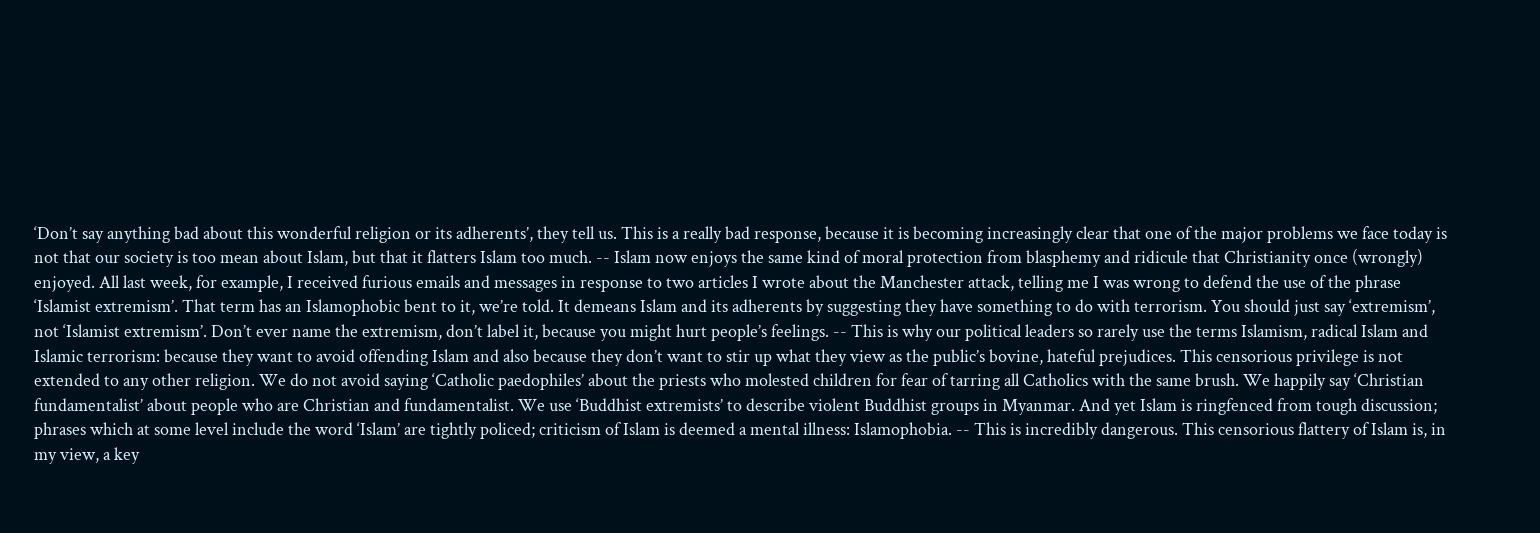‘Don’t say anything bad about this wonderful religion or its adherents’, they tell us. This is a really bad response, because it is becoming increasingly clear that one of the major problems we face today is not that our society is too mean about Islam, but that it flatters Islam too much. -- Islam now enjoys the same kind of moral protection from blasphemy and ridicule that Christianity once (wrongly) enjoyed. All last week, for example, I received furious emails and messages in response to two articles I wrote about the Manchester attack, telling me I was wrong to defend the use of the phrase ‘Islamist extremism’. That term has an Islamophobic bent to it, we’re told. It demeans Islam and its adherents by suggesting they have something to do with terrorism. You should just say ‘extremism’, not ‘Islamist extremism’. Don’t ever name the extremism, don’t label it, because you might hurt people’s feelings. -- This is why our political leaders so rarely use the terms Islamism, radical Islam and Islamic terrorism: because they want to avoid offending Islam and also because they don’t want to stir up what they view as the public’s bovine, hateful prejudices. This censorious privilege is not extended to any other religion. We do not avoid saying ‘Catholic paedophiles’ about the priests who molested children for fear of tarring all Catholics with the same brush. We happily say ‘Christian fundamentalist’ about people who are Christian and fundamentalist. We use ‘Buddhist extremists’ to describe violent Buddhist groups in Myanmar. And yet Islam is ringfenced from tough discussion; phrases which at some level include the word ‘Islam’ are tightly policed; criticism of Islam is deemed a mental illness: Islamophobia. -- This is incredibly dangerous. This censorious flattery of Islam is, in my view, a key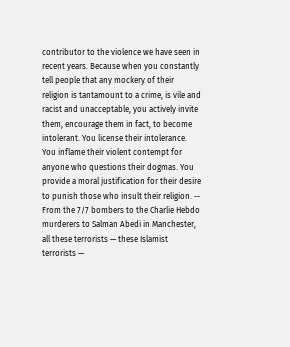contributor to the violence we have seen in recent years. Because when you constantly tell people that any mockery of their religion is tantamount to a crime, is vile and racist and unacceptable, you actively invite them, encourage them in fact, to become intolerant. You license their intolerance. You inflame their violent contempt for anyone who questions their dogmas. You provide a moral justification for their desire to punish those who insult their religion. -- From the 7/7 bombers to the Charlie Hebdo murderers to Salman Abedi in Manchester, all these terrorists — these Islamist terrorists —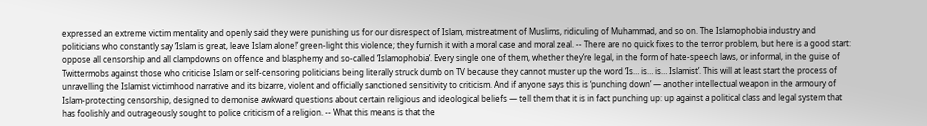expressed an extreme victim mentality and openly said they were punishing us for our disrespect of Islam, mistreatment of Muslims, ridiculing of Muhammad, and so on. The Islamophobia industry and politicians who constantly say ‘Islam is great, leave Islam alone!’ green-light this violence; they furnish it with a moral case and moral zeal. -- There are no quick fixes to the terror problem, but here is a good start: oppose all censorship and all clampdowns on offence and blasphemy and so-called ‘Islamophobia’. Every single one of them, whether they’re legal, in the form of hate-speech laws, or informal, in the guise of Twittermobs against those who criticise Islam or self-censoring politicians being literally struck dumb on TV because they cannot muster up the word ‘Is… is… is… Islamist’. This will at least start the process of unravelling the Islamist victimhood narrative and its bizarre, violent and officially sanctioned sensitivity to criticism. And if anyone says this is ‘punching down’ — another intellectual weapon in the armoury of Islam-protecting censorship, designed to demonise awkward questions about certain religious and ideological beliefs — tell them that it is in fact punching up: up against a political class and legal system that has foolishly and outrageously sought to police criticism of a religion. -- What this means is that the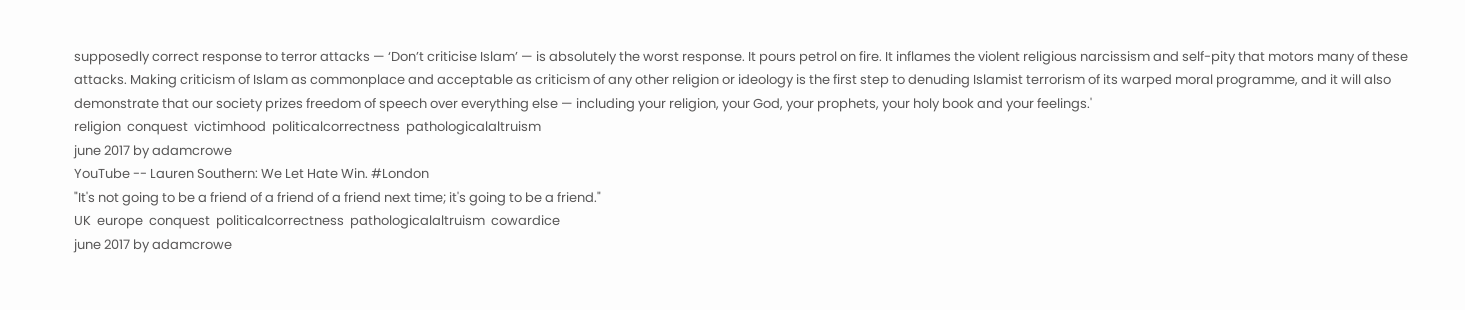supposedly correct response to terror attacks — ‘Don’t criticise Islam’ — is absolutely the worst response. It pours petrol on fire. It inflames the violent religious narcissism and self-pity that motors many of these attacks. Making criticism of Islam as commonplace and acceptable as criticism of any other religion or ideology is the first step to denuding Islamist terrorism of its warped moral programme, and it will also demonstrate that our society prizes freedom of speech over everything else — including your religion, your God, your prophets, your holy book and your feelings.'
religion  conquest  victimhood  politicalcorrectness  pathologicalaltruism
june 2017 by adamcrowe
YouTube -- Lauren Southern: We Let Hate Win. #London
"It's not going to be a friend of a friend of a friend next time; it's going to be a friend."
UK  europe  conquest  politicalcorrectness  pathologicalaltruism  cowardice
june 2017 by adamcrowe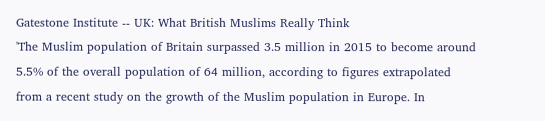Gatestone Institute -- UK: What British Muslims Really Think
'The Muslim population of Britain surpassed 3.5 million in 2015 to become around 5.5% of the overall population of 64 million, according to figures extrapolated from a recent study on the growth of the Muslim population in Europe. In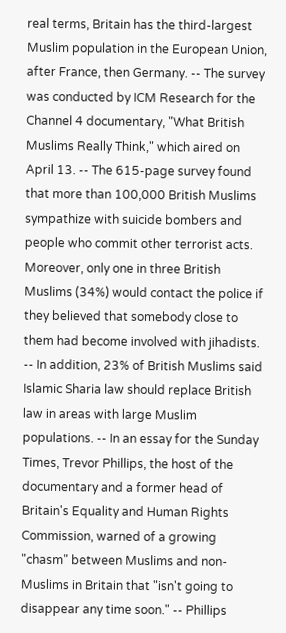real terms, Britain has the third-largest Muslim population in the European Union, after France, then Germany. -- The survey was conducted by ICM Research for the Channel 4 documentary, "What British Muslims Really Think," which aired on April 13. -- The 615-page survey found that more than 100,000 British Muslims sympathize with suicide bombers and people who commit other terrorist acts. Moreover, only one in three British Muslims (34%) would contact the police if they believed that somebody close to them had become involved with jihadists. -- In addition, 23% of British Muslims said Islamic Sharia law should replace British law in areas with large Muslim populations. -- In an essay for the Sunday Times, Trevor Phillips, the host of the documentary and a former head of Britain's Equality and Human Rights Commission, warned of a growing "chasm" between Muslims and non-Muslims in Britain that "isn't going to disappear any time soon." -- Phillips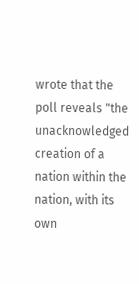wrote that the poll reveals "the unacknowledged creation of a nation within the nation, with its own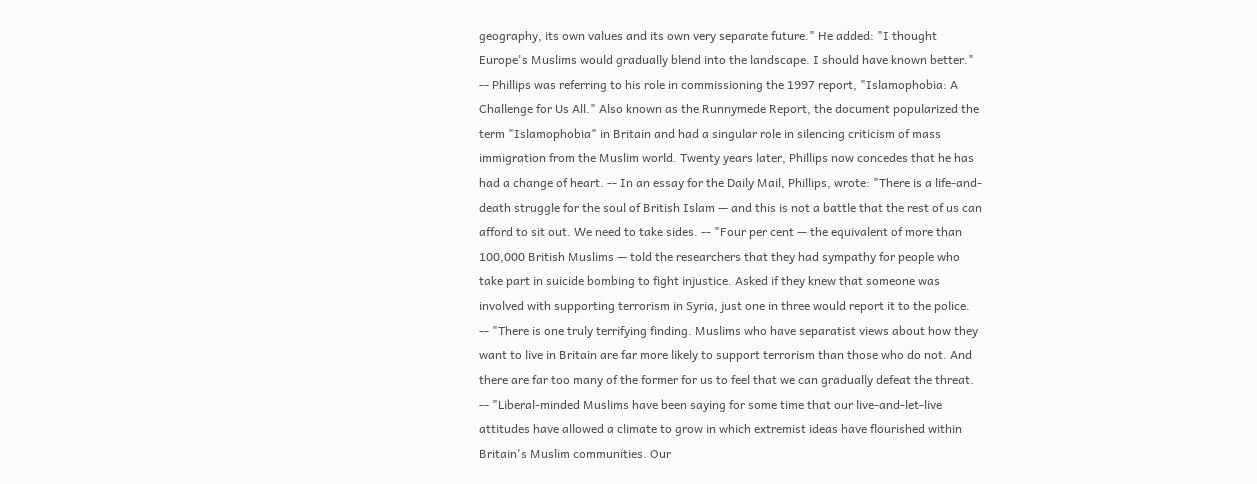geography, its own values and its own very separate future." He added: "I thought Europe's Muslims would gradually blend into the landscape. I should have known better." -- Phillips was referring to his role in commissioning the 1997 report, "Islamophobia: A Challenge for Us All." Also known as the Runnymede Report, the document popularized the term "Islamophobia" in Britain and had a singular role in silencing criticism of mass immigration from the Muslim world. Twenty years later, Phillips now concedes that he has had a change of heart. -- In an essay for the Daily Mail, Phillips, wrote: "There is a life-and-death struggle for the soul of British Islam — and this is not a battle that the rest of us can afford to sit out. We need to take sides. -- "Four per cent — the equivalent of more than 100,000 British Muslims — told the researchers that they had sympathy for people who take part in suicide bombing to fight injustice. Asked if they knew that someone was involved with supporting terrorism in Syria, just one in three would report it to the police. -- "There is one truly terrifying finding. Muslims who have separatist views about how they want to live in Britain are far more likely to support terrorism than those who do not. And there are far too many of the former for us to feel that we can gradually defeat the threat. -- "Liberal-minded Muslims have been saying for some time that our live-and-let-live attitudes have allowed a climate to grow in which extremist ideas have flourished within Britain's Muslim communities. Our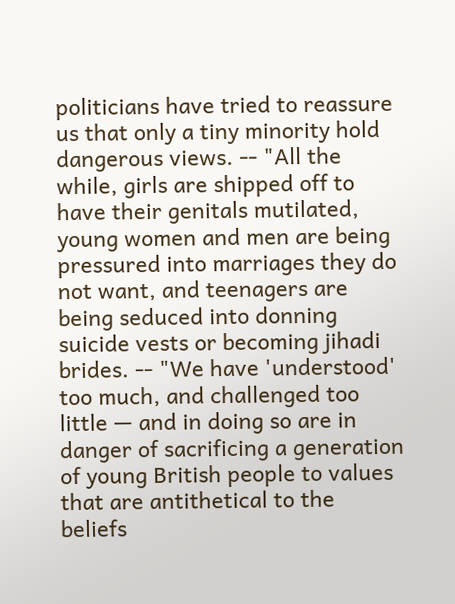politicians have tried to reassure us that only a tiny minority hold dangerous views. -- "All the while, girls are shipped off to have their genitals mutilated, young women and men are being pressured into marriages they do not want, and teenagers are being seduced into donning suicide vests or becoming jihadi brides. -- "We have 'understood' too much, and challenged too little — and in doing so are in danger of sacrificing a generation of young British people to values that are antithetical to the beliefs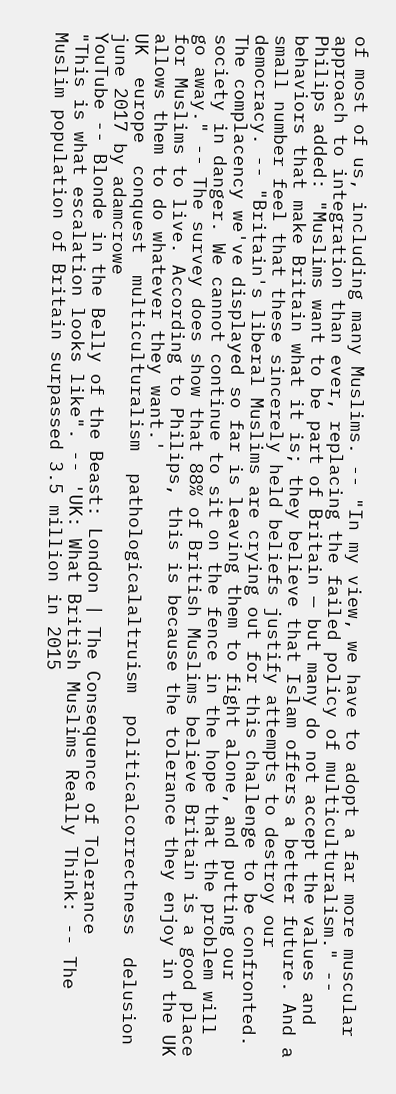of most of us, including many Muslims. -- "In my view, we have to adopt a far more muscular approach to integration than ever, replacing the failed policy of multiculturalism." -- Philips added: "Muslims want to be part of Britain — but many do not accept the values and behaviors that make Britain what it is; they believe that Islam offers a better future. And a small number feel that these sincerely held beliefs justify attempts to destroy our democracy. -- "Britain's liberal Muslims are crying out for this challenge to be confronted. The complacency we've displayed so far is leaving them to fight alone, and putting our society in danger. We cannot continue to sit on the fence in the hope that the problem will go away." -- The survey does show that 88% of British Muslims believe Britain is a good place for Muslims to live. According to Philips, this is because the tolerance they enjoy in the UK allows them to do whatever they want.'
UK  europe  conquest  multiculturalism  pathologicalaltruism  politicalcorrectness  delusion
june 2017 by adamcrowe
YouTube -- Blonde in the Belly of the Beast: London | The Consequence of Tolerance
"This is what escalation looks like". -- 'UK: What British Muslims Really Think: -- The Muslim population of Britain surpassed 3.5 million in 2015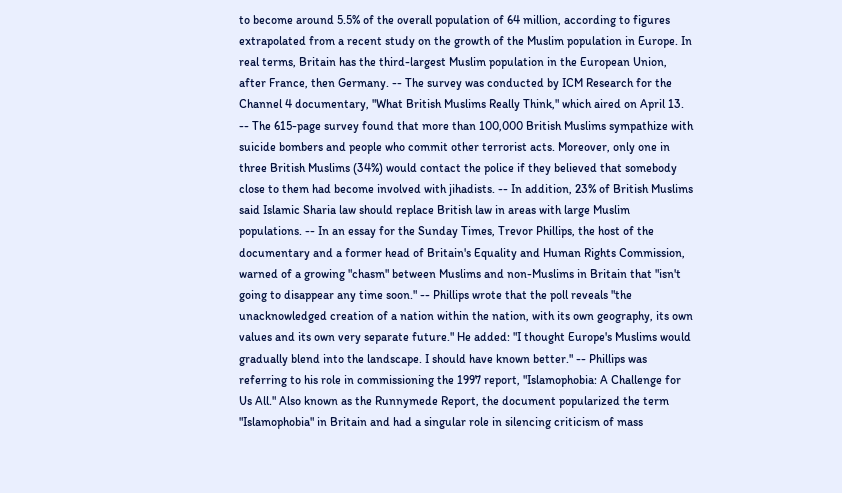to become around 5.5% of the overall population of 64 million, according to figures extrapolated from a recent study on the growth of the Muslim population in Europe. In real terms, Britain has the third-largest Muslim population in the European Union, after France, then Germany. -- The survey was conducted by ICM Research for the Channel 4 documentary, "What British Muslims Really Think," which aired on April 13. -- The 615-page survey found that more than 100,000 British Muslims sympathize with suicide bombers and people who commit other terrorist acts. Moreover, only one in three British Muslims (34%) would contact the police if they believed that somebody close to them had become involved with jihadists. -- In addition, 23% of British Muslims said Islamic Sharia law should replace British law in areas with large Muslim populations. -- In an essay for the Sunday Times, Trevor Phillips, the host of the documentary and a former head of Britain's Equality and Human Rights Commission, warned of a growing "chasm" between Muslims and non-Muslims in Britain that "isn't going to disappear any time soon." -- Phillips wrote that the poll reveals "the unacknowledged creation of a nation within the nation, with its own geography, its own values and its own very separate future." He added: "I thought Europe's Muslims would gradually blend into the landscape. I should have known better." -- Phillips was referring to his role in commissioning the 1997 report, "Islamophobia: A Challenge for Us All." Also known as the Runnymede Report, the document popularized the term "Islamophobia" in Britain and had a singular role in silencing criticism of mass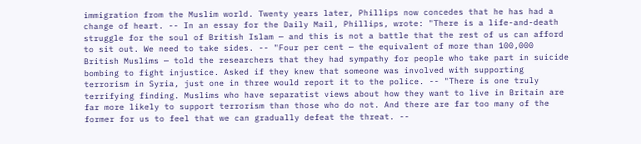immigration from the Muslim world. Twenty years later, Phillips now concedes that he has had a change of heart. -- In an essay for the Daily Mail, Phillips, wrote: "There is a life-and-death struggle for the soul of British Islam — and this is not a battle that the rest of us can afford to sit out. We need to take sides. -- "Four per cent — the equivalent of more than 100,000 British Muslims — told the researchers that they had sympathy for people who take part in suicide bombing to fight injustice. Asked if they knew that someone was involved with supporting terrorism in Syria, just one in three would report it to the police. -- "There is one truly terrifying finding. Muslims who have separatist views about how they want to live in Britain are far more likely to support terrorism than those who do not. And there are far too many of the former for us to feel that we can gradually defeat the threat. --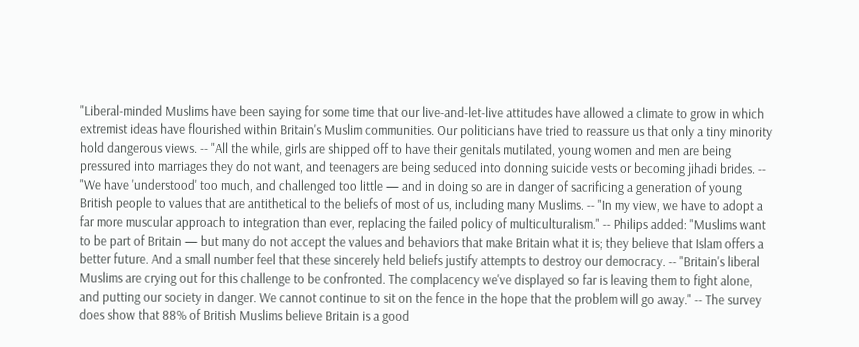"Liberal-minded Muslims have been saying for some time that our live-and-let-live attitudes have allowed a climate to grow in which extremist ideas have flourished within Britain's Muslim communities. Our politicians have tried to reassure us that only a tiny minority hold dangerous views. -- "All the while, girls are shipped off to have their genitals mutilated, young women and men are being pressured into marriages they do not want, and teenagers are being seduced into donning suicide vests or becoming jihadi brides. -- "We have 'understood' too much, and challenged too little — and in doing so are in danger of sacrificing a generation of young British people to values that are antithetical to the beliefs of most of us, including many Muslims. -- "In my view, we have to adopt a far more muscular approach to integration than ever, replacing the failed policy of multiculturalism." -- Philips added: "Muslims want to be part of Britain — but many do not accept the values and behaviors that make Britain what it is; they believe that Islam offers a better future. And a small number feel that these sincerely held beliefs justify attempts to destroy our democracy. -- "Britain's liberal Muslims are crying out for this challenge to be confronted. The complacency we've displayed so far is leaving them to fight alone, and putting our society in danger. We cannot continue to sit on the fence in the hope that the problem will go away." -- The survey does show that 88% of British Muslims believe Britain is a good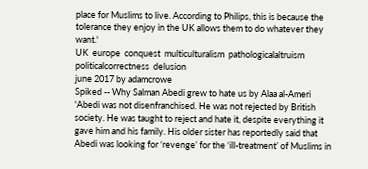place for Muslims to live. According to Philips, this is because the tolerance they enjoy in the UK allows them to do whatever they want.'
UK  europe  conquest  multiculturalism  pathologicalaltruism  politicalcorrectness  delusion
june 2017 by adamcrowe
Spiked -- Why Salman Abedi grew to hate us by Alaa al-Ameri
'Abedi was not disenfranchised. He was not rejected by British society. He was taught to reject and hate it, despite everything it gave him and his family. His older sister has reportedly said that Abedi was looking for ‘revenge’ for the ‘ill-treatment’ of Muslims in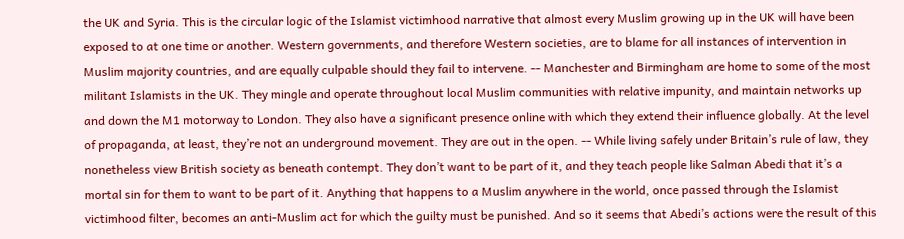the UK and Syria. This is the circular logic of the Islamist victimhood narrative that almost every Muslim growing up in the UK will have been exposed to at one time or another. Western governments, and therefore Western societies, are to blame for all instances of intervention in Muslim majority countries, and are equally culpable should they fail to intervene. -- Manchester and Birmingham are home to some of the most militant Islamists in the UK. They mingle and operate throughout local Muslim communities with relative impunity, and maintain networks up and down the M1 motorway to London. They also have a significant presence online with which they extend their influence globally. At the level of propaganda, at least, they’re not an underground movement. They are out in the open. -- While living safely under Britain’s rule of law, they nonetheless view British society as beneath contempt. They don’t want to be part of it, and they teach people like Salman Abedi that it’s a mortal sin for them to want to be part of it. Anything that happens to a Muslim anywhere in the world, once passed through the Islamist victimhood filter, becomes an anti-Muslim act for which the guilty must be punished. And so it seems that Abedi’s actions were the result of this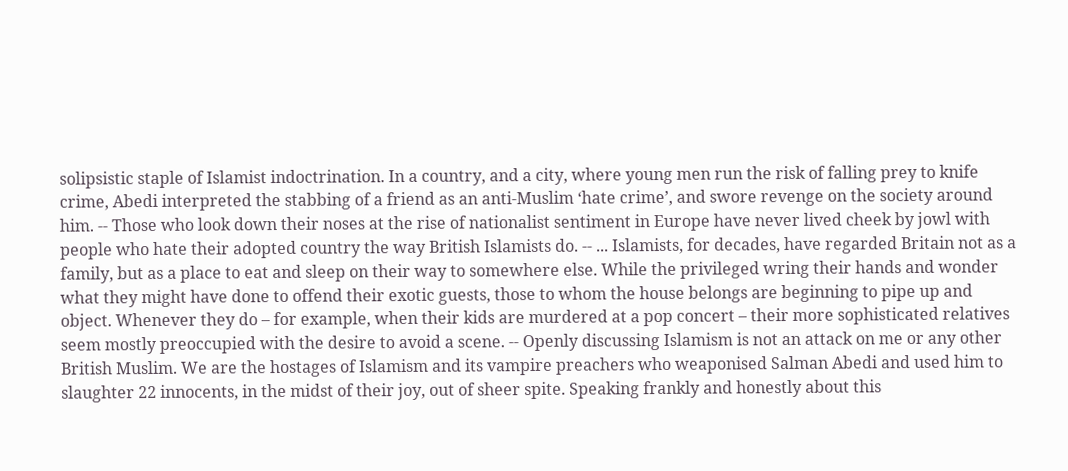solipsistic staple of Islamist indoctrination. In a country, and a city, where young men run the risk of falling prey to knife crime, Abedi interpreted the stabbing of a friend as an anti-Muslim ‘hate crime’, and swore revenge on the society around him. -- Those who look down their noses at the rise of nationalist sentiment in Europe have never lived cheek by jowl with people who hate their adopted country the way British Islamists do. -- ... Islamists, for decades, have regarded Britain not as a family, but as a place to eat and sleep on their way to somewhere else. While the privileged wring their hands and wonder what they might have done to offend their exotic guests, those to whom the house belongs are beginning to pipe up and object. Whenever they do – for example, when their kids are murdered at a pop concert – their more sophisticated relatives seem mostly preoccupied with the desire to avoid a scene. -- Openly discussing Islamism is not an attack on me or any other British Muslim. We are the hostages of Islamism and its vampire preachers who weaponised Salman Abedi and used him to slaughter 22 innocents, in the midst of their joy, out of sheer spite. Speaking frankly and honestly about this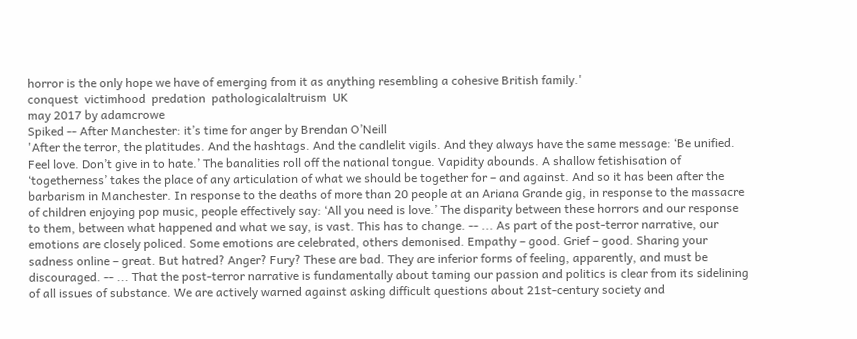horror is the only hope we have of emerging from it as anything resembling a cohesive British family.'
conquest  victimhood  predation  pathologicalaltruism  UK
may 2017 by adamcrowe
Spiked -- After Manchester: it’s time for anger by Brendan O’Neill
'After the terror, the platitudes. And the hashtags. And the candlelit vigils. And they always have the same message: ‘Be unified. Feel love. Don’t give in to hate.’ The banalities roll off the national tongue. Vapidity abounds. A shallow fetishisation of ‘togetherness’ takes the place of any articulation of what we should be together for – and against. And so it has been after the barbarism in Manchester. In response to the deaths of more than 20 people at an Ariana Grande gig, in response to the massacre of children enjoying pop music, people effectively say: ‘All you need is love.’ The disparity between these horrors and our response to them, between what happened and what we say, is vast. This has to change. -- ... As part of the post-terror narrative, our emotions are closely policed. Some emotions are celebrated, others demonised. Empathy – good. Grief – good. Sharing your sadness online – great. But hatred? Anger? Fury? These are bad. They are inferior forms of feeling, apparently, and must be discouraged. -- ... That the post-terror narrative is fundamentally about taming our passion and politics is clear from its sidelining of all issues of substance. We are actively warned against asking difficult questions about 21st-century society and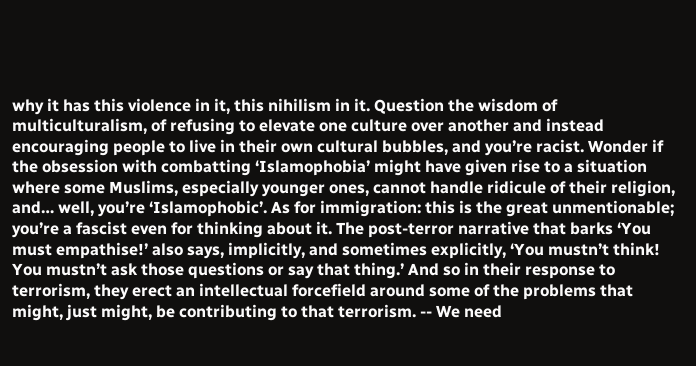why it has this violence in it, this nihilism in it. Question the wisdom of multiculturalism, of refusing to elevate one culture over another and instead encouraging people to live in their own cultural bubbles, and you’re racist. Wonder if the obsession with combatting ‘Islamophobia’ might have given rise to a situation where some Muslims, especially younger ones, cannot handle ridicule of their religion, and… well, you’re ‘Islamophobic’. As for immigration: this is the great unmentionable; you’re a fascist even for thinking about it. The post-terror narrative that barks ‘You must empathise!’ also says, implicitly, and sometimes explicitly, ‘You mustn’t think! You mustn’t ask those questions or say that thing.’ And so in their response to terrorism, they erect an intellectual forcefield around some of the problems that might, just might, be contributing to that terrorism. -- We need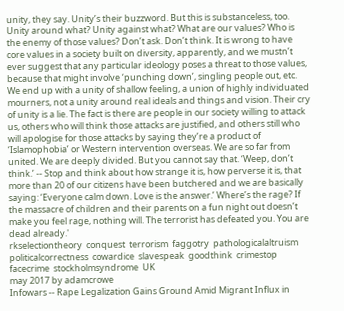unity, they say. Unity’s their buzzword. But this is substanceless, too. Unity around what? Unity against what? What are our values? Who is the enemy of those values? Don’t ask. Don’t think. It is wrong to have core values in a society built on diversity, apparently, and we mustn’t ever suggest that any particular ideology poses a threat to those values, because that might involve ‘punching down’, singling people out, etc. We end up with a unity of shallow feeling, a union of highly individuated mourners, not a unity around real ideals and things and vision. Their cry of unity is a lie. The fact is there are people in our society willing to attack us, others who will think those attacks are justified, and others still who will apologise for those attacks by saying they’re a product of ‘Islamophobia’ or Western intervention overseas. We are so far from united. We are deeply divided. But you cannot say that. ‘Weep, don’t think.’ -- Stop and think about how strange it is, how perverse it is, that more than 20 of our citizens have been butchered and we are basically saying: ‘Everyone calm down. Love is the answer.’ Where’s the rage? If the massacre of children and their parents on a fun night out doesn’t make you feel rage, nothing will. The terrorist has defeated you. You are dead already.'
rkselectiontheory  conquest  terrorism  faggotry  pathologicalaltruism  politicalcorrectness  cowardice  slavespeak  goodthink  crimestop  facecrime  stockholmsyndrome  UK
may 2017 by adamcrowe
Infowars -- Rape Legalization Gains Ground Amid Migrant Influx in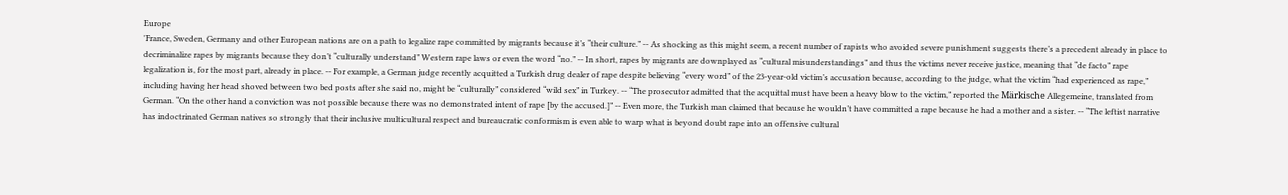Europe
'France, Sweden, Germany and other European nations are on a path to legalize rape committed by migrants because it’s “their culture.” -- As shocking as this might seem, a recent number of rapists who avoided severe punishment suggests there’s a precedent already in place to decriminalize rapes by migrants because they don’t “culturally understand” Western rape laws or even the word “no.” -- In short, rapes by migrants are downplayed as “cultural misunderstandings” and thus the victims never receive justice, meaning that “de facto” rape legalization is, for the most part, already in place. -- For example, a German judge recently acquitted a Turkish drug dealer of rape despite believing “every word” of the 23-year-old victim’s accusation because, according to the judge, what the victim “had experienced as rape,” including having her head shoved between two bed posts after she said no, might be “culturally” considered “wild sex” in Turkey. -- “The prosecutor admitted that the acquittal must have been a heavy blow to the victim,” reported the Märkische Allegemeine, translated from German. “On the other hand a conviction was not possible because there was no demonstrated intent of rape [by the accused.]” -- Even more, the Turkish man claimed that because he wouldn’t have committed a rape because he had a mother and a sister. -- “The leftist narrative has indoctrinated German natives so strongly that their inclusive multicultural respect and bureaucratic conformism is even able to warp what is beyond doubt rape into an offensive cultural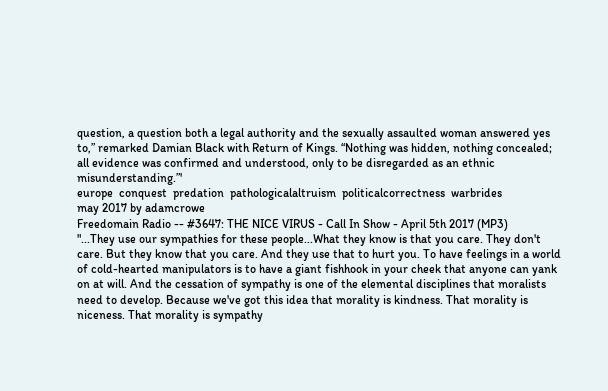question, a question both a legal authority and the sexually assaulted woman answered yes to,” remarked Damian Black with Return of Kings. “Nothing was hidden, nothing concealed; all evidence was confirmed and understood, only to be disregarded as an ethnic misunderstanding.”'
europe  conquest  predation  pathologicalaltruism  politicalcorrectness  warbrides
may 2017 by adamcrowe
Freedomain Radio -- #3647: THE NICE VIRUS - Call In Show - April 5th 2017 (MP3)
"...They use our sympathies for these people...What they know is that you care. They don't care. But they know that you care. And they use that to hurt you. To have feelings in a world of cold-hearted manipulators is to have a giant fishhook in your cheek that anyone can yank on at will. And the cessation of sympathy is one of the elemental disciplines that moralists need to develop. Because we've got this idea that morality is kindness. That morality is niceness. That morality is sympathy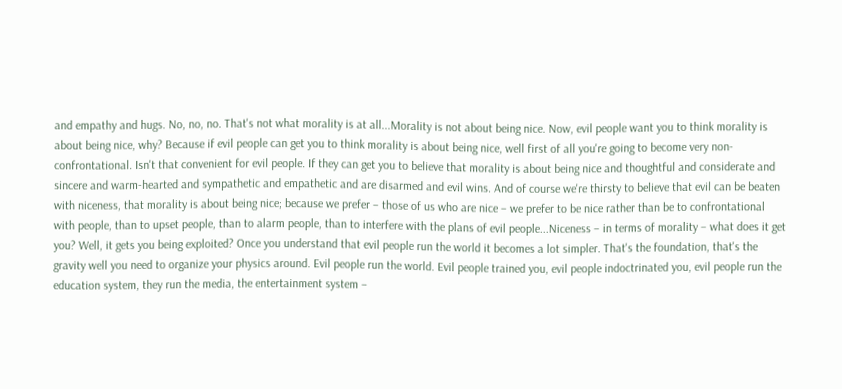and empathy and hugs. No, no, no. That's not what morality is at all...Morality is not about being nice. Now, evil people want you to think morality is about being nice, why? Because if evil people can get you to think morality is about being nice, well first of all you're going to become very non-confrontational. Isn't that convenient for evil people. If they can get you to believe that morality is about being nice and thoughtful and considerate and sincere and warm-hearted and sympathetic and empathetic and are disarmed and evil wins. And of course we're thirsty to believe that evil can be beaten with niceness, that morality is about being nice; because we prefer – those of us who are nice – we prefer to be nice rather than be to confrontational with people, than to upset people, than to alarm people, than to interfere with the plans of evil people...Niceness – in terms of morality – what does it get you? Well, it gets you being exploited? Once you understand that evil people run the world it becomes a lot simpler. That's the foundation, that's the gravity well you need to organize your physics around. Evil people run the world. Evil people trained you, evil people indoctrinated you, evil people run the education system, they run the media, the entertainment system –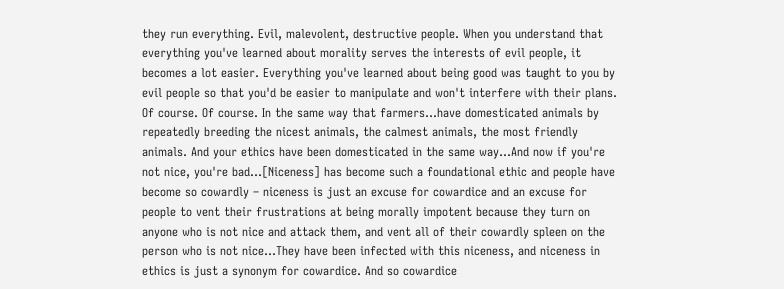they run everything. Evil, malevolent, destructive people. When you understand that everything you've learned about morality serves the interests of evil people, it becomes a lot easier. Everything you've learned about being good was taught to you by evil people so that you'd be easier to manipulate and won't interfere with their plans. Of course. Of course. In the same way that farmers...have domesticated animals by repeatedly breeding the nicest animals, the calmest animals, the most friendly animals. And your ethics have been domesticated in the same way...And now if you're not nice, you're bad...[Niceness] has become such a foundational ethic and people have become so cowardly – niceness is just an excuse for cowardice and an excuse for people to vent their frustrations at being morally impotent because they turn on anyone who is not nice and attack them, and vent all of their cowardly spleen on the person who is not nice...They have been infected with this niceness, and niceness in ethics is just a synonym for cowardice. And so cowardice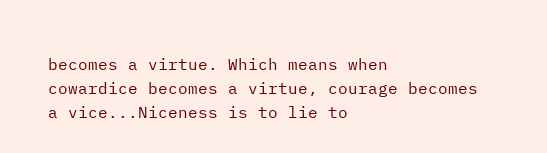becomes a virtue. Which means when cowardice becomes a virtue, courage becomes a vice...Niceness is to lie to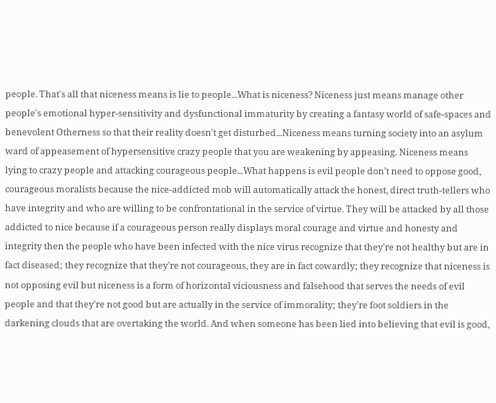people. That's all that niceness means is lie to people...What is niceness? Niceness just means manage other people's emotional hyper-sensitivity and dysfunctional immaturity by creating a fantasy world of safe-spaces and benevolent Otherness so that their reality doesn't get disturbed...Niceness means turning society into an asylum ward of appeasement of hypersensitive crazy people that you are weakening by appeasing. Niceness means lying to crazy people and attacking courageous people...What happens is evil people don't need to oppose good, courageous moralists because the nice-addicted mob will automatically attack the honest, direct truth-tellers who have integrity and who are willing to be confrontational in the service of virtue. They will be attacked by all those addicted to nice because if a courageous person really displays moral courage and virtue and honesty and integrity then the people who have been infected with the nice virus recognize that they're not healthy but are in fact diseased; they recognize that they're not courageous, they are in fact cowardly; they recognize that niceness is not opposing evil but niceness is a form of horizontal viciousness and falsehood that serves the needs of evil people and that they're not good but are actually in the service of immorality; they're foot soldiers in the darkening clouds that are overtaking the world. And when someone has been lied into believing that evil is good,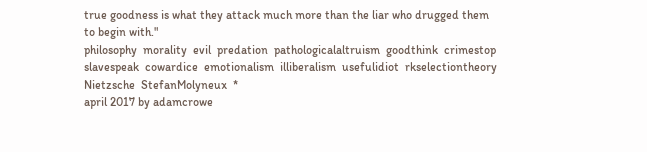true goodness is what they attack much more than the liar who drugged them to begin with."
philosophy  morality  evil  predation  pathologicalaltruism  goodthink  crimestop  slavespeak  cowardice  emotionalism  illiberalism  usefulidiot  rkselectiontheory  Nietzsche  StefanMolyneux  *
april 2017 by adamcrowe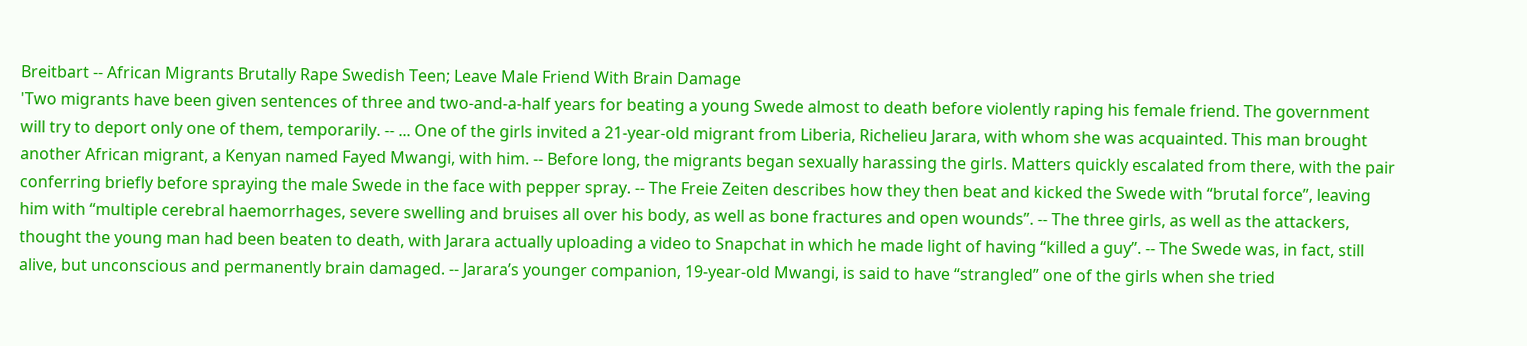Breitbart -- African Migrants Brutally Rape Swedish Teen; Leave Male Friend With Brain Damage
'Two migrants have been given sentences of three and two-and-a-half years for beating a young Swede almost to death before violently raping his female friend. The government will try to deport only one of them, temporarily. -- ... One of the girls invited a 21-year-old migrant from Liberia, Richelieu Jarara, with whom she was acquainted. This man brought another African migrant, a Kenyan named Fayed Mwangi, with him. -- Before long, the migrants began sexually harassing the girls. Matters quickly escalated from there, with the pair conferring briefly before spraying the male Swede in the face with pepper spray. -- The Freie Zeiten describes how they then beat and kicked the Swede with “brutal force”, leaving him with “multiple cerebral haemorrhages, severe swelling and bruises all over his body, as well as bone fractures and open wounds”. -- The three girls, as well as the attackers, thought the young man had been beaten to death, with Jarara actually uploading a video to Snapchat in which he made light of having “killed a guy”. -- The Swede was, in fact, still alive, but unconscious and permanently brain damaged. -- Jarara’s younger companion, 19-year-old Mwangi, is said to have “strangled” one of the girls when she tried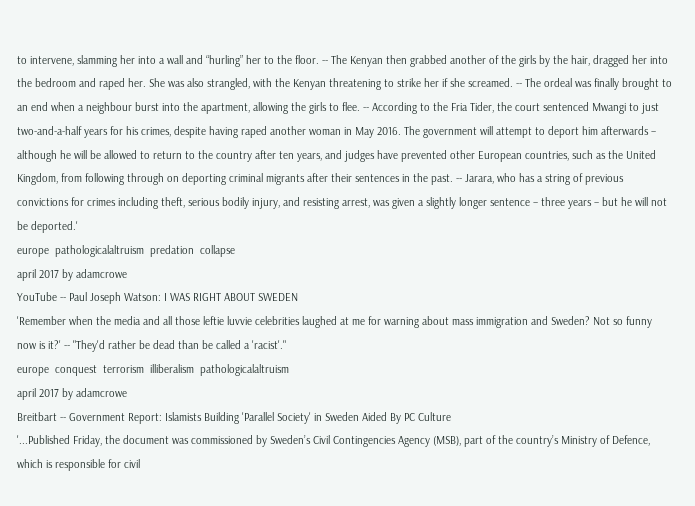to intervene, slamming her into a wall and “hurling” her to the floor. -- The Kenyan then grabbed another of the girls by the hair, dragged her into the bedroom and raped her. She was also strangled, with the Kenyan threatening to strike her if she screamed. -- The ordeal was finally brought to an end when a neighbour burst into the apartment, allowing the girls to flee. -- According to the Fria Tider, the court sentenced Mwangi to just two-and-a-half years for his crimes, despite having raped another woman in May 2016. The government will attempt to deport him afterwards – although he will be allowed to return to the country after ten years, and judges have prevented other European countries, such as the United Kingdom, from following through on deporting criminal migrants after their sentences in the past. -- Jarara, who has a string of previous convictions for crimes including theft, serious bodily injury, and resisting arrest, was given a slightly longer sentence – three years – but he will not be deported.'
europe  pathologicalaltruism  predation  collapse
april 2017 by adamcrowe
YouTube -- Paul Joseph Watson: I WAS RIGHT ABOUT SWEDEN
'Remember when the media and all those leftie luvvie celebrities laughed at me for warning about mass immigration and Sweden? Not so funny now is it?' -- "They'd rather be dead than be called a 'racist'."
europe  conquest  terrorism  illiberalism  pathologicalaltruism
april 2017 by adamcrowe
Breitbart -- Government Report: Islamists Building 'Parallel Society' in Sweden Aided By PC Culture
'...Published Friday, the document was commissioned by Sweden’s Civil Contingencies Agency (MSB), part of the country’s Ministry of Defence, which is responsible for civil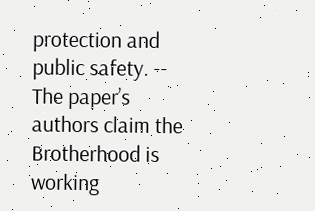protection and public safety. -- The paper’s authors claim the Brotherhood is working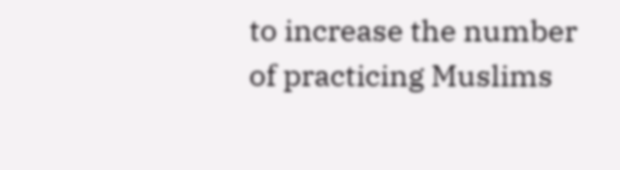to increase the number of practicing Muslims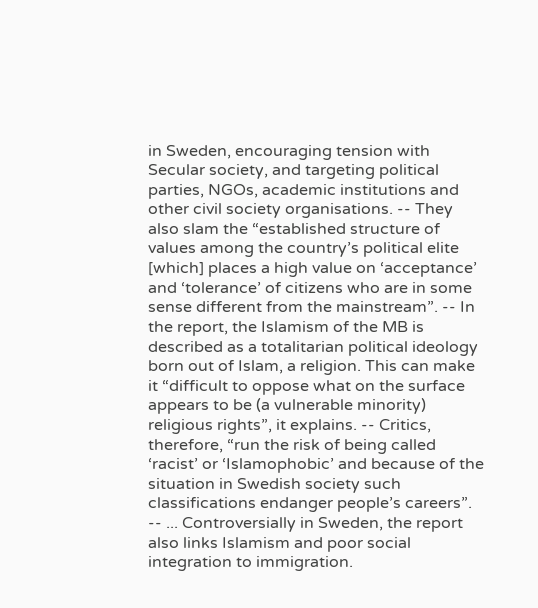in Sweden, encouraging tension with Secular society, and targeting political parties, NGOs, academic institutions and other civil society organisations. -- They also slam the “established structure of values among the country’s political elite [which] places a high value on ‘acceptance’ and ‘tolerance’ of citizens who are in some sense different from the mainstream”. -- In the report, the Islamism of the MB is described as a totalitarian political ideology born out of Islam, a religion. This can make it “difficult to oppose what on the surface appears to be (a vulnerable minority) religious rights”, it explains. -- Critics, therefore, “run the risk of being called ‘racist’ or ‘Islamophobic’ and because of the situation in Swedish society such classifications endanger people’s careers”. -- ... Controversially in Sweden, the report also links Islamism and poor social integration to immigration.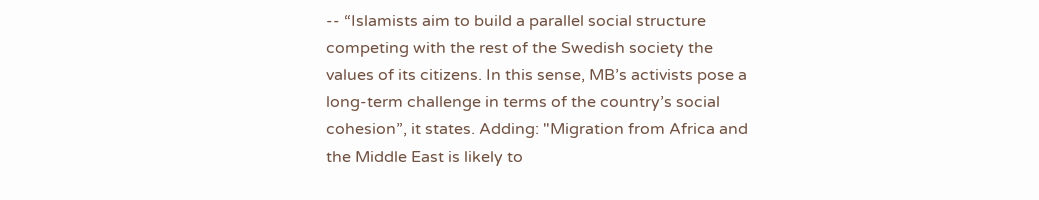-- “Islamists aim to build a parallel social structure competing with the rest of the Swedish society the values of its citizens. In this sense, MB’s activists pose a long-term challenge in terms of the country’s social cohesion”, it states. Adding: "Migration from Africa and the Middle East is likely to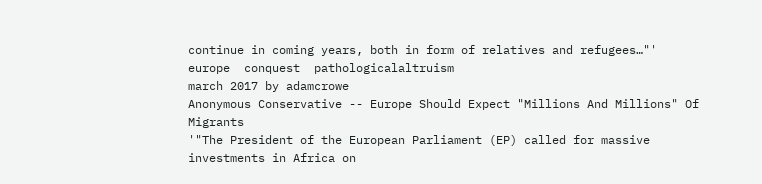continue in coming years, both in form of relatives and refugees…"'
europe  conquest  pathologicalaltruism
march 2017 by adamcrowe
Anonymous Conservative -- Europe Should Expect "Millions And Millions" Of Migrants
'"The President of the European Parliament (EP) called for massive investments in Africa on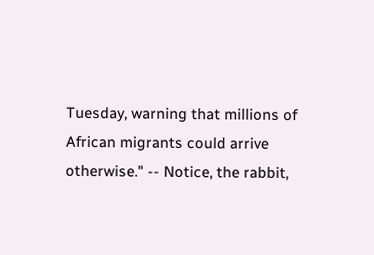Tuesday, warning that millions of African migrants could arrive otherwise." -- Notice, the rabbit,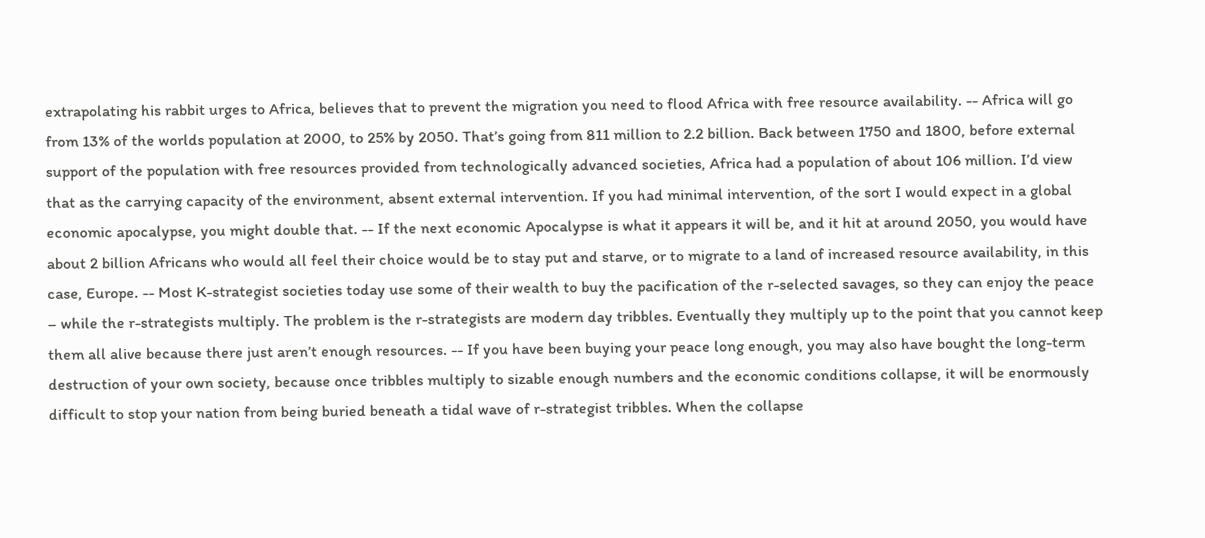extrapolating his rabbit urges to Africa, believes that to prevent the migration you need to flood Africa with free resource availability. -- Africa will go from 13% of the worlds population at 2000, to 25% by 2050. That’s going from 811 million to 2.2 billion. Back between 1750 and 1800, before external support of the population with free resources provided from technologically advanced societies, Africa had a population of about 106 million. I’d view that as the carrying capacity of the environment, absent external intervention. If you had minimal intervention, of the sort I would expect in a global economic apocalypse, you might double that. -- If the next economic Apocalypse is what it appears it will be, and it hit at around 2050, you would have about 2 billion Africans who would all feel their choice would be to stay put and starve, or to migrate to a land of increased resource availability, in this case, Europe. -- Most K-strategist societies today use some of their wealth to buy the pacification of the r-selected savages, so they can enjoy the peace – while the r-strategists multiply. The problem is the r-strategists are modern day tribbles. Eventually they multiply up to the point that you cannot keep them all alive because there just aren’t enough resources. -- If you have been buying your peace long enough, you may also have bought the long-term destruction of your own society, because once tribbles multiply to sizable enough numbers and the economic conditions collapse, it will be enormously difficult to stop your nation from being buried beneath a tidal wave of r-strategist tribbles. When the collapse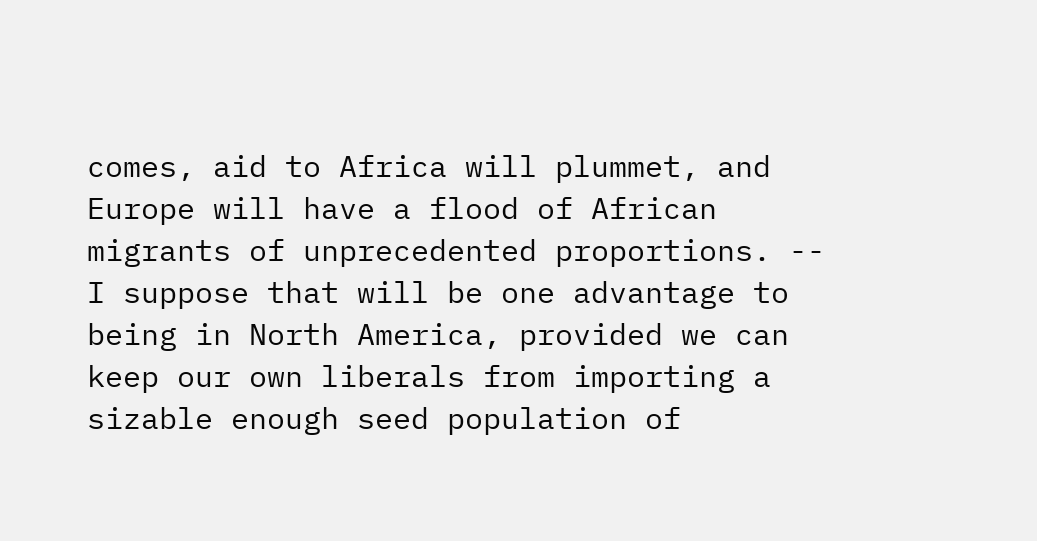comes, aid to Africa will plummet, and Europe will have a flood of African migrants of unprecedented proportions. -- I suppose that will be one advantage to being in North America, provided we can keep our own liberals from importing a sizable enough seed population of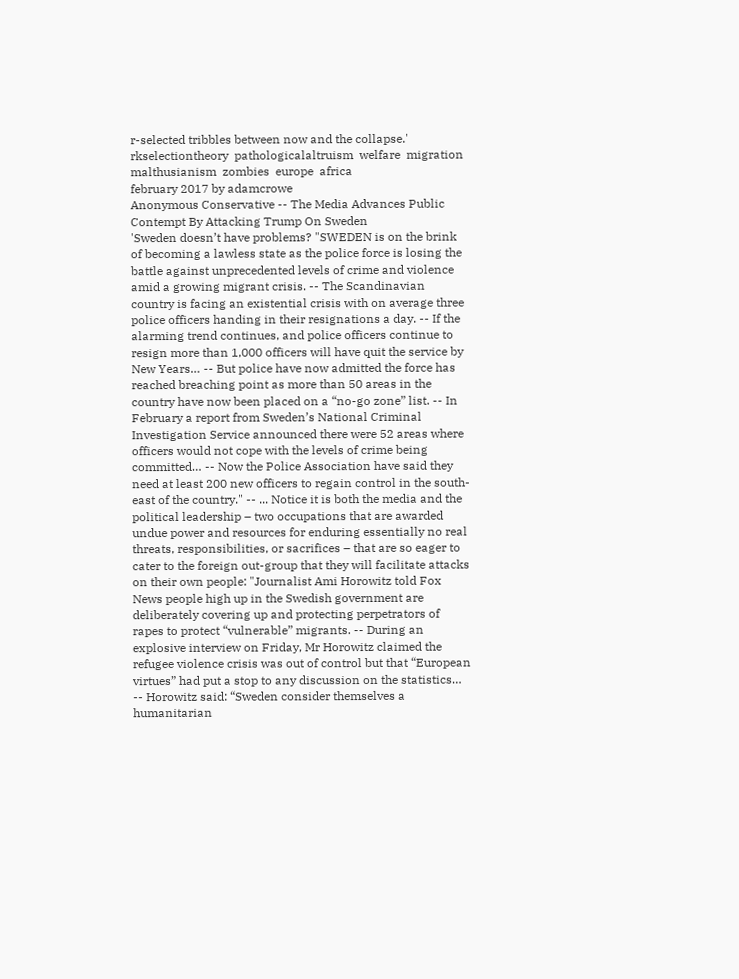r-selected tribbles between now and the collapse.'
rkselectiontheory  pathologicalaltruism  welfare  migration  malthusianism  zombies  europe  africa
february 2017 by adamcrowe
Anonymous Conservative -- The Media Advances Public Contempt By Attacking Trump On Sweden
'Sweden doesn’t have problems? "SWEDEN is on the brink of becoming a lawless state as the police force is losing the battle against unprecedented levels of crime and violence amid a growing migrant crisis. -- The Scandinavian country is facing an existential crisis with on average three police officers handing in their resignations a day. -- If the alarming trend continues, and police officers continue to resign more than 1,000 officers will have quit the service by New Years… -- But police have now admitted the force has reached breaching point as more than 50 areas in the country have now been placed on a “no-go zone” list. -- In February a report from Sweden’s National Criminal Investigation Service announced there were 52 areas where officers would not cope with the levels of crime being committed… -- Now the Police Association have said they need at least 200 new officers to regain control in the south-east of the country." -- ... Notice it is both the media and the political leadership – two occupations that are awarded undue power and resources for enduring essentially no real threats, responsibilities, or sacrifices – that are so eager to cater to the foreign out-group that they will facilitate attacks on their own people: "Journalist Ami Horowitz told Fox News people high up in the Swedish government are deliberately covering up and protecting perpetrators of rapes to protect “vulnerable” migrants. -- During an explosive interview on Friday, Mr Horowitz claimed the refugee violence crisis was out of control but that “European virtues” had put a stop to any discussion on the statistics… -- Horowitz said: “Sweden consider themselves a humanitarian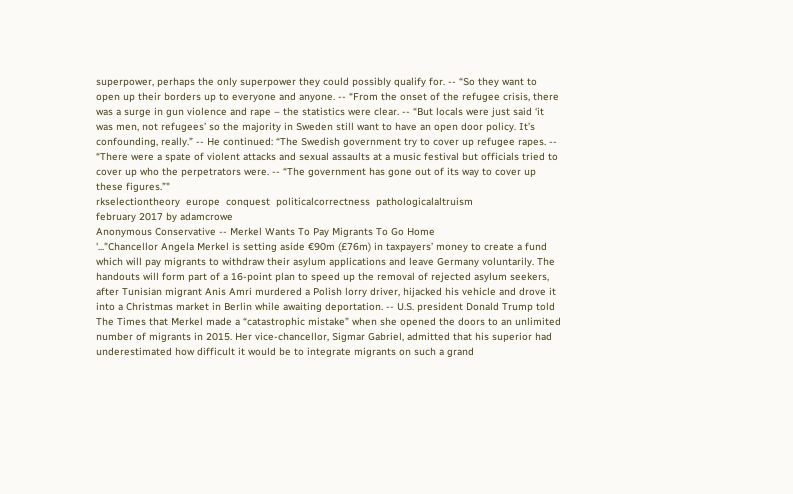superpower, perhaps the only superpower they could possibly qualify for. -- “So they want to open up their borders up to everyone and anyone. -- “From the onset of the refugee crisis, there was a surge in gun violence and rape – the statistics were clear. -- “But locals were just said ‘it was men, not refugees’ so the majority in Sweden still want to have an open door policy. It’s confounding, really.” -- He continued: “The Swedish government try to cover up refugee rapes. -- “There were a spate of violent attacks and sexual assaults at a music festival but officials tried to cover up who the perpetrators were. -- “The government has gone out of its way to cover up these figures.”"
rkselectiontheory  europe  conquest  politicalcorrectness  pathologicalaltruism
february 2017 by adamcrowe
Anonymous Conservative -- Merkel Wants To Pay Migrants To Go Home
'..."Chancellor Angela Merkel is setting aside €90m (£76m) in taxpayers’ money to create a fund which will pay migrants to withdraw their asylum applications and leave Germany voluntarily. The handouts will form part of a 16-point plan to speed up the removal of rejected asylum seekers, after Tunisian migrant Anis Amri murdered a Polish lorry driver, hijacked his vehicle and drove it into a Christmas market in Berlin while awaiting deportation. -- U.S. president Donald Trump told The Times that Merkel made a “catastrophic mistake” when she opened the doors to an unlimited number of migrants in 2015. Her vice-chancellor, Sigmar Gabriel, admitted that his superior had underestimated how difficult it would be to integrate migrants on such a grand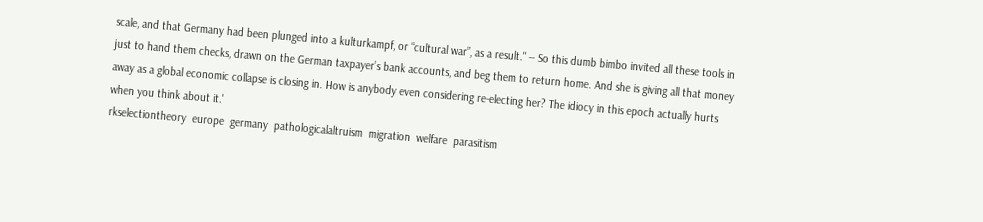scale, and that Germany had been plunged into a kulturkampf, or “cultural war”, as a result." -- So this dumb bimbo invited all these tools in just to hand them checks, drawn on the German taxpayer’s bank accounts, and beg them to return home. And she is giving all that money away as a global economic collapse is closing in. How is anybody even considering re-electing her? The idiocy in this epoch actually hurts when you think about it.'
rkselectiontheory  europe  germany  pathologicalaltruism  migration  welfare  parasitism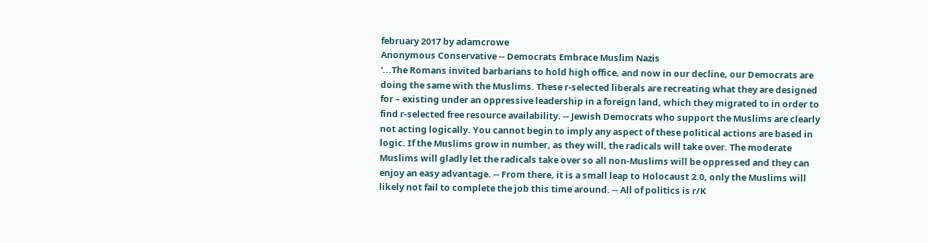february 2017 by adamcrowe
Anonymous Conservative -- Democrats Embrace Muslim Nazis
'...The Romans invited barbarians to hold high office, and now in our decline, our Democrats are doing the same with the Muslims. These r-selected liberals are recreating what they are designed for – existing under an oppressive leadership in a foreign land, which they migrated to in order to find r-selected free resource availability. -- Jewish Democrats who support the Muslims are clearly not acting logically. You cannot begin to imply any aspect of these political actions are based in logic. If the Muslims grow in number, as they will, the radicals will take over. The moderate Muslims will gladly let the radicals take over so all non-Muslims will be oppressed and they can enjoy an easy advantage. -- From there, it is a small leap to Holocaust 2.0, only the Muslims will likely not fail to complete the job this time around. -- All of politics is r/K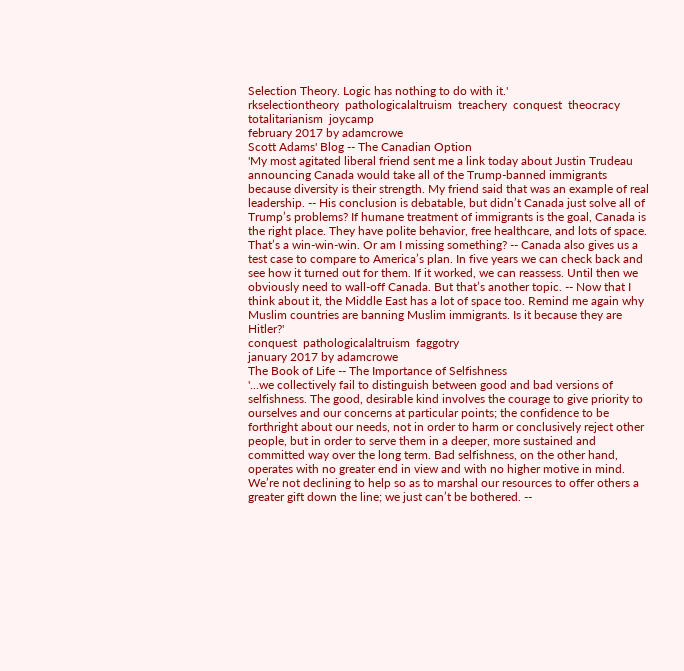Selection Theory. Logic has nothing to do with it.'
rkselectiontheory  pathologicalaltruism  treachery  conquest  theocracy  totalitarianism  joycamp
february 2017 by adamcrowe
Scott Adams' Blog -- The Canadian Option
'My most agitated liberal friend sent me a link today about Justin Trudeau announcing Canada would take all of the Trump-banned immigrants because diversity is their strength. My friend said that was an example of real leadership. -- His conclusion is debatable, but didn’t Canada just solve all of Trump’s problems? If humane treatment of immigrants is the goal, Canada is the right place. They have polite behavior, free healthcare, and lots of space. That’s a win-win-win. Or am I missing something? -- Canada also gives us a test case to compare to America’s plan. In five years we can check back and see how it turned out for them. If it worked, we can reassess. Until then we obviously need to wall-off Canada. But that’s another topic. -- Now that I think about it, the Middle East has a lot of space too. Remind me again why Muslim countries are banning Muslim immigrants. Is it because they are Hitler?'
conquest  pathologicalaltruism  faggotry
january 2017 by adamcrowe
The Book of Life -- The Importance of Selfishness
'...we collectively fail to distinguish between good and bad versions of selfishness. The good, desirable kind involves the courage to give priority to ourselves and our concerns at particular points; the confidence to be forthright about our needs, not in order to harm or conclusively reject other people, but in order to serve them in a deeper, more sustained and committed way over the long term. Bad selfishness, on the other hand, operates with no greater end in view and with no higher motive in mind. We’re not declining to help so as to marshal our resources to offer others a greater gift down the line; we just can’t be bothered. --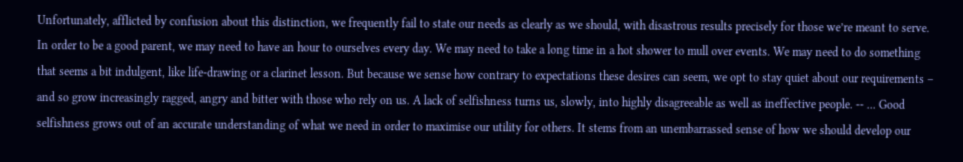Unfortunately, afflicted by confusion about this distinction, we frequently fail to state our needs as clearly as we should, with disastrous results precisely for those we’re meant to serve. In order to be a good parent, we may need to have an hour to ourselves every day. We may need to take a long time in a hot shower to mull over events. We may need to do something that seems a bit indulgent, like life-drawing or a clarinet lesson. But because we sense how contrary to expectations these desires can seem, we opt to stay quiet about our requirements – and so grow increasingly ragged, angry and bitter with those who rely on us. A lack of selfishness turns us, slowly, into highly disagreeable as well as ineffective people. -- ... Good selfishness grows out of an accurate understanding of what we need in order to maximise our utility for others. It stems from an unembarrassed sense of how we should develop our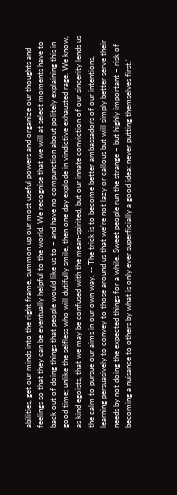abilities, get our minds into the right frame, summon up our most useful powers and organize our thoughts and feelings so that they can be eventually helpful to the world. We recognise that we will at select moments have to back out of doing things that people would like us to – and have no compunction about politely explaining this in good time; unlike the selfless who will dutifully smile, then one day explode in vindictive exhausted rage. We know, as kind egoists, that we may be confused with the mean-spirited, but our innate conviction of our sincerity lends us the calm to pursue our aims in our own way. -- The trick is to become better ambassadors of our intentions, learning persuasively to convey to those around us that we’re not lazy or callous but will simply better serve their needs by not doing the expected things for a while. Sweet people run the strange – but highly important – risk of becoming a nuisance to others by what is only ever superficially a good idea: never putting themselves first.'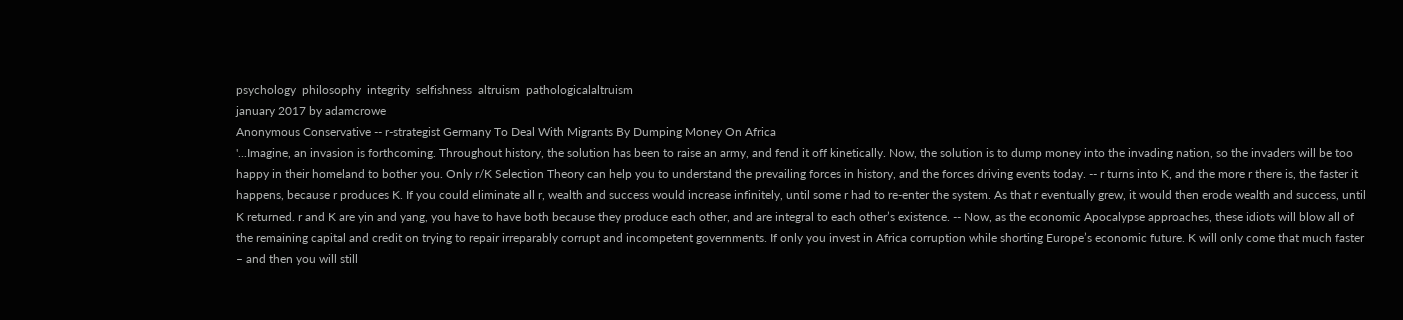psychology  philosophy  integrity  selfishness  altruism  pathologicalaltruism
january 2017 by adamcrowe
Anonymous Conservative -- r-strategist Germany To Deal With Migrants By Dumping Money On Africa
'...Imagine, an invasion is forthcoming. Throughout history, the solution has been to raise an army, and fend it off kinetically. Now, the solution is to dump money into the invading nation, so the invaders will be too happy in their homeland to bother you. Only r/K Selection Theory can help you to understand the prevailing forces in history, and the forces driving events today. -- r turns into K, and the more r there is, the faster it happens, because r produces K. If you could eliminate all r, wealth and success would increase infinitely, until some r had to re-enter the system. As that r eventually grew, it would then erode wealth and success, until K returned. r and K are yin and yang, you have to have both because they produce each other, and are integral to each other’s existence. -- Now, as the economic Apocalypse approaches, these idiots will blow all of the remaining capital and credit on trying to repair irreparably corrupt and incompetent governments. If only you invest in Africa corruption while shorting Europe’s economic future. K will only come that much faster – and then you will still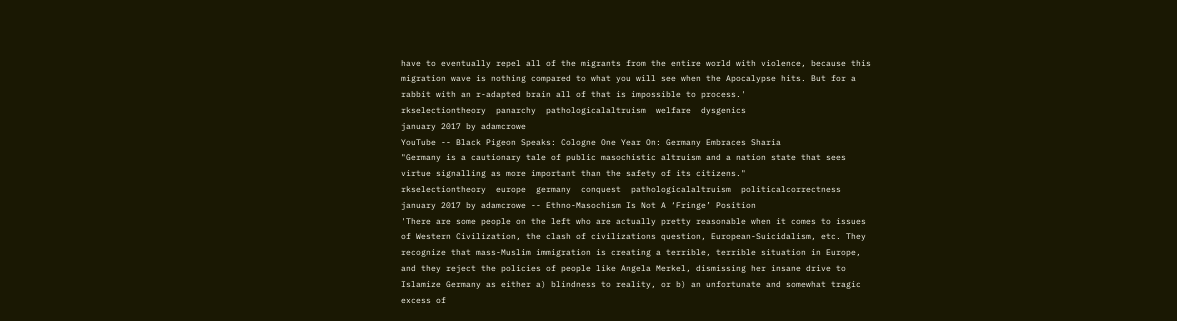have to eventually repel all of the migrants from the entire world with violence, because this migration wave is nothing compared to what you will see when the Apocalypse hits. But for a rabbit with an r-adapted brain all of that is impossible to process.'
rkselectiontheory  panarchy  pathologicalaltruism  welfare  dysgenics
january 2017 by adamcrowe
YouTube -- Black Pigeon Speaks: Cologne One Year On: Germany Embraces Sharia
"Germany is a cautionary tale of public masochistic altruism and a nation state that sees virtue signalling as more important than the safety of its citizens."
rkselectiontheory  europe  germany  conquest  pathologicalaltruism  politicalcorrectness
january 2017 by adamcrowe -- Ethno-Masochism Is Not A ‘Fringe’ Position
'There are some people on the left who are actually pretty reasonable when it comes to issues of Western Civilization, the clash of civilizations question, European-Suicidalism, etc. They recognize that mass-Muslim immigration is creating a terrible, terrible situation in Europe, and they reject the policies of people like Angela Merkel, dismissing her insane drive to Islamize Germany as either a) blindness to reality, or b) an unfortunate and somewhat tragic excess of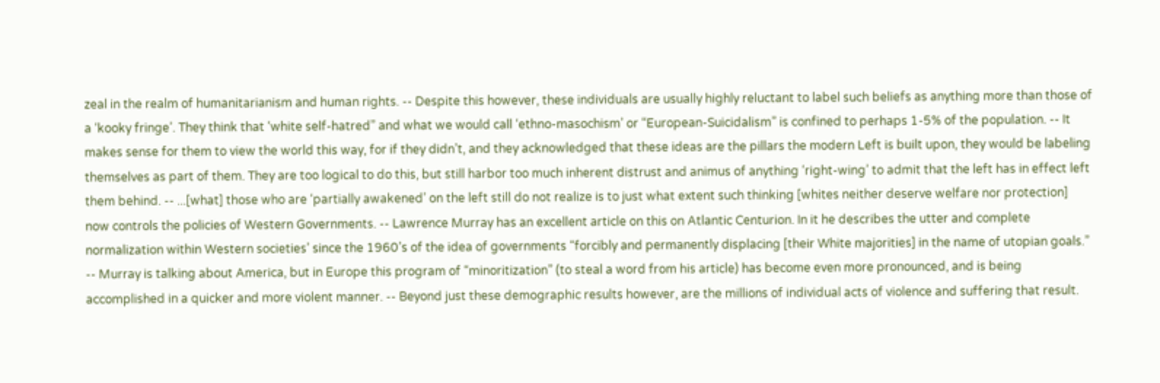zeal in the realm of humanitarianism and human rights. -- Despite this however, these individuals are usually highly reluctant to label such beliefs as anything more than those of a ‘kooky fringe’. They think that ‘white self-hatred” and what we would call ‘ethno-masochism’ or “European-Suicidalism” is confined to perhaps 1-5% of the population. -- It makes sense for them to view the world this way, for if they didn’t, and they acknowledged that these ideas are the pillars the modern Left is built upon, they would be labeling themselves as part of them. They are too logical to do this, but still harbor too much inherent distrust and animus of anything ‘right-wing’ to admit that the left has in effect left them behind. -- ...[what] those who are ‘partially awakened’ on the left still do not realize is to just what extent such thinking [whites neither deserve welfare nor protection] now controls the policies of Western Governments. -- Lawrence Murray has an excellent article on this on Atlantic Centurion. In it he describes the utter and complete normalization within Western societies’ since the 1960’s of the idea of governments “forcibly and permanently displacing [their White majorities] in the name of utopian goals.” -- Murray is talking about America, but in Europe this program of “minoritization” (to steal a word from his article) has become even more pronounced, and is being accomplished in a quicker and more violent manner. -- Beyond just these demographic results however, are the millions of individual acts of violence and suffering that result.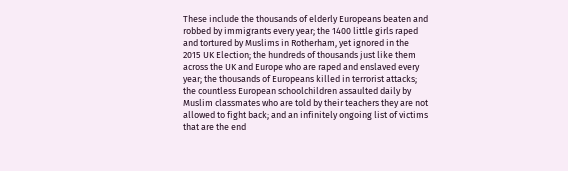These include the thousands of elderly Europeans beaten and robbed by immigrants every year; the 1400 little girls raped and tortured by Muslims in Rotherham, yet ignored in the 2015 UK Election; the hundreds of thousands just like them across the UK and Europe who are raped and enslaved every year; the thousands of Europeans killed in terrorist attacks; the countless European schoolchildren assaulted daily by Muslim classmates who are told by their teachers they are not allowed to fight back; and an infinitely ongoing list of victims that are the end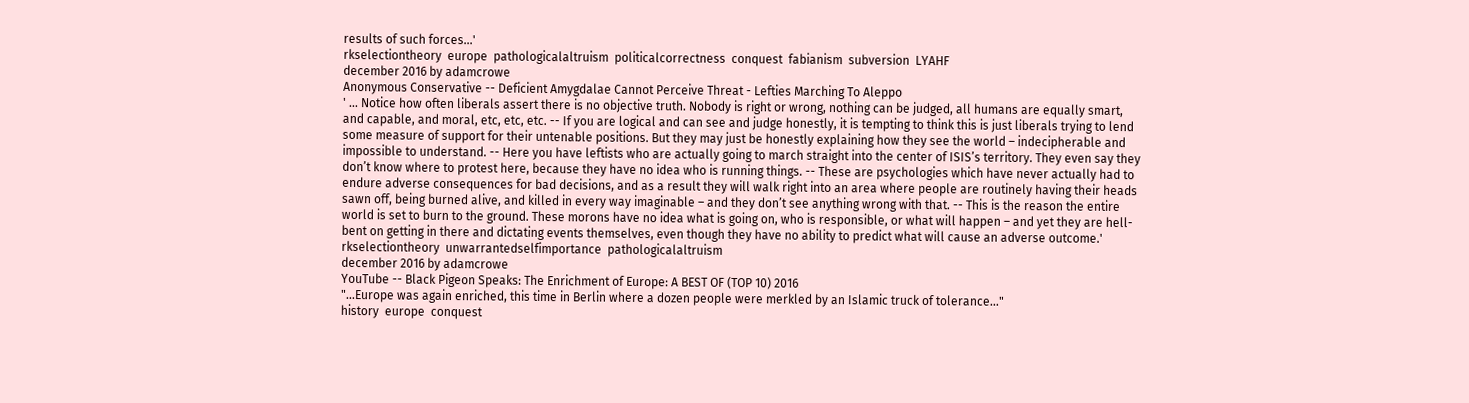results of such forces...'
rkselectiontheory  europe  pathologicalaltruism  politicalcorrectness  conquest  fabianism  subversion  LYAHF
december 2016 by adamcrowe
Anonymous Conservative -- Deficient Amygdalae Cannot Perceive Threat - Lefties Marching To Aleppo
' ... Notice how often liberals assert there is no objective truth. Nobody is right or wrong, nothing can be judged, all humans are equally smart, and capable, and moral, etc, etc, etc. -- If you are logical and can see and judge honestly, it is tempting to think this is just liberals trying to lend some measure of support for their untenable positions. But they may just be honestly explaining how they see the world – indecipherable and impossible to understand. -- Here you have leftists who are actually going to march straight into the center of ISIS’s territory. They even say they don’t know where to protest here, because they have no idea who is running things. -- These are psychologies which have never actually had to endure adverse consequences for bad decisions, and as a result they will walk right into an area where people are routinely having their heads sawn off, being burned alive, and killed in every way imaginable – and they don’t see anything wrong with that. -- This is the reason the entire world is set to burn to the ground. These morons have no idea what is going on, who is responsible, or what will happen – and yet they are hell-bent on getting in there and dictating events themselves, even though they have no ability to predict what will cause an adverse outcome.'
rkselectiontheory  unwarrantedselfimportance  pathologicalaltruism
december 2016 by adamcrowe
YouTube -- Black Pigeon Speaks: The Enrichment of Europe: A BEST OF (TOP 10) 2016
"...Europe was again enriched, this time in Berlin where a dozen people were merkled by an Islamic truck of tolerance..."
history  europe  conquest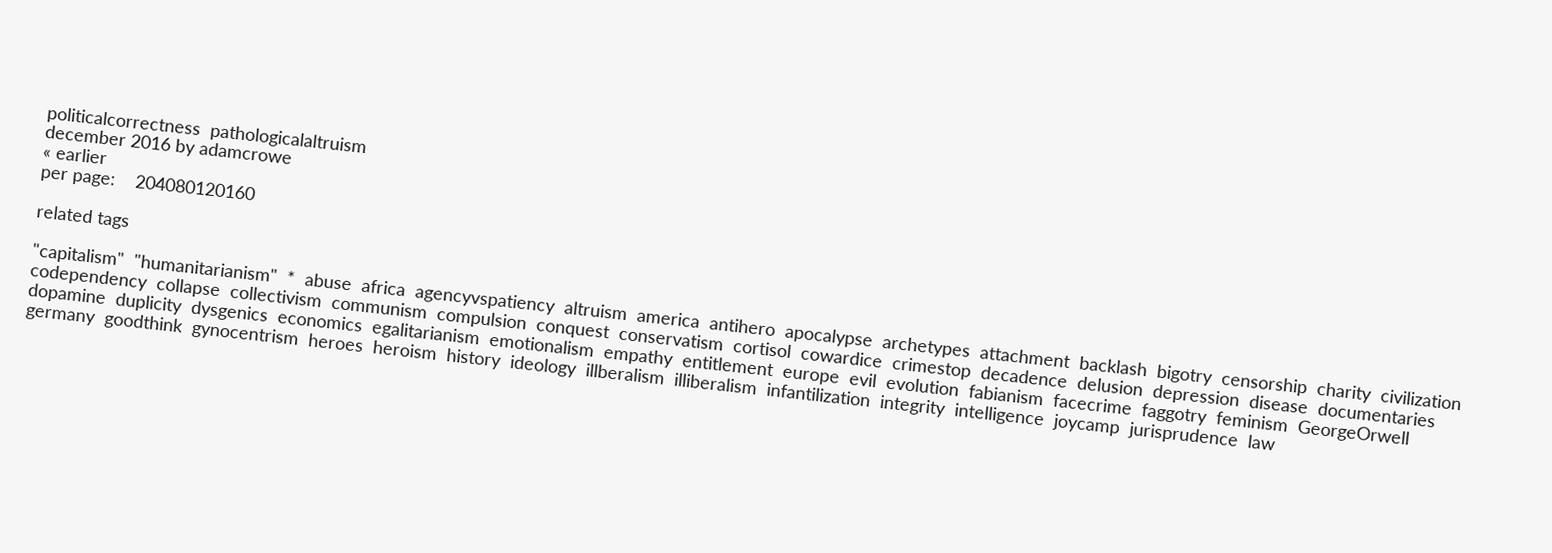politicalcorrectness  pathologicalaltruism
december 2016 by adamcrowe
« earlier
per page:    204080120160

related tags

"capitalism"  "humanitarianism"  *  abuse  africa  agencyvspatiency  altruism  america  antihero  apocalypse  archetypes  attachment  backlash  bigotry  censorship  charity  civilization  codependency  collapse  collectivism  communism  compulsion  conquest  conservatism  cortisol  cowardice  crimestop  decadence  delusion  depression  disease  documentaries  dopamine  duplicity  dysgenics  economics  egalitarianism  emotionalism  empathy  entitlement  europe  evil  evolution  fabianism  facecrime  faggotry  feminism  GeorgeOrwell  germany  goodthink  gynocentrism  heroes  heroism  history  ideology  illberalism  illiberalism  infantilization  integrity  intelligence  joycamp  jurisprudence  law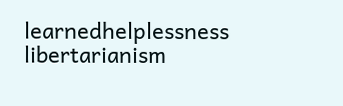learnedhelplessness  libertarianism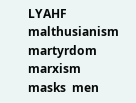LYAHF  malthusianism  martyrdom  marxism  masks  men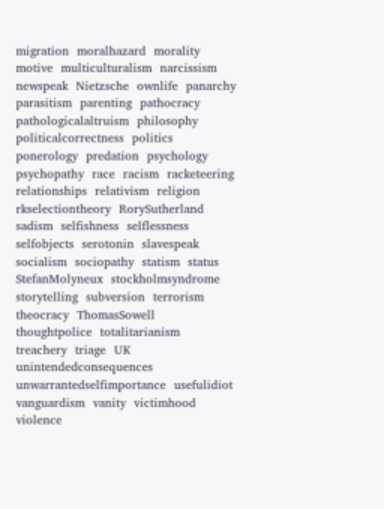migration  moralhazard  morality  motive  multiculturalism  narcissism  newspeak  Nietzsche  ownlife  panarchy  parasitism  parenting  pathocracy  pathologicalaltruism  philosophy  politicalcorrectness  politics  ponerology  predation  psychology  psychopathy  race  racism  racketeering  relationships  relativism  religion  rkselectiontheory  RorySutherland  sadism  selfishness  selflessness  selfobjects  serotonin  slavespeak  socialism  sociopathy  statism  status  StefanMolyneux  stockholmsyndrome  storytelling  subversion  terrorism  theocracy  ThomasSowell  thoughtpolice  totalitarianism  treachery  triage  UK  unintendedconsequences  unwarrantedselfimportance  usefulidiot  vanguardism  vanity  victimhood  violence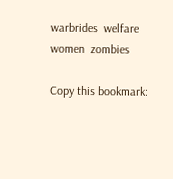warbrides  welfare  women  zombies

Copy this bookmark: